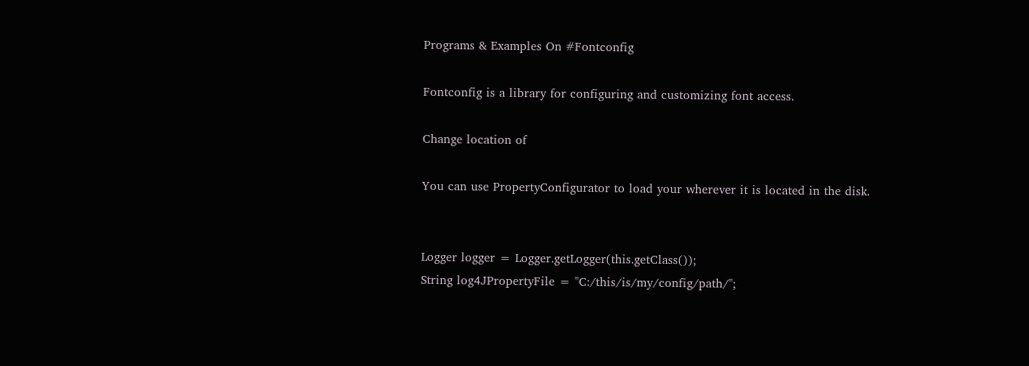Programs & Examples On #Fontconfig

Fontconfig is a library for configuring and customizing font access.

Change location of

You can use PropertyConfigurator to load your wherever it is located in the disk.


Logger logger = Logger.getLogger(this.getClass());
String log4JPropertyFile = "C:/this/is/my/config/path/";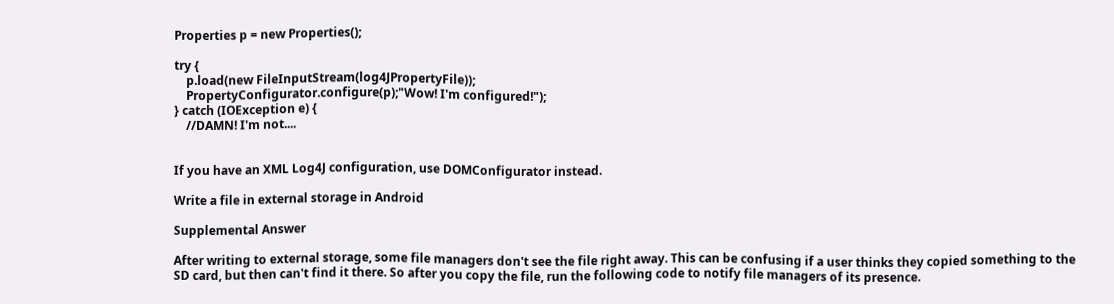Properties p = new Properties();

try {
    p.load(new FileInputStream(log4JPropertyFile));
    PropertyConfigurator.configure(p);"Wow! I'm configured!");
} catch (IOException e) {
    //DAMN! I'm not....


If you have an XML Log4J configuration, use DOMConfigurator instead.

Write a file in external storage in Android

Supplemental Answer

After writing to external storage, some file managers don't see the file right away. This can be confusing if a user thinks they copied something to the SD card, but then can't find it there. So after you copy the file, run the following code to notify file managers of its presence.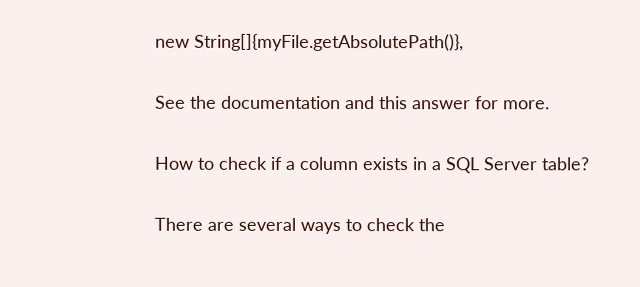new String[]{myFile.getAbsolutePath()},

See the documentation and this answer for more.

How to check if a column exists in a SQL Server table?

There are several ways to check the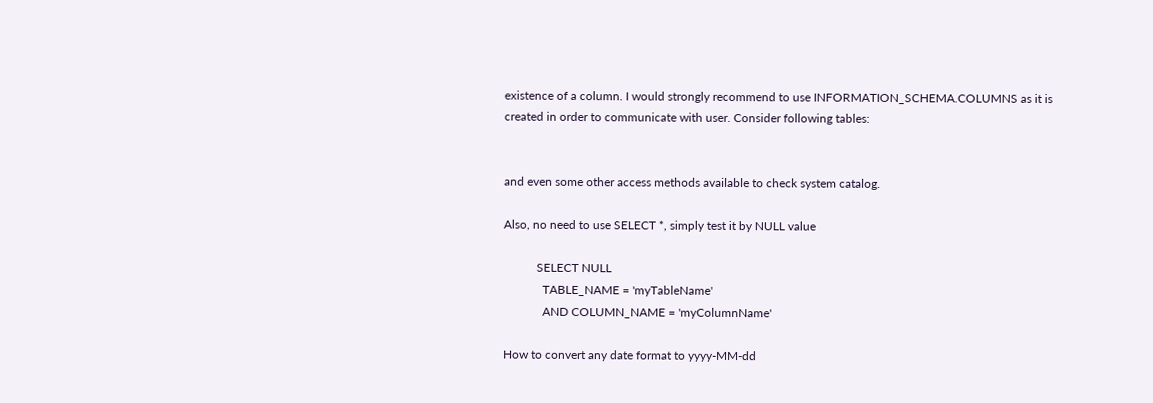existence of a column. I would strongly recommend to use INFORMATION_SCHEMA.COLUMNS as it is created in order to communicate with user. Consider following tables:


and even some other access methods available to check system catalog.

Also, no need to use SELECT *, simply test it by NULL value

           SELECT NULL
             TABLE_NAME = 'myTableName'
             AND COLUMN_NAME = 'myColumnName'

How to convert any date format to yyyy-MM-dd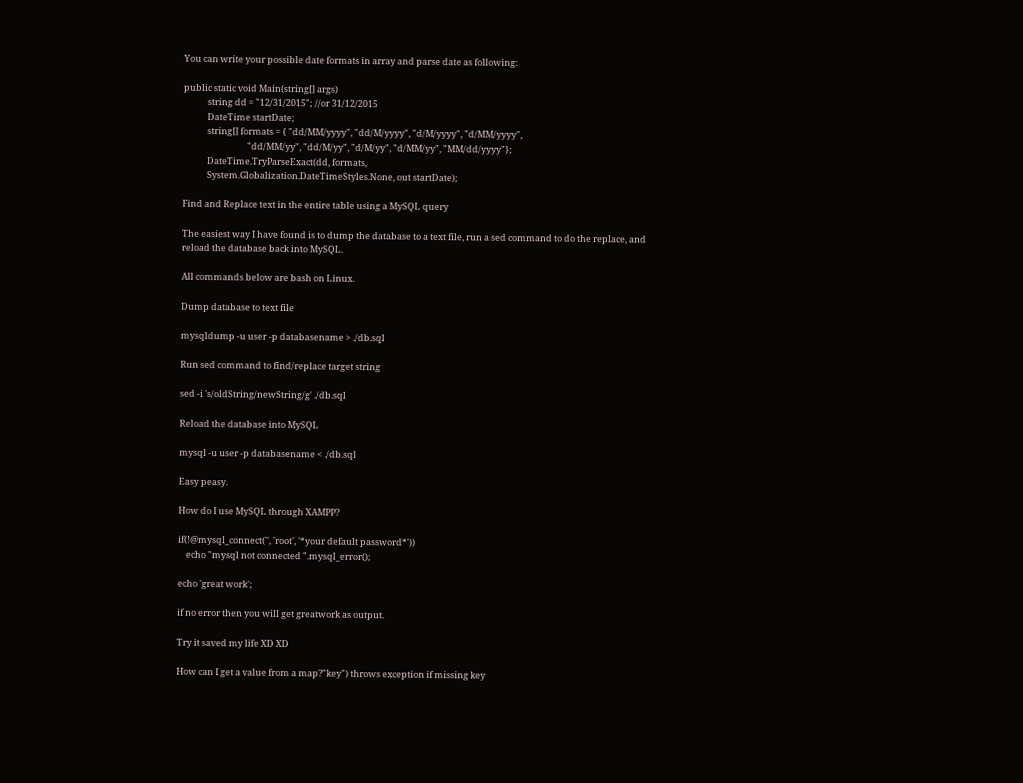You can write your possible date formats in array and parse date as following:

public static void Main(string[] args)
            string dd = "12/31/2015"; //or 31/12/2015
            DateTime startDate;
            string[] formats = { "dd/MM/yyyy", "dd/M/yyyy", "d/M/yyyy", "d/MM/yyyy",
                                "dd/MM/yy", "dd/M/yy", "d/M/yy", "d/MM/yy", "MM/dd/yyyy"};
            DateTime.TryParseExact(dd, formats,
            System.Globalization.DateTimeStyles.None, out startDate);

Find and Replace text in the entire table using a MySQL query

The easiest way I have found is to dump the database to a text file, run a sed command to do the replace, and reload the database back into MySQL.

All commands below are bash on Linux.

Dump database to text file

mysqldump -u user -p databasename > ./db.sql

Run sed command to find/replace target string

sed -i 's/oldString/newString/g' ./db.sql

Reload the database into MySQL

mysql -u user -p databasename < ./db.sql

Easy peasy.

How do I use MySQL through XAMPP?

if(!@mysql_connect('', 'root', '*your default password*'))
    echo "mysql not connected ".mysql_error();

echo 'great work';

if no error then you will get greatwork as output.

Try it saved my life XD XD

How can I get a value from a map?"key") throws exception if missing key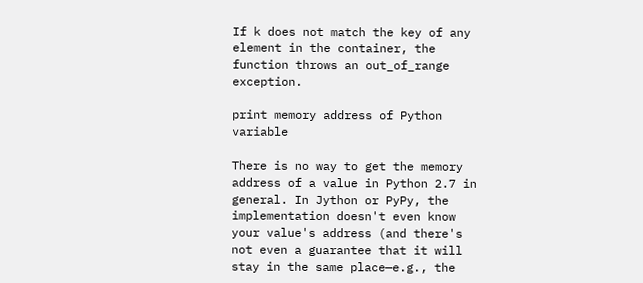If k does not match the key of any element in the container, the function throws an out_of_range exception.

print memory address of Python variable

There is no way to get the memory address of a value in Python 2.7 in general. In Jython or PyPy, the implementation doesn't even know your value's address (and there's not even a guarantee that it will stay in the same place—e.g., the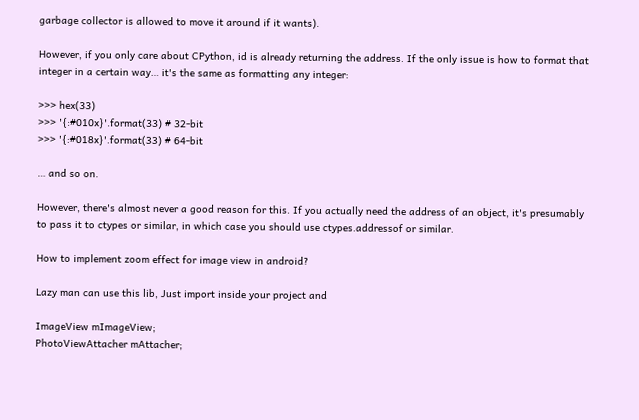garbage collector is allowed to move it around if it wants).

However, if you only care about CPython, id is already returning the address. If the only issue is how to format that integer in a certain way… it's the same as formatting any integer:

>>> hex(33)
>>> '{:#010x}'.format(33) # 32-bit
>>> '{:#018x}'.format(33) # 64-bit

… and so on.

However, there's almost never a good reason for this. If you actually need the address of an object, it's presumably to pass it to ctypes or similar, in which case you should use ctypes.addressof or similar.

How to implement zoom effect for image view in android?

Lazy man can use this lib, Just import inside your project and

ImageView mImageView;
PhotoViewAttacher mAttacher;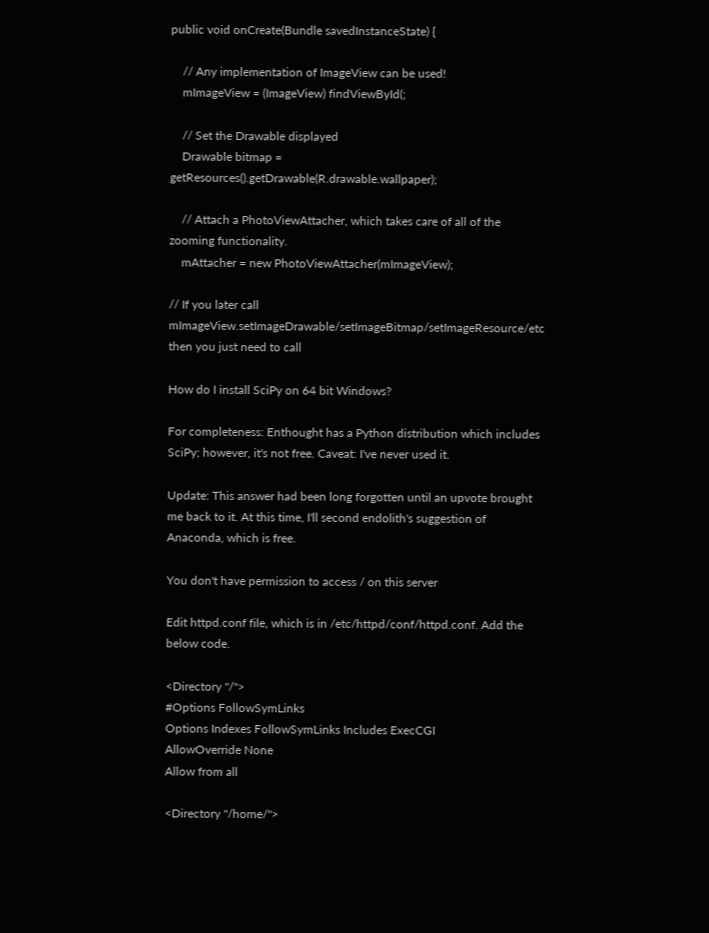public void onCreate(Bundle savedInstanceState) {

    // Any implementation of ImageView can be used!
    mImageView = (ImageView) findViewById(;

    // Set the Drawable displayed
    Drawable bitmap = getResources().getDrawable(R.drawable.wallpaper);

    // Attach a PhotoViewAttacher, which takes care of all of the zooming functionality.
    mAttacher = new PhotoViewAttacher(mImageView);

// If you later call mImageView.setImageDrawable/setImageBitmap/setImageResource/etc then you just need to call

How do I install SciPy on 64 bit Windows?

For completeness: Enthought has a Python distribution which includes SciPy; however, it's not free. Caveat: I've never used it.

Update: This answer had been long forgotten until an upvote brought me back to it. At this time, I'll second endolith's suggestion of Anaconda, which is free.

You don't have permission to access / on this server

Edit httpd.conf file, which is in /etc/httpd/conf/httpd.conf. Add the below code.

<Directory "/">
#Options FollowSymLinks
Options Indexes FollowSymLinks Includes ExecCGI
AllowOverride None
Allow from all

<Directory "/home/">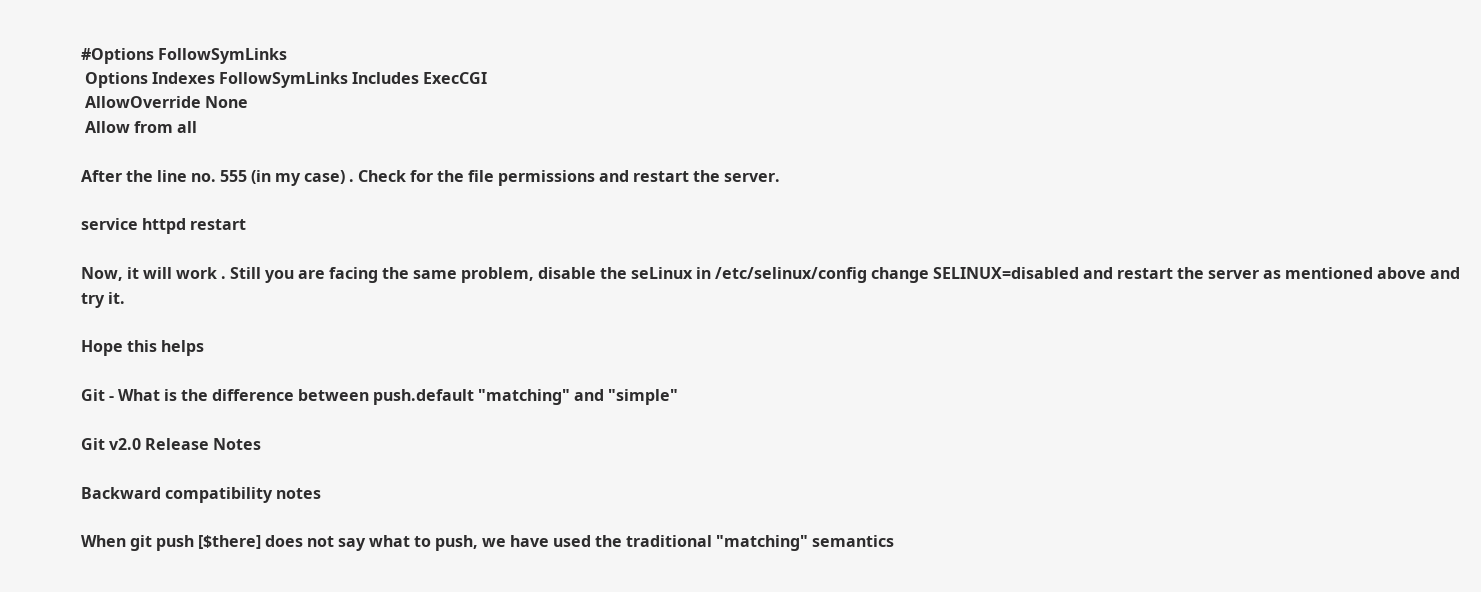#Options FollowSymLinks
 Options Indexes FollowSymLinks Includes ExecCGI
 AllowOverride None
 Allow from all

After the line no. 555 (in my case) . Check for the file permissions and restart the server.

service httpd restart

Now, it will work . Still you are facing the same problem, disable the seLinux in /etc/selinux/config change SELINUX=disabled and restart the server as mentioned above and try it.

Hope this helps

Git - What is the difference between push.default "matching" and "simple"

Git v2.0 Release Notes

Backward compatibility notes

When git push [$there] does not say what to push, we have used the traditional "matching" semantics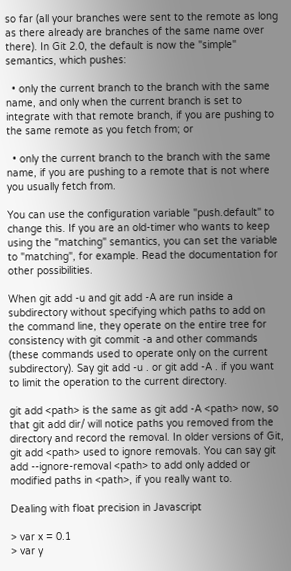so far (all your branches were sent to the remote as long as there already are branches of the same name over there). In Git 2.0, the default is now the "simple" semantics, which pushes:

  • only the current branch to the branch with the same name, and only when the current branch is set to integrate with that remote branch, if you are pushing to the same remote as you fetch from; or

  • only the current branch to the branch with the same name, if you are pushing to a remote that is not where you usually fetch from.

You can use the configuration variable "push.default" to change this. If you are an old-timer who wants to keep using the "matching" semantics, you can set the variable to "matching", for example. Read the documentation for other possibilities.

When git add -u and git add -A are run inside a subdirectory without specifying which paths to add on the command line, they operate on the entire tree for consistency with git commit -a and other commands (these commands used to operate only on the current subdirectory). Say git add -u . or git add -A . if you want to limit the operation to the current directory.

git add <path> is the same as git add -A <path> now, so that git add dir/ will notice paths you removed from the directory and record the removal. In older versions of Git, git add <path> used to ignore removals. You can say git add --ignore-removal <path> to add only added or modified paths in <path>, if you really want to.

Dealing with float precision in Javascript

> var x = 0.1
> var y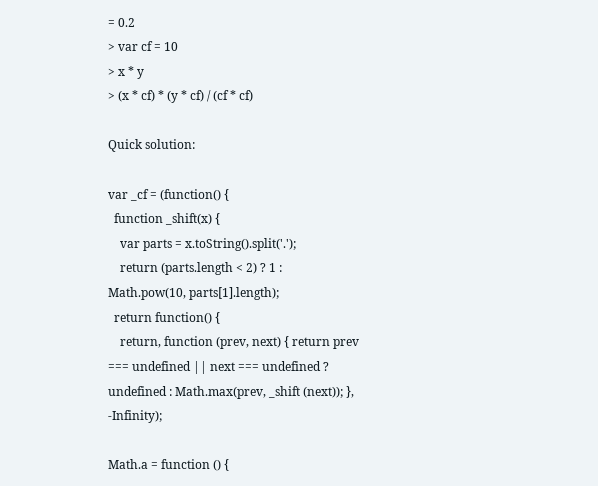= 0.2
> var cf = 10
> x * y
> (x * cf) * (y * cf) / (cf * cf)

Quick solution:

var _cf = (function() {
  function _shift(x) {
    var parts = x.toString().split('.');
    return (parts.length < 2) ? 1 : Math.pow(10, parts[1].length);
  return function() {
    return, function (prev, next) { return prev === undefined || next === undefined ? undefined : Math.max(prev, _shift (next)); }, -Infinity);

Math.a = function () {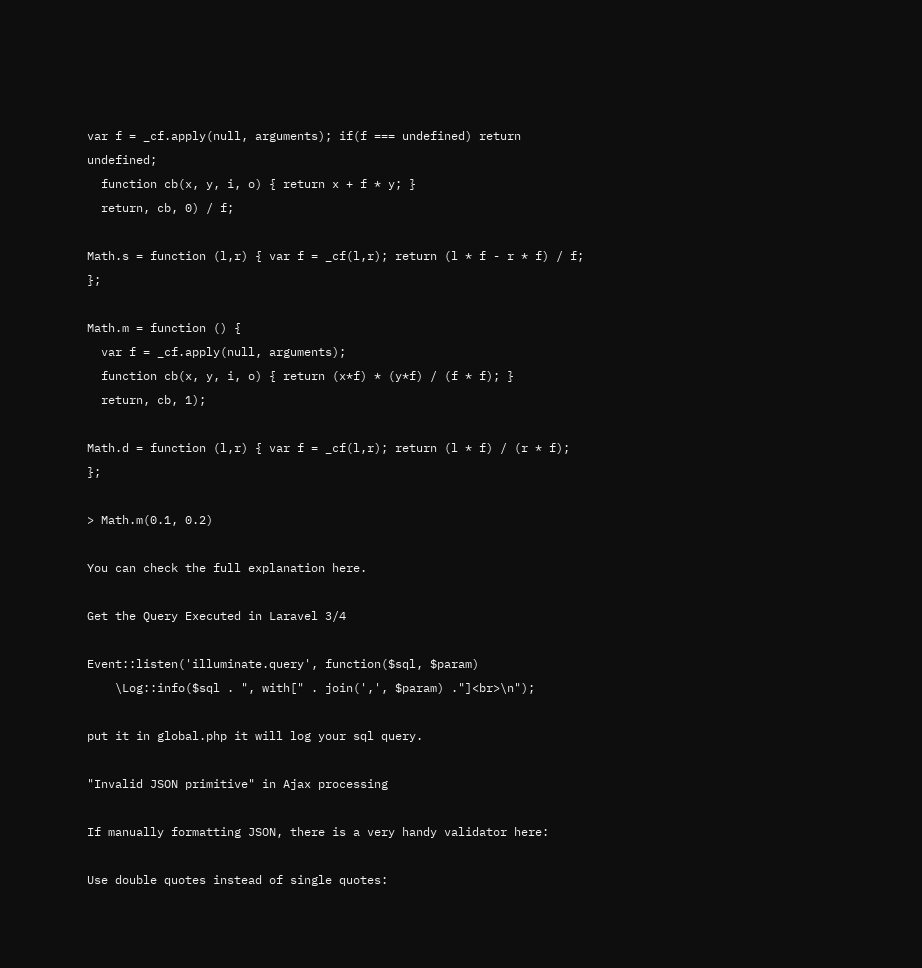var f = _cf.apply(null, arguments); if(f === undefined) return undefined;
  function cb(x, y, i, o) { return x + f * y; }
  return, cb, 0) / f;

Math.s = function (l,r) { var f = _cf(l,r); return (l * f - r * f) / f; };

Math.m = function () {
  var f = _cf.apply(null, arguments);
  function cb(x, y, i, o) { return (x*f) * (y*f) / (f * f); }
  return, cb, 1);

Math.d = function (l,r) { var f = _cf(l,r); return (l * f) / (r * f); };

> Math.m(0.1, 0.2)

You can check the full explanation here.

Get the Query Executed in Laravel 3/4

Event::listen('illuminate.query', function($sql, $param)
    \Log::info($sql . ", with[" . join(',', $param) ."]<br>\n");

put it in global.php it will log your sql query.

"Invalid JSON primitive" in Ajax processing

If manually formatting JSON, there is a very handy validator here:

Use double quotes instead of single quotes: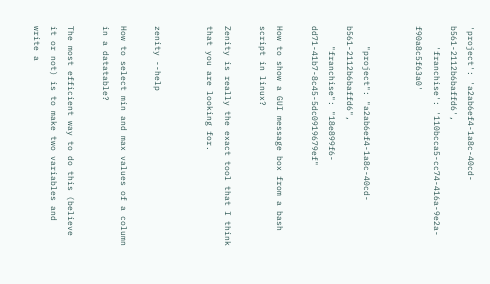'project': 'a2ab6ef4-1a8c-40cd-b561-2112b6baffd6',
    'franchise': '110bcca5-cc74-416a-9e2a-f90a8c5f63a0'


    "project": "a2ab6ef4-1a8c-40cd-b561-2112b6baffd6",
    "franchise": "18e899f6-dd71-41b7-8c45-5dc0919679ef"

How to show a GUI message box from a bash script in linux?

Zenity is really the exact tool that I think that you are looking for.


zenity --help

How to select min and max values of a column in a datatable?

The most efficient way to do this (believe it or not) is to make two variables and write a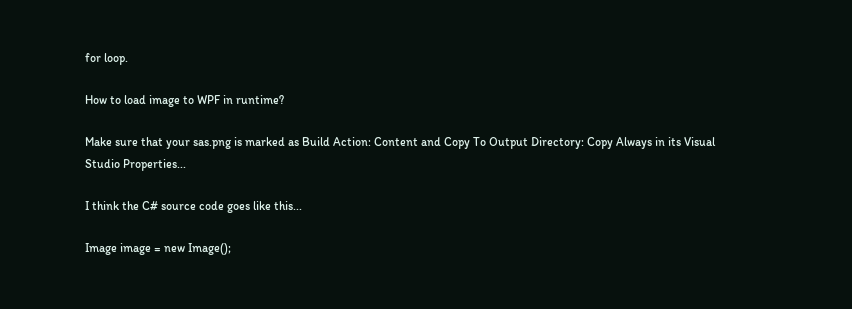for loop.

How to load image to WPF in runtime?

Make sure that your sas.png is marked as Build Action: Content and Copy To Output Directory: Copy Always in its Visual Studio Properties...

I think the C# source code goes like this...

Image image = new Image();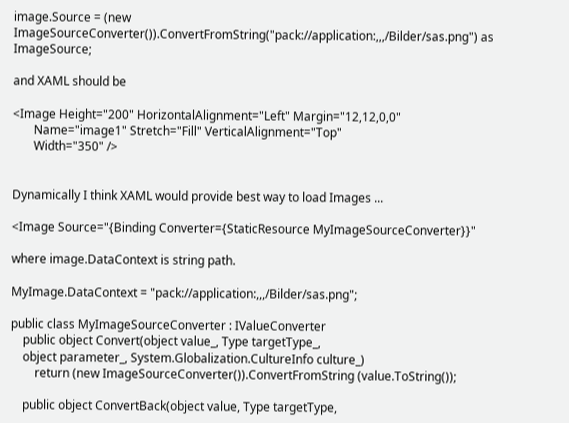image.Source = (new ImageSourceConverter()).ConvertFromString("pack://application:,,,/Bilder/sas.png") as ImageSource;

and XAML should be

<Image Height="200" HorizontalAlignment="Left" Margin="12,12,0,0"
       Name="image1" Stretch="Fill" VerticalAlignment="Top"
       Width="350" />


Dynamically I think XAML would provide best way to load Images ...

<Image Source="{Binding Converter={StaticResource MyImageSourceConverter}}"

where image.DataContext is string path.

MyImage.DataContext = "pack://application:,,,/Bilder/sas.png";

public class MyImageSourceConverter : IValueConverter
    public object Convert(object value_, Type targetType_,
    object parameter_, System.Globalization.CultureInfo culture_)
        return (new ImageSourceConverter()).ConvertFromString (value.ToString());

    public object ConvertBack(object value, Type targetType,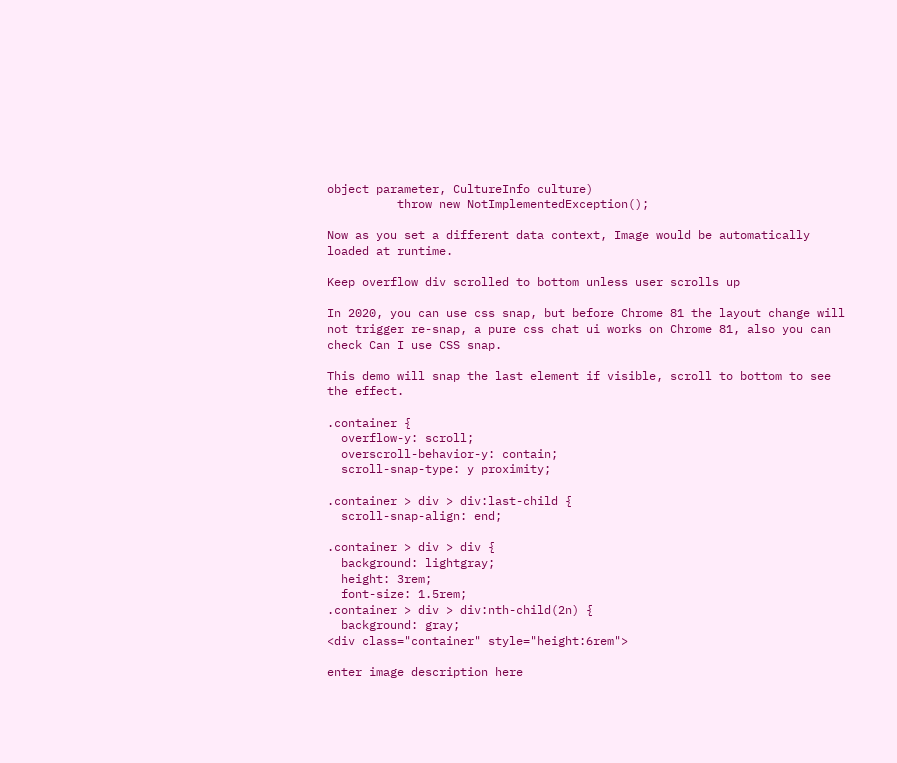object parameter, CultureInfo culture)
          throw new NotImplementedException();

Now as you set a different data context, Image would be automatically loaded at runtime.

Keep overflow div scrolled to bottom unless user scrolls up

In 2020, you can use css snap, but before Chrome 81 the layout change will not trigger re-snap, a pure css chat ui works on Chrome 81, also you can check Can I use CSS snap.

This demo will snap the last element if visible, scroll to bottom to see the effect.

.container {
  overflow-y: scroll;
  overscroll-behavior-y: contain;
  scroll-snap-type: y proximity;

.container > div > div:last-child {
  scroll-snap-align: end;

.container > div > div {
  background: lightgray;
  height: 3rem;
  font-size: 1.5rem;
.container > div > div:nth-child(2n) {
  background: gray;
<div class="container" style="height:6rem">

enter image description here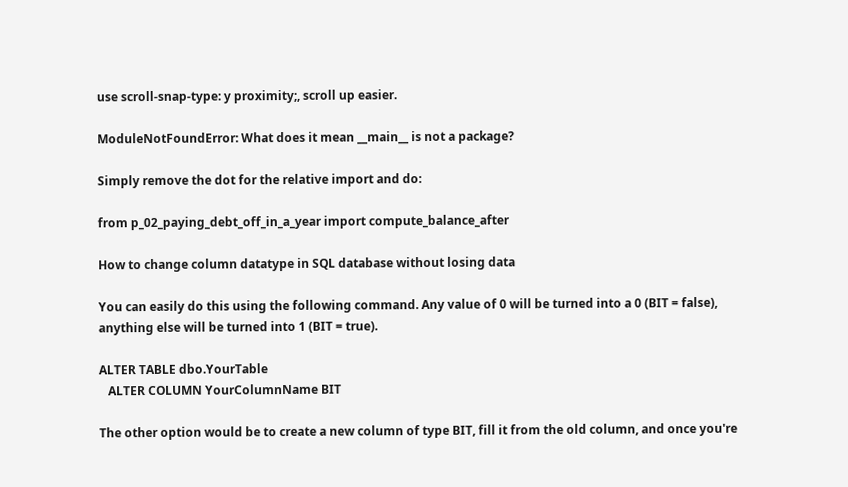use scroll-snap-type: y proximity;, scroll up easier.

ModuleNotFoundError: What does it mean __main__ is not a package?

Simply remove the dot for the relative import and do:

from p_02_paying_debt_off_in_a_year import compute_balance_after

How to change column datatype in SQL database without losing data

You can easily do this using the following command. Any value of 0 will be turned into a 0 (BIT = false), anything else will be turned into 1 (BIT = true).

ALTER TABLE dbo.YourTable
   ALTER COLUMN YourColumnName BIT

The other option would be to create a new column of type BIT, fill it from the old column, and once you're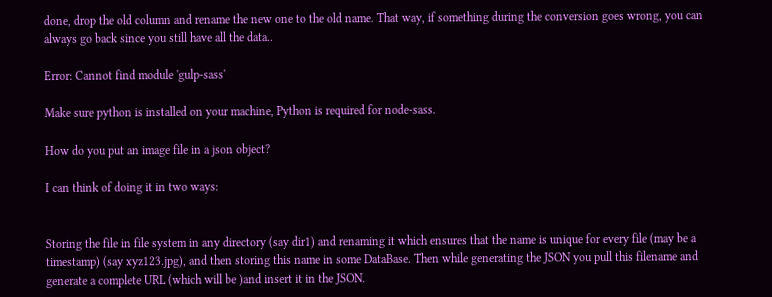done, drop the old column and rename the new one to the old name. That way, if something during the conversion goes wrong, you can always go back since you still have all the data..

Error: Cannot find module 'gulp-sass'

Make sure python is installed on your machine, Python is required for node-sass.

How do you put an image file in a json object?

I can think of doing it in two ways:


Storing the file in file system in any directory (say dir1) and renaming it which ensures that the name is unique for every file (may be a timestamp) (say xyz123.jpg), and then storing this name in some DataBase. Then while generating the JSON you pull this filename and generate a complete URL (which will be )and insert it in the JSON.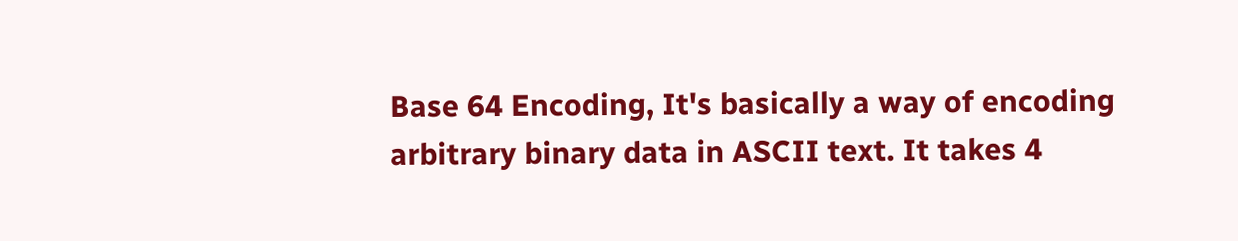Base 64 Encoding, It's basically a way of encoding arbitrary binary data in ASCII text. It takes 4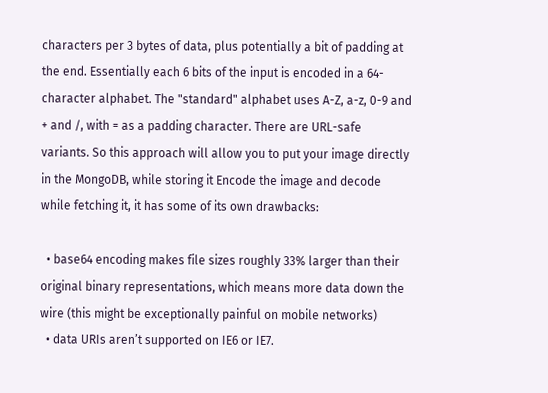characters per 3 bytes of data, plus potentially a bit of padding at the end. Essentially each 6 bits of the input is encoded in a 64-character alphabet. The "standard" alphabet uses A-Z, a-z, 0-9 and + and /, with = as a padding character. There are URL-safe variants. So this approach will allow you to put your image directly in the MongoDB, while storing it Encode the image and decode while fetching it, it has some of its own drawbacks:

  • base64 encoding makes file sizes roughly 33% larger than their original binary representations, which means more data down the wire (this might be exceptionally painful on mobile networks)
  • data URIs aren’t supported on IE6 or IE7.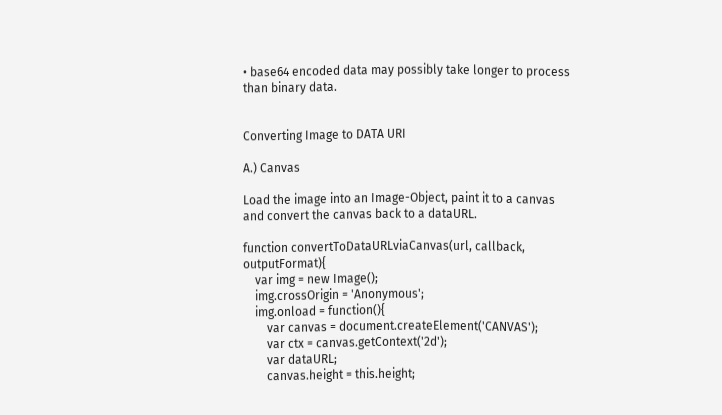• base64 encoded data may possibly take longer to process than binary data.


Converting Image to DATA URI

A.) Canvas

Load the image into an Image-Object, paint it to a canvas and convert the canvas back to a dataURL.

function convertToDataURLviaCanvas(url, callback, outputFormat){
    var img = new Image();
    img.crossOrigin = 'Anonymous';
    img.onload = function(){
        var canvas = document.createElement('CANVAS');
        var ctx = canvas.getContext('2d');
        var dataURL;
        canvas.height = this.height;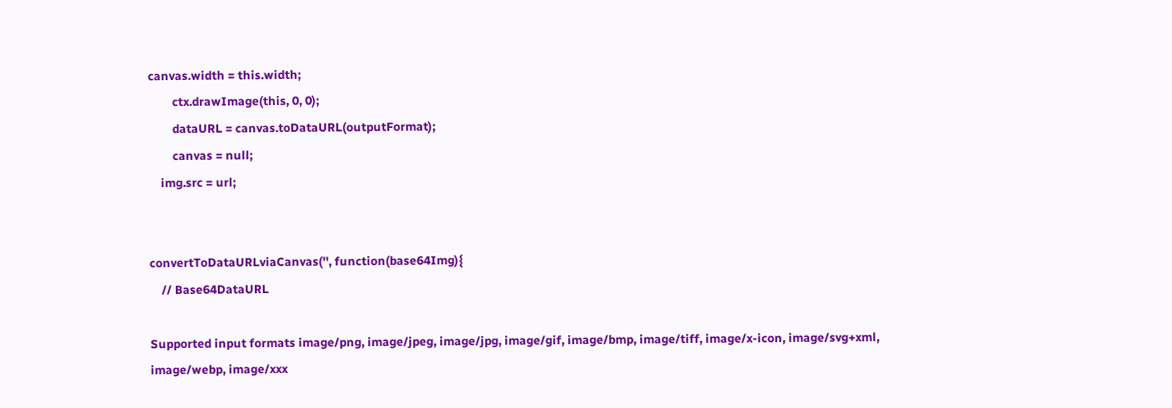canvas.width = this.width;
        ctx.drawImage(this, 0, 0);
        dataURL = canvas.toDataURL(outputFormat);
        canvas = null;
    img.src = url;


convertToDataURLviaCanvas('', function(base64Img){
    // Base64DataURL

Supported input formats image/png, image/jpeg, image/jpg, image/gif, image/bmp, image/tiff, image/x-icon, image/svg+xml, image/webp, image/xxx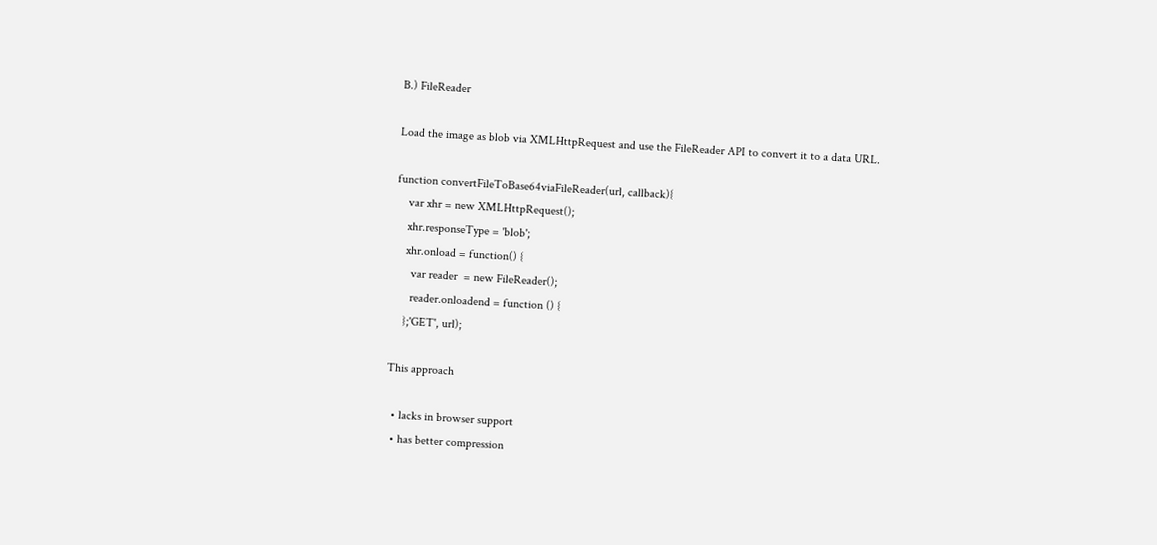B.) FileReader

Load the image as blob via XMLHttpRequest and use the FileReader API to convert it to a data URL.

function convertFileToBase64viaFileReader(url, callback){
    var xhr = new XMLHttpRequest();
    xhr.responseType = 'blob';
    xhr.onload = function() {
      var reader  = new FileReader();
      reader.onloadend = function () {
    };'GET', url);

This approach

  • lacks in browser support
  • has better compression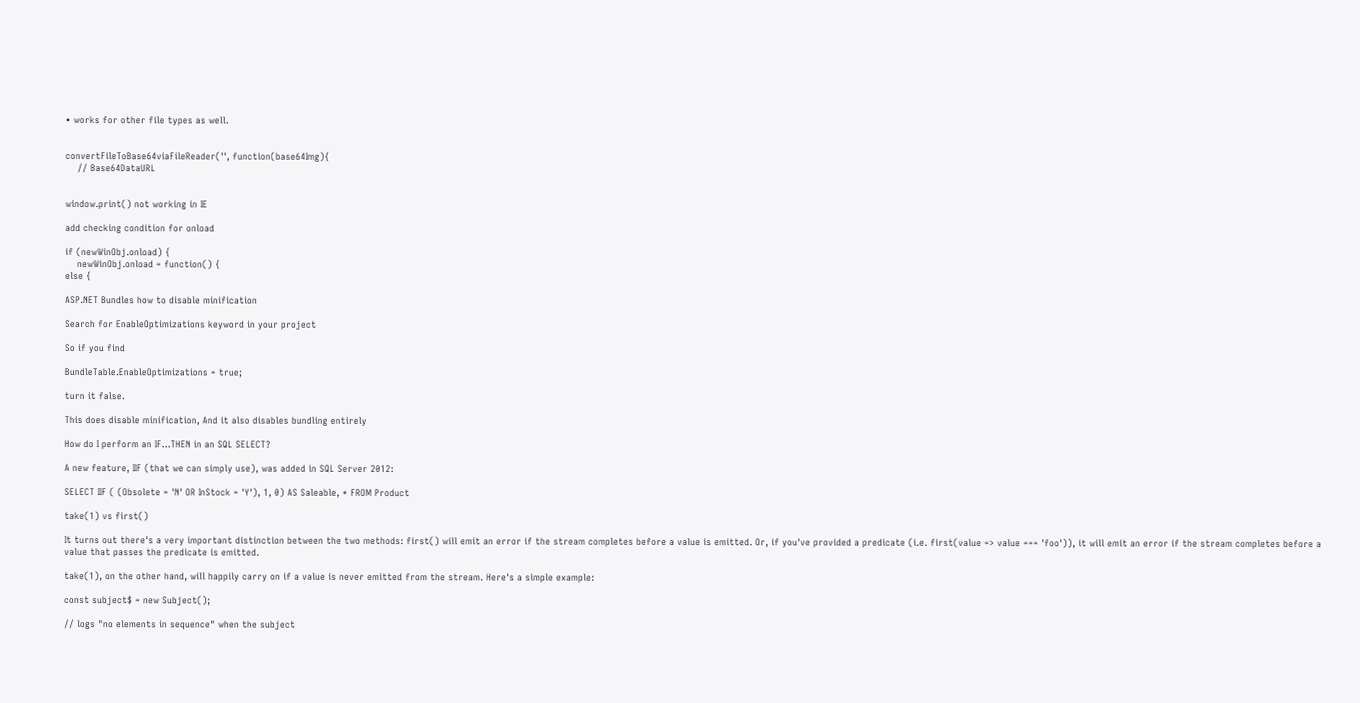• works for other file types as well.


convertFileToBase64viaFileReader('', function(base64Img){
    // Base64DataURL


window.print() not working in IE

add checking condition for onload

if (newWinObj.onload) {
    newWinObj.onload = function() {
else {

ASP.NET Bundles how to disable minification

Search for EnableOptimizations keyword in your project

So if you find

BundleTable.EnableOptimizations = true;

turn it false.

This does disable minification, And it also disables bundling entirely

How do I perform an IF...THEN in an SQL SELECT?

A new feature, IIF (that we can simply use), was added in SQL Server 2012:

SELECT IIF ( (Obsolete = 'N' OR InStock = 'Y'), 1, 0) AS Saleable, * FROM Product

take(1) vs first()

It turns out there's a very important distinction between the two methods: first() will emit an error if the stream completes before a value is emitted. Or, if you've provided a predicate (i.e. first(value => value === 'foo')), it will emit an error if the stream completes before a value that passes the predicate is emitted.

take(1), on the other hand, will happily carry on if a value is never emitted from the stream. Here's a simple example:

const subject$ = new Subject();

// logs "no elements in sequence" when the subject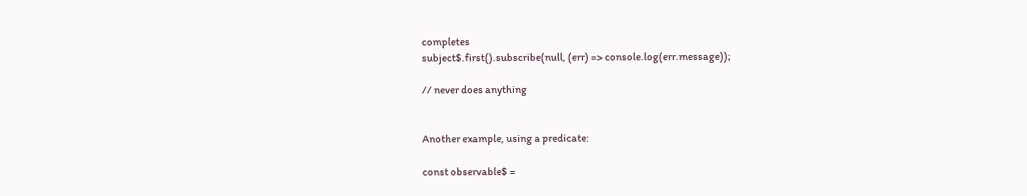completes
subject$.first().subscribe(null, (err) => console.log(err.message));

// never does anything


Another example, using a predicate:

const observable$ =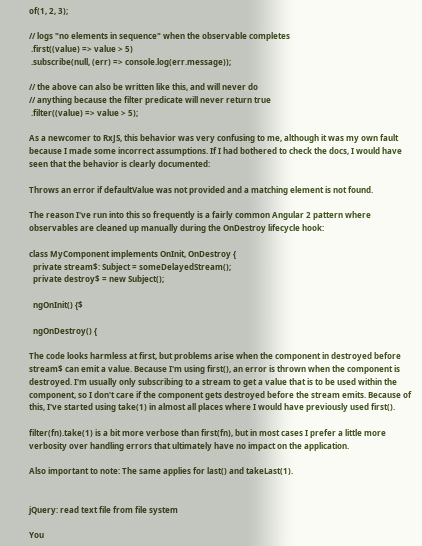of(1, 2, 3);

// logs "no elements in sequence" when the observable completes
 .first((value) => value > 5)
 .subscribe(null, (err) => console.log(err.message));

// the above can also be written like this, and will never do
// anything because the filter predicate will never return true
 .filter((value) => value > 5);

As a newcomer to RxJS, this behavior was very confusing to me, although it was my own fault because I made some incorrect assumptions. If I had bothered to check the docs, I would have seen that the behavior is clearly documented:

Throws an error if defaultValue was not provided and a matching element is not found.

The reason I've run into this so frequently is a fairly common Angular 2 pattern where observables are cleaned up manually during the OnDestroy lifecycle hook:

class MyComponent implements OnInit, OnDestroy {
  private stream$: Subject = someDelayedStream();
  private destroy$ = new Subject();

  ngOnInit() {$

  ngOnDestroy() {

The code looks harmless at first, but problems arise when the component in destroyed before stream$ can emit a value. Because I'm using first(), an error is thrown when the component is destroyed. I'm usually only subscribing to a stream to get a value that is to be used within the component, so I don't care if the component gets destroyed before the stream emits. Because of this, I've started using take(1) in almost all places where I would have previously used first().

filter(fn).take(1) is a bit more verbose than first(fn), but in most cases I prefer a little more verbosity over handling errors that ultimately have no impact on the application.

Also important to note: The same applies for last() and takeLast(1).


jQuery: read text file from file system

You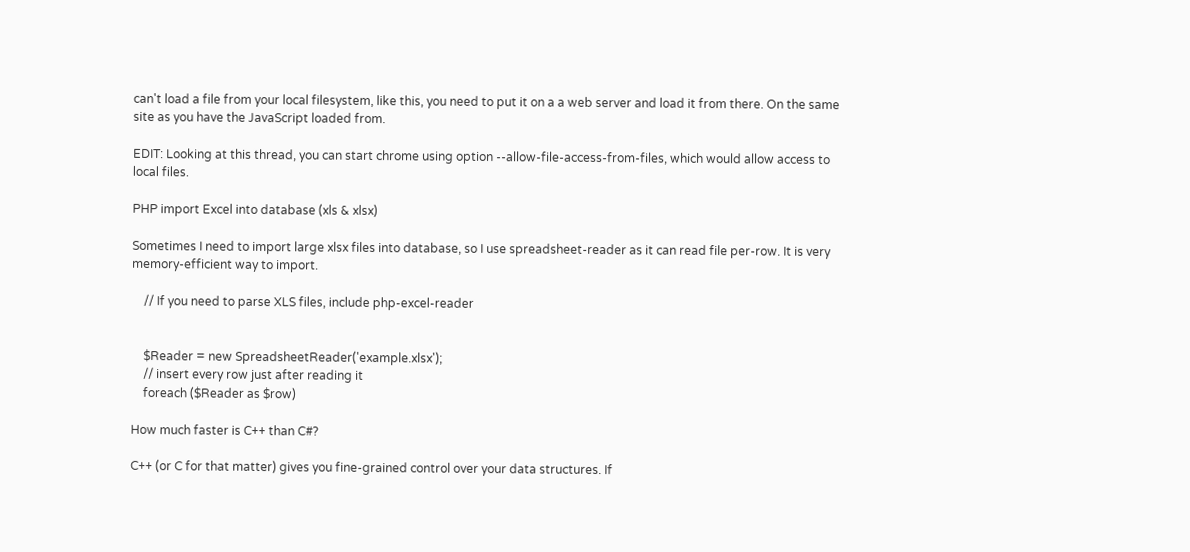can't load a file from your local filesystem, like this, you need to put it on a a web server and load it from there. On the same site as you have the JavaScript loaded from.

EDIT: Looking at this thread, you can start chrome using option --allow-file-access-from-files, which would allow access to local files.

PHP import Excel into database (xls & xlsx)

Sometimes I need to import large xlsx files into database, so I use spreadsheet-reader as it can read file per-row. It is very memory-efficient way to import.

    // If you need to parse XLS files, include php-excel-reader


    $Reader = new SpreadsheetReader('example.xlsx');
    // insert every row just after reading it
    foreach ($Reader as $row)

How much faster is C++ than C#?

C++ (or C for that matter) gives you fine-grained control over your data structures. If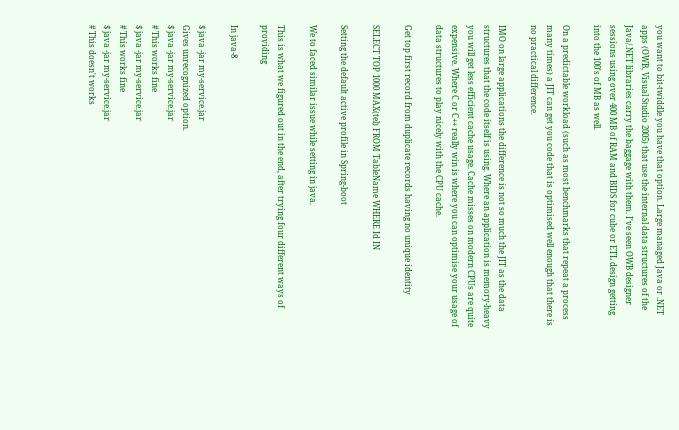you want to bit-twiddle you have that option. Large managed Java or .NET apps (OWB, Visual Studio 2005) that use the internal data structures of the Java/.NET libraries carry the baggage with them. I've seen OWB designer sessions using over 400 MB of RAM and BIDS for cube or ETL design getting into the 100's of MB as well.

On a predictable workload (such as most benchmarks that repeat a process many times) a JIT can get you code that is optimised well enough that there is no practical difference.

IMO on large applications the difference is not so much the JIT as the data structures that the code itself is using. Where an application is memory-heavy you will get less efficient cache usage. Cache misses on modern CPUs are quite expensive. Where C or C++ really win is where you can optimise your usage of data structures to play nicely with the CPU cache.

Get top first record from duplicate records having no unique identity

SELECT TOP 1000 MAX(tel) FROM TableName WHERE Id IN

Setting the default active profile in Spring-boot

We to faced similar issue while setting in java.

This is what we figured out in the end, after trying four different ways of providing

In java-8

$ java -jar my-service.jar
Gives unrecognized option.
$ java -jar my-service.jar
# This works fine
$ java -jar my-service.jar
# This works fine
$ java -jar my-service.jar
# This doesn't works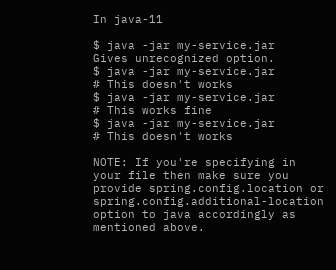In java-11

$ java -jar my-service.jar
Gives unrecognized option.
$ java -jar my-service.jar
# This doesn't works
$ java -jar my-service.jar
# This works fine
$ java -jar my-service.jar
# This doesn't works

NOTE: If you're specifying in your file then make sure you provide spring.config.location or spring.config.additional-location option to java accordingly as mentioned above.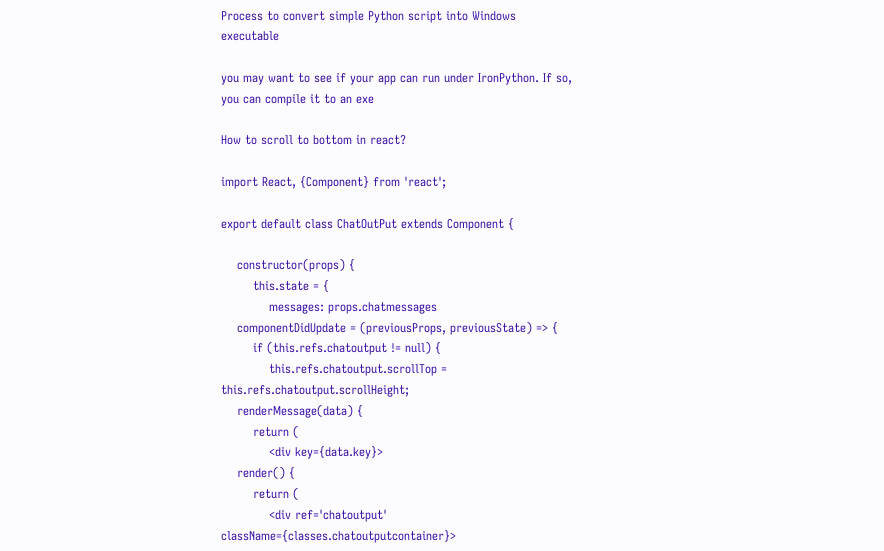Process to convert simple Python script into Windows executable

you may want to see if your app can run under IronPython. If so, you can compile it to an exe

How to scroll to bottom in react?

import React, {Component} from 'react';

export default class ChatOutPut extends Component {

    constructor(props) {
        this.state = {
            messages: props.chatmessages
    componentDidUpdate = (previousProps, previousState) => {
        if (this.refs.chatoutput != null) {
            this.refs.chatoutput.scrollTop = this.refs.chatoutput.scrollHeight;
    renderMessage(data) {
        return (
            <div key={data.key}>
    render() {
        return (
            <div ref='chatoutput' className={classes.chatoutputcontainer}>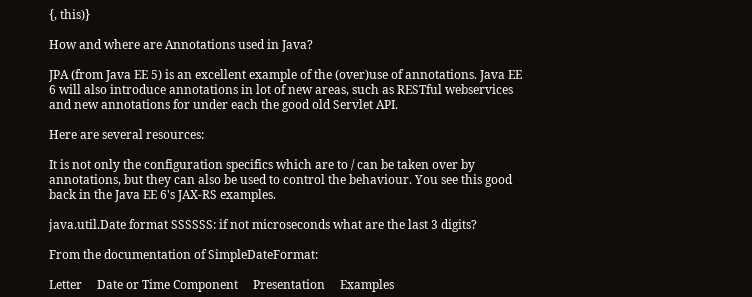{, this)}

How and where are Annotations used in Java?

JPA (from Java EE 5) is an excellent example of the (over)use of annotations. Java EE 6 will also introduce annotations in lot of new areas, such as RESTful webservices and new annotations for under each the good old Servlet API.

Here are several resources:

It is not only the configuration specifics which are to / can be taken over by annotations, but they can also be used to control the behaviour. You see this good back in the Java EE 6's JAX-RS examples.

java.util.Date format SSSSSS: if not microseconds what are the last 3 digits?

From the documentation of SimpleDateFormat:

Letter     Date or Time Component     Presentation     Examples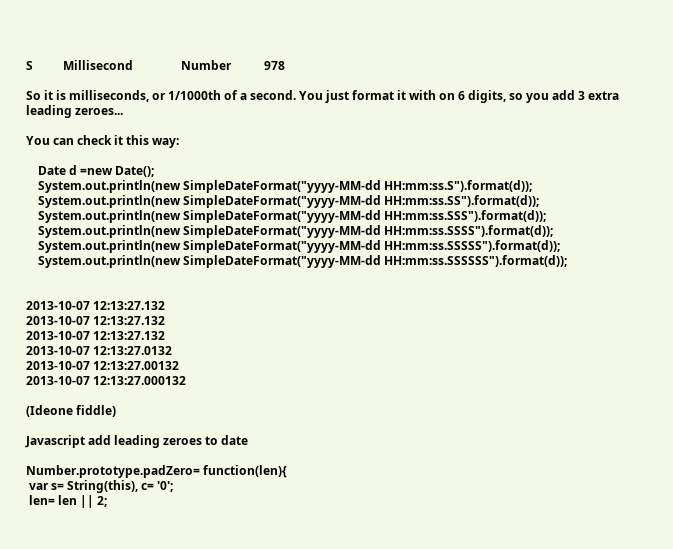S          Millisecond                Number           978

So it is milliseconds, or 1/1000th of a second. You just format it with on 6 digits, so you add 3 extra leading zeroes...

You can check it this way:

    Date d =new Date();
    System.out.println(new SimpleDateFormat("yyyy-MM-dd HH:mm:ss.S").format(d));
    System.out.println(new SimpleDateFormat("yyyy-MM-dd HH:mm:ss.SS").format(d));
    System.out.println(new SimpleDateFormat("yyyy-MM-dd HH:mm:ss.SSS").format(d));
    System.out.println(new SimpleDateFormat("yyyy-MM-dd HH:mm:ss.SSSS").format(d));
    System.out.println(new SimpleDateFormat("yyyy-MM-dd HH:mm:ss.SSSSS").format(d));
    System.out.println(new SimpleDateFormat("yyyy-MM-dd HH:mm:ss.SSSSSS").format(d));


2013-10-07 12:13:27.132
2013-10-07 12:13:27.132
2013-10-07 12:13:27.132
2013-10-07 12:13:27.0132
2013-10-07 12:13:27.00132
2013-10-07 12:13:27.000132

(Ideone fiddle)

Javascript add leading zeroes to date

Number.prototype.padZero= function(len){
 var s= String(this), c= '0';
 len= len || 2;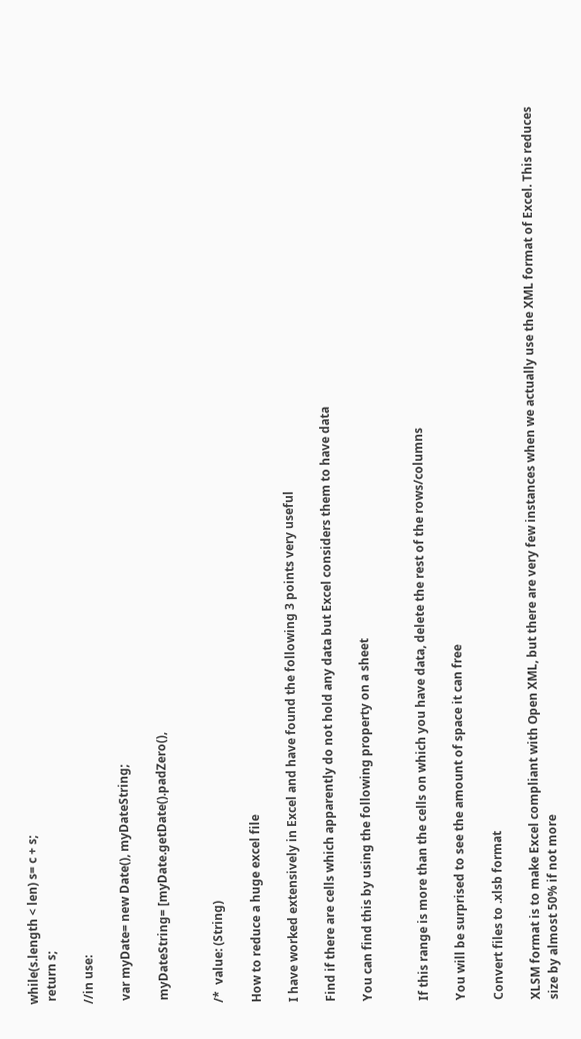while(s.length < len) s= c + s;
 return s;

//in use:

 var myDate= new Date(), myDateString;

 myDateString= [myDate.getDate().padZero(),


/*  value: (String)

How to reduce a huge excel file

I have worked extensively in Excel and have found the following 3 points very useful

Find if there are cells which apparently do not hold any data but Excel considers them to have data

You can find this by using the following property on a sheet


If this range is more than the cells on which you have data, delete the rest of the rows/columns

You will be surprised to see the amount of space it can free

Convert files to .xlsb format

XLSM format is to make Excel compliant with Open XML, but there are very few instances when we actually use the XML format of Excel. This reduces size by almost 50% if not more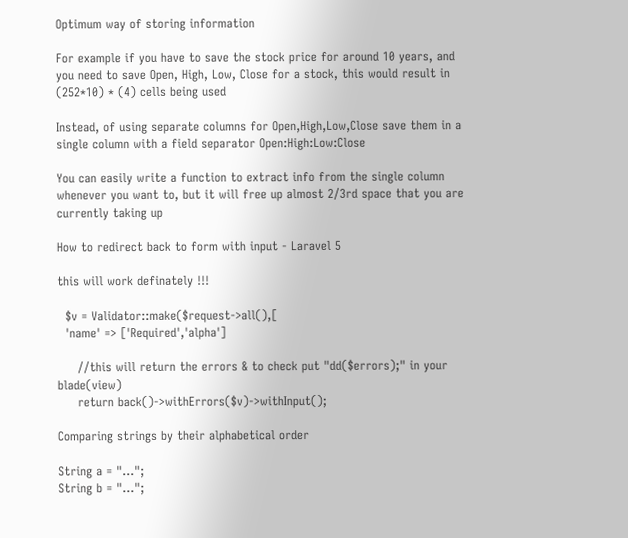Optimum way of storing information

For example if you have to save the stock price for around 10 years, and you need to save Open, High, Low, Close for a stock, this would result in (252*10) * (4) cells being used

Instead, of using separate columns for Open,High,Low,Close save them in a single column with a field separator Open:High:Low:Close

You can easily write a function to extract info from the single column whenever you want to, but it will free up almost 2/3rd space that you are currently taking up

How to redirect back to form with input - Laravel 5

this will work definately !!!

  $v = Validator::make($request->all(),[
  'name' => ['Required','alpha']

     //this will return the errors & to check put "dd($errors);" in your blade(view)
     return back()->withErrors($v)->withInput();

Comparing strings by their alphabetical order

String a = "...";
String b = "...";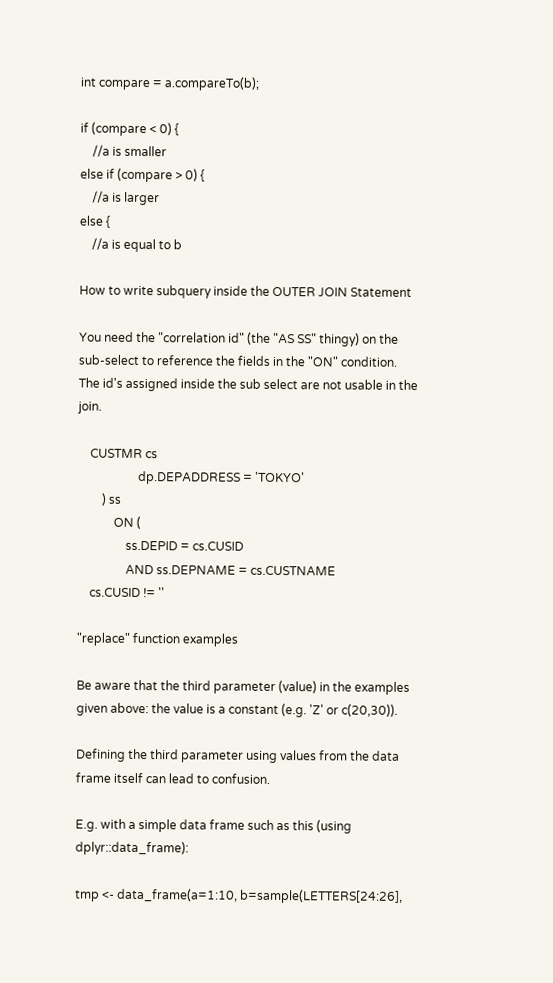int compare = a.compareTo(b);

if (compare < 0) {
    //a is smaller
else if (compare > 0) {
    //a is larger
else {
    //a is equal to b

How to write subquery inside the OUTER JOIN Statement

You need the "correlation id" (the "AS SS" thingy) on the sub-select to reference the fields in the "ON" condition. The id's assigned inside the sub select are not usable in the join.

    CUSTMR cs
                    dp.DEPADDRESS = 'TOKYO'
        ) ss
            ON (
                ss.DEPID = cs.CUSID
                AND ss.DEPNAME = cs.CUSTNAME
    cs.CUSID != ''

"replace" function examples

Be aware that the third parameter (value) in the examples given above: the value is a constant (e.g. 'Z' or c(20,30)).

Defining the third parameter using values from the data frame itself can lead to confusion.

E.g. with a simple data frame such as this (using dplyr::data_frame):

tmp <- data_frame(a=1:10, b=sample(LETTERS[24:26],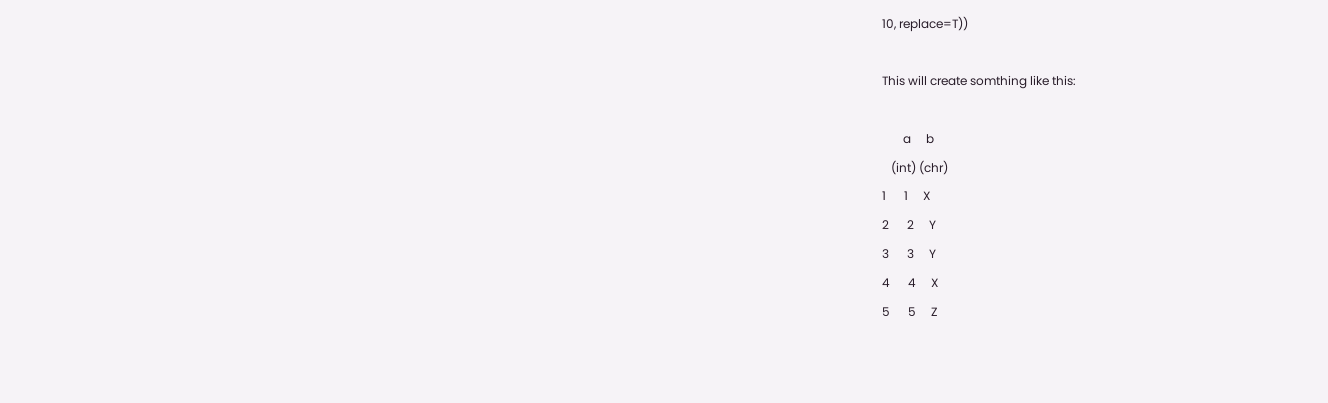10, replace=T))

This will create somthing like this:

       a     b
   (int) (chr)
1      1     X
2      2     Y
3      3     Y
4      4     X
5      5     Z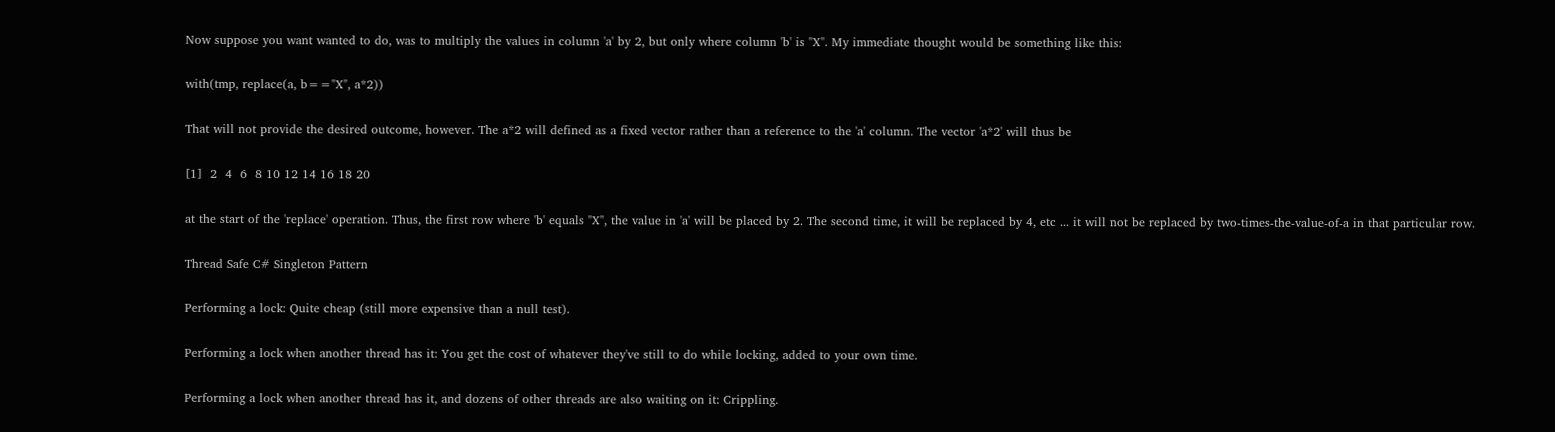Now suppose you want wanted to do, was to multiply the values in column 'a' by 2, but only where column 'b' is "X". My immediate thought would be something like this:

with(tmp, replace(a, b=="X", a*2))

That will not provide the desired outcome, however. The a*2 will defined as a fixed vector rather than a reference to the 'a' column. The vector 'a*2' will thus be

[1]  2  4  6  8 10 12 14 16 18 20

at the start of the 'replace' operation. Thus, the first row where 'b' equals "X", the value in 'a' will be placed by 2. The second time, it will be replaced by 4, etc ... it will not be replaced by two-times-the-value-of-a in that particular row.

Thread Safe C# Singleton Pattern

Performing a lock: Quite cheap (still more expensive than a null test).

Performing a lock when another thread has it: You get the cost of whatever they've still to do while locking, added to your own time.

Performing a lock when another thread has it, and dozens of other threads are also waiting on it: Crippling.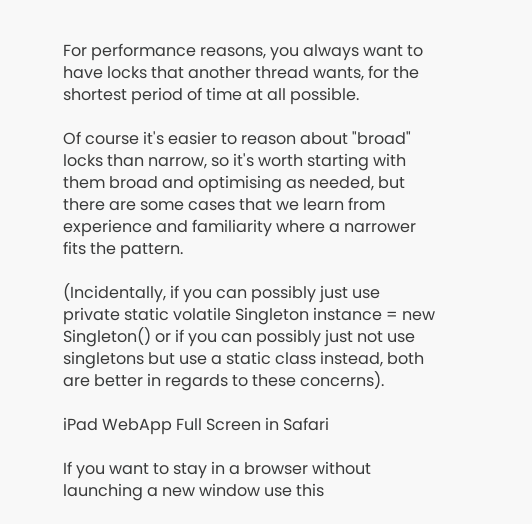For performance reasons, you always want to have locks that another thread wants, for the shortest period of time at all possible.

Of course it's easier to reason about "broad" locks than narrow, so it's worth starting with them broad and optimising as needed, but there are some cases that we learn from experience and familiarity where a narrower fits the pattern.

(Incidentally, if you can possibly just use private static volatile Singleton instance = new Singleton() or if you can possibly just not use singletons but use a static class instead, both are better in regards to these concerns).

iPad WebApp Full Screen in Safari

If you want to stay in a browser without launching a new window use this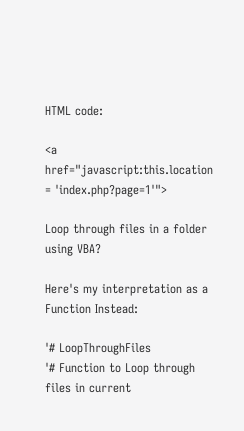HTML code:

<a href="javascript:this.location = 'index.php?page=1'">

Loop through files in a folder using VBA?

Here's my interpretation as a Function Instead:

'# LoopThroughFiles
'# Function to Loop through files in current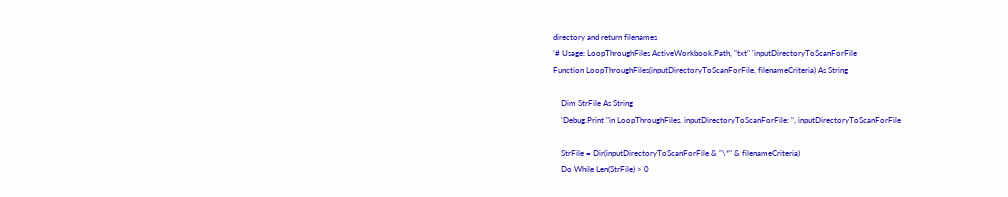directory and return filenames
'# Usage: LoopThroughFiles ActiveWorkbook.Path, "txt" 'inputDirectoryToScanForFile
Function LoopThroughFiles(inputDirectoryToScanForFile, filenameCriteria) As String

    Dim StrFile As String
    'Debug.Print "in LoopThroughFiles. inputDirectoryToScanForFile: ", inputDirectoryToScanForFile

    StrFile = Dir(inputDirectoryToScanForFile & "\*" & filenameCriteria)
    Do While Len(StrFile) > 0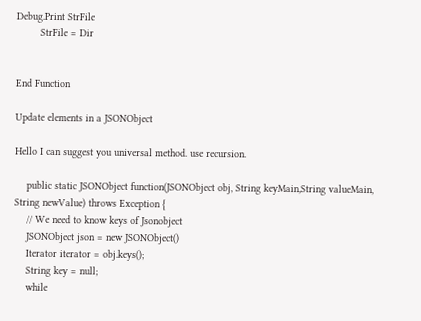Debug.Print StrFile
        StrFile = Dir


End Function

Update elements in a JSONObject

Hello I can suggest you universal method. use recursion.

    public static JSONObject function(JSONObject obj, String keyMain,String valueMain, String newValue) throws Exception {
    // We need to know keys of Jsonobject
    JSONObject json = new JSONObject()
    Iterator iterator = obj.keys();
    String key = null;
    while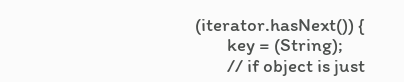(iterator.hasNext()) {
        key = (String);
        // if object is just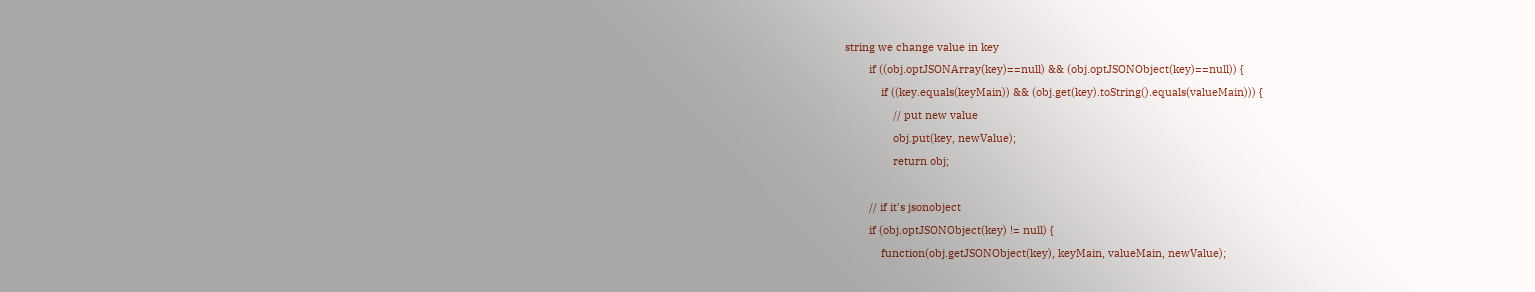string we change value in key
        if ((obj.optJSONArray(key)==null) && (obj.optJSONObject(key)==null)) {
            if ((key.equals(keyMain)) && (obj.get(key).toString().equals(valueMain))) {
                // put new value
                obj.put(key, newValue);
                return obj;

        // if it's jsonobject
        if (obj.optJSONObject(key) != null) {
            function(obj.getJSONObject(key), keyMain, valueMain, newValue);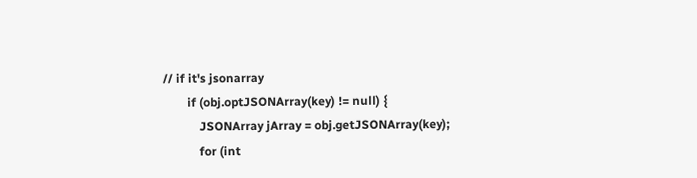// if it's jsonarray
        if (obj.optJSONArray(key) != null) {
            JSONArray jArray = obj.getJSONArray(key);
            for (int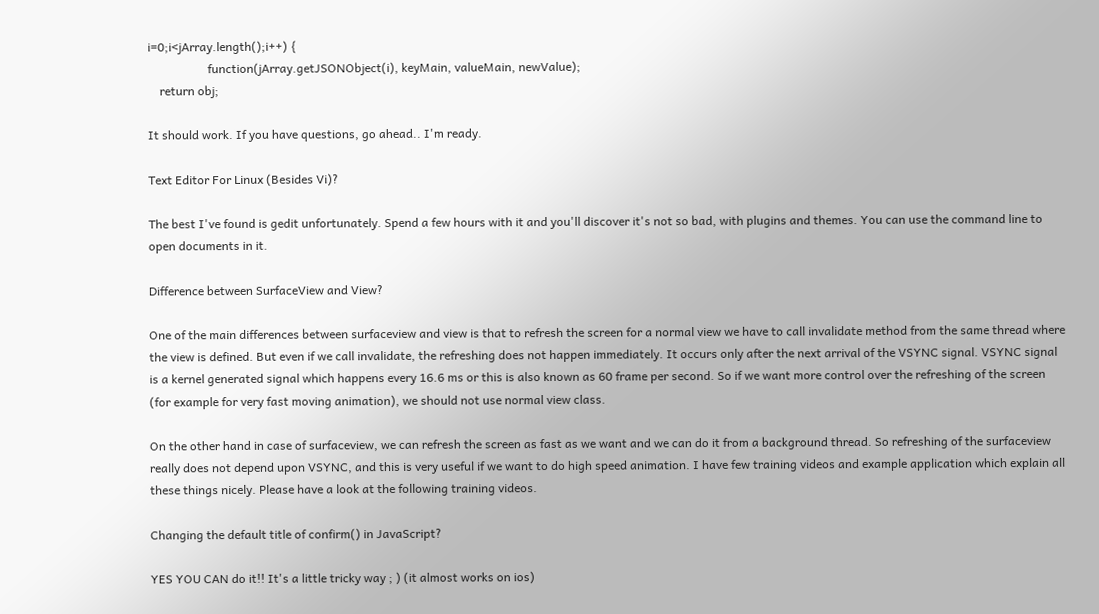i=0;i<jArray.length();i++) {
                    function(jArray.getJSONObject(i), keyMain, valueMain, newValue);
    return obj;

It should work. If you have questions, go ahead.. I'm ready.

Text Editor For Linux (Besides Vi)?

The best I've found is gedit unfortunately. Spend a few hours with it and you'll discover it's not so bad, with plugins and themes. You can use the command line to open documents in it.

Difference between SurfaceView and View?

One of the main differences between surfaceview and view is that to refresh the screen for a normal view we have to call invalidate method from the same thread where the view is defined. But even if we call invalidate, the refreshing does not happen immediately. It occurs only after the next arrival of the VSYNC signal. VSYNC signal is a kernel generated signal which happens every 16.6 ms or this is also known as 60 frame per second. So if we want more control over the refreshing of the screen (for example for very fast moving animation), we should not use normal view class.

On the other hand in case of surfaceview, we can refresh the screen as fast as we want and we can do it from a background thread. So refreshing of the surfaceview really does not depend upon VSYNC, and this is very useful if we want to do high speed animation. I have few training videos and example application which explain all these things nicely. Please have a look at the following training videos.

Changing the default title of confirm() in JavaScript?

YES YOU CAN do it!! It's a little tricky way ; ) (it almost works on ios)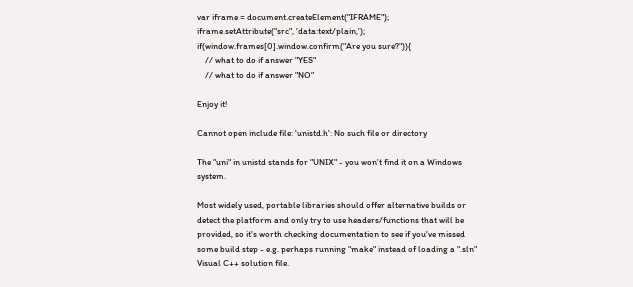var iframe = document.createElement("IFRAME");
iframe.setAttribute("src", 'data:text/plain,');
if(window.frames[0].window.confirm("Are you sure?")){
    // what to do if answer "YES"
    // what to do if answer "NO"

Enjoy it!

Cannot open include file: 'unistd.h': No such file or directory

The "uni" in unistd stands for "UNIX" - you won't find it on a Windows system.

Most widely used, portable libraries should offer alternative builds or detect the platform and only try to use headers/functions that will be provided, so it's worth checking documentation to see if you've missed some build step - e.g. perhaps running "make" instead of loading a ".sln" Visual C++ solution file.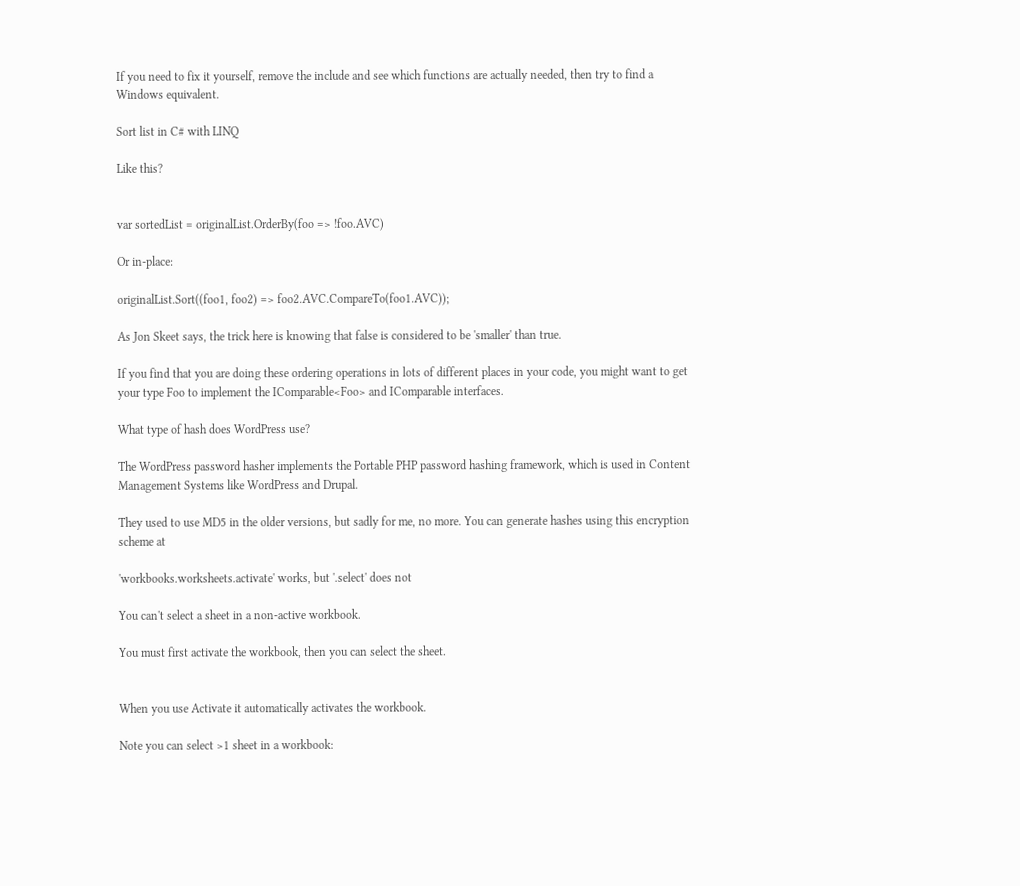If you need to fix it yourself, remove the include and see which functions are actually needed, then try to find a Windows equivalent.

Sort list in C# with LINQ

Like this?


var sortedList = originalList.OrderBy(foo => !foo.AVC)

Or in-place:

originalList.Sort((foo1, foo2) => foo2.AVC.CompareTo(foo1.AVC));

As Jon Skeet says, the trick here is knowing that false is considered to be 'smaller' than true.

If you find that you are doing these ordering operations in lots of different places in your code, you might want to get your type Foo to implement the IComparable<Foo> and IComparable interfaces.

What type of hash does WordPress use?

The WordPress password hasher implements the Portable PHP password hashing framework, which is used in Content Management Systems like WordPress and Drupal.

They used to use MD5 in the older versions, but sadly for me, no more. You can generate hashes using this encryption scheme at

'workbooks.worksheets.activate' works, but '.select' does not

You can't select a sheet in a non-active workbook.

You must first activate the workbook, then you can select the sheet.


When you use Activate it automatically activates the workbook.

Note you can select >1 sheet in a workbook: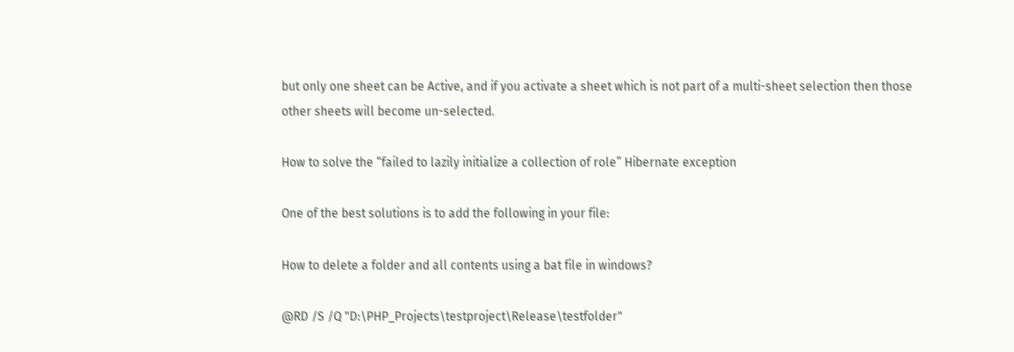but only one sheet can be Active, and if you activate a sheet which is not part of a multi-sheet selection then those other sheets will become un-selected.

How to solve the “failed to lazily initialize a collection of role” Hibernate exception

One of the best solutions is to add the following in your file:

How to delete a folder and all contents using a bat file in windows?

@RD /S /Q "D:\PHP_Projects\testproject\Release\testfolder"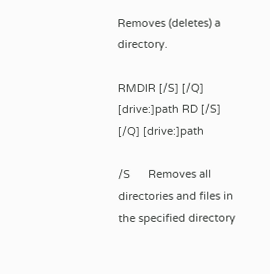Removes (deletes) a directory.

RMDIR [/S] [/Q] [drive:]path RD [/S] [/Q] [drive:]path

/S      Removes all directories and files in the specified directory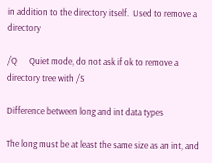in addition to the directory itself.  Used to remove a directory

/Q      Quiet mode, do not ask if ok to remove a directory tree with /S

Difference between long and int data types

The long must be at least the same size as an int, and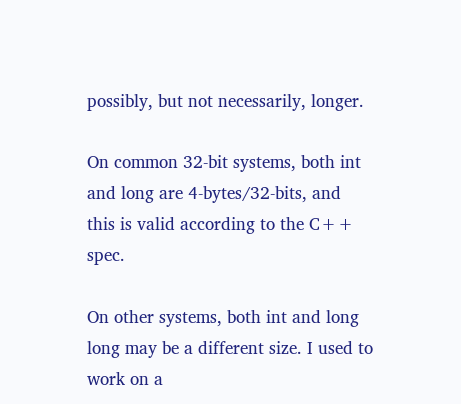possibly, but not necessarily, longer.

On common 32-bit systems, both int and long are 4-bytes/32-bits, and this is valid according to the C++ spec.

On other systems, both int and long long may be a different size. I used to work on a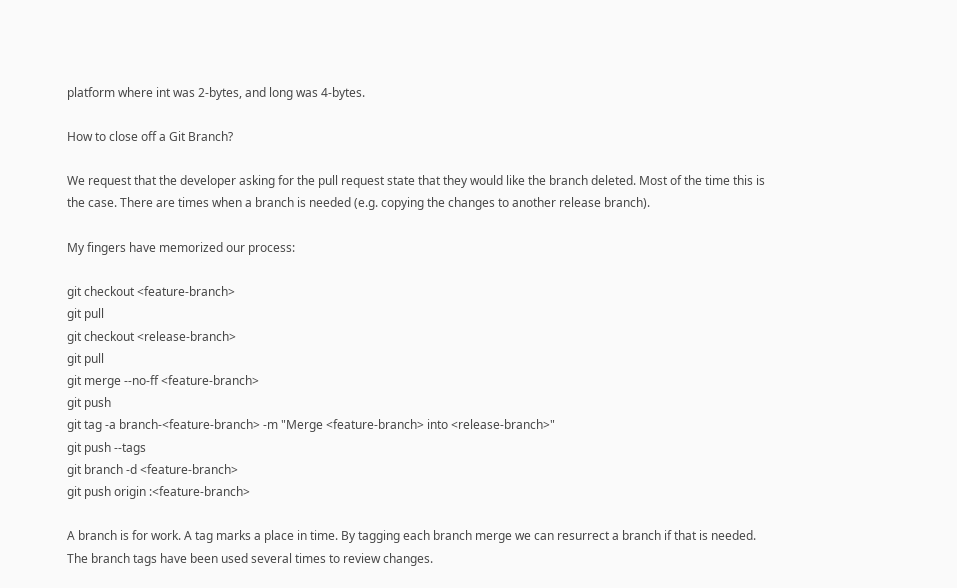platform where int was 2-bytes, and long was 4-bytes.

How to close off a Git Branch?

We request that the developer asking for the pull request state that they would like the branch deleted. Most of the time this is the case. There are times when a branch is needed (e.g. copying the changes to another release branch).

My fingers have memorized our process:

git checkout <feature-branch>
git pull
git checkout <release-branch>
git pull
git merge --no-ff <feature-branch>
git push
git tag -a branch-<feature-branch> -m "Merge <feature-branch> into <release-branch>"
git push --tags
git branch -d <feature-branch>
git push origin :<feature-branch>

A branch is for work. A tag marks a place in time. By tagging each branch merge we can resurrect a branch if that is needed. The branch tags have been used several times to review changes.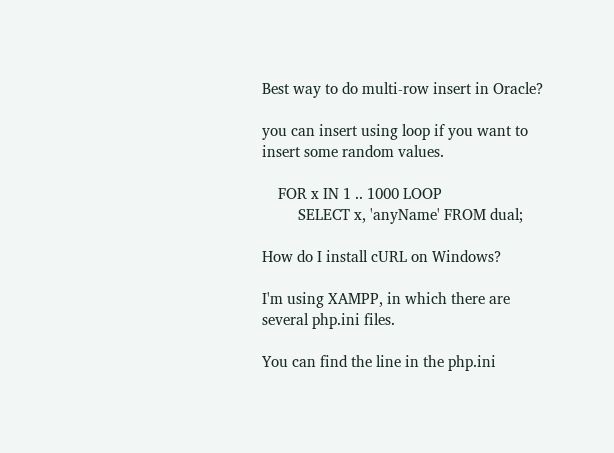Best way to do multi-row insert in Oracle?

you can insert using loop if you want to insert some random values.

    FOR x IN 1 .. 1000 LOOP
         SELECT x, 'anyName' FROM dual;

How do I install cURL on Windows?

I'm using XAMPP, in which there are several php.ini files.

You can find the line in the php.ini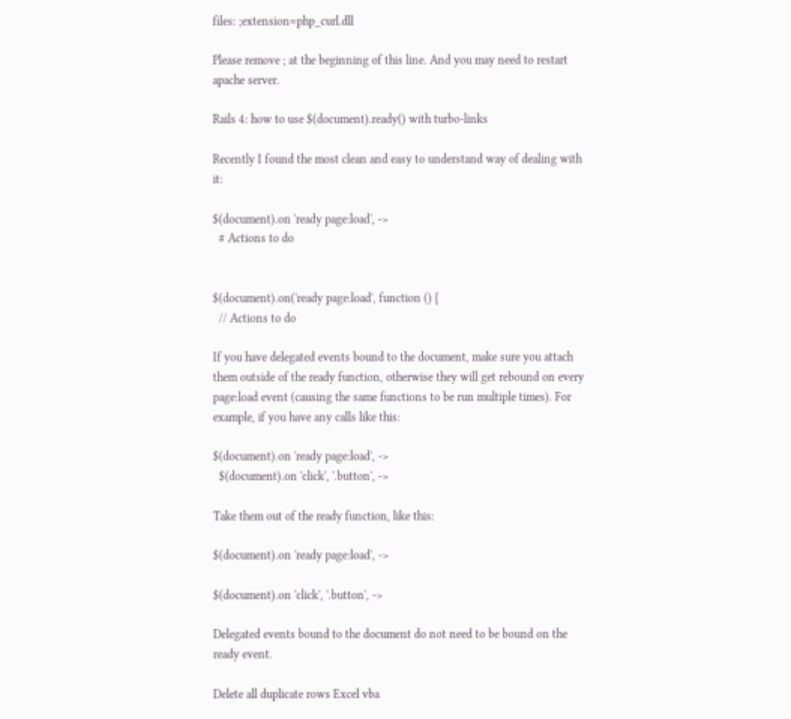files: ;extension=php_curl.dll

Please remove ; at the beginning of this line. And you may need to restart apache server.

Rails 4: how to use $(document).ready() with turbo-links

Recently I found the most clean and easy to understand way of dealing with it:

$(document).on 'ready page:load', ->
  # Actions to do


$(document).on('ready page:load', function () {
  // Actions to do

If you have delegated events bound to the document, make sure you attach them outside of the ready function, otherwise they will get rebound on every page:load event (causing the same functions to be run multiple times). For example, if you have any calls like this:

$(document).on 'ready page:load', ->
  $(document).on 'click', '.button', ->

Take them out of the ready function, like this:

$(document).on 'ready page:load', ->

$(document).on 'click', '.button', ->

Delegated events bound to the document do not need to be bound on the ready event.

Delete all duplicate rows Excel vba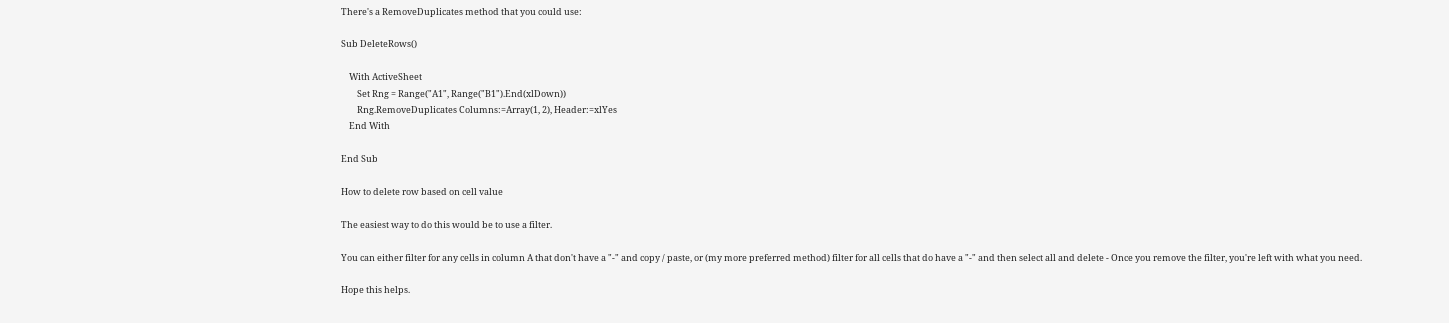There's a RemoveDuplicates method that you could use:

Sub DeleteRows()

    With ActiveSheet
        Set Rng = Range("A1", Range("B1").End(xlDown))
        Rng.RemoveDuplicates Columns:=Array(1, 2), Header:=xlYes
    End With

End Sub

How to delete row based on cell value

The easiest way to do this would be to use a filter.

You can either filter for any cells in column A that don't have a "-" and copy / paste, or (my more preferred method) filter for all cells that do have a "-" and then select all and delete - Once you remove the filter, you're left with what you need.

Hope this helps.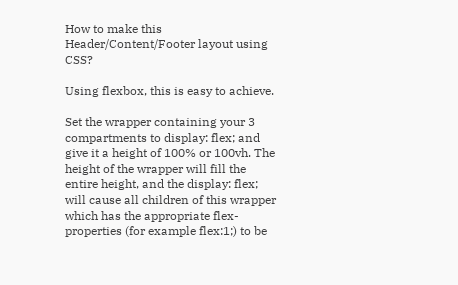How to make this Header/Content/Footer layout using CSS?

Using flexbox, this is easy to achieve.

Set the wrapper containing your 3 compartments to display: flex; and give it a height of 100% or 100vh. The height of the wrapper will fill the entire height, and the display: flex; will cause all children of this wrapper which has the appropriate flex-properties (for example flex:1;) to be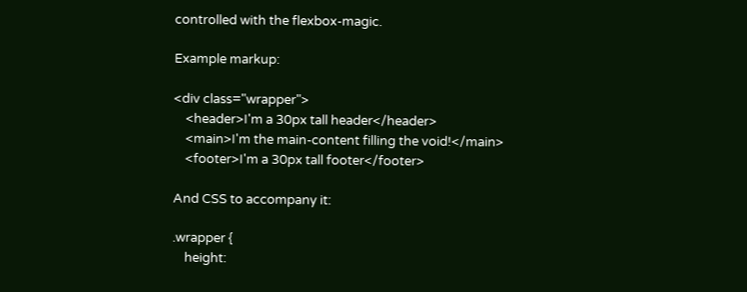controlled with the flexbox-magic.

Example markup:

<div class="wrapper">
    <header>I'm a 30px tall header</header>
    <main>I'm the main-content filling the void!</main>
    <footer>I'm a 30px tall footer</footer>

And CSS to accompany it:

.wrapper {
    height: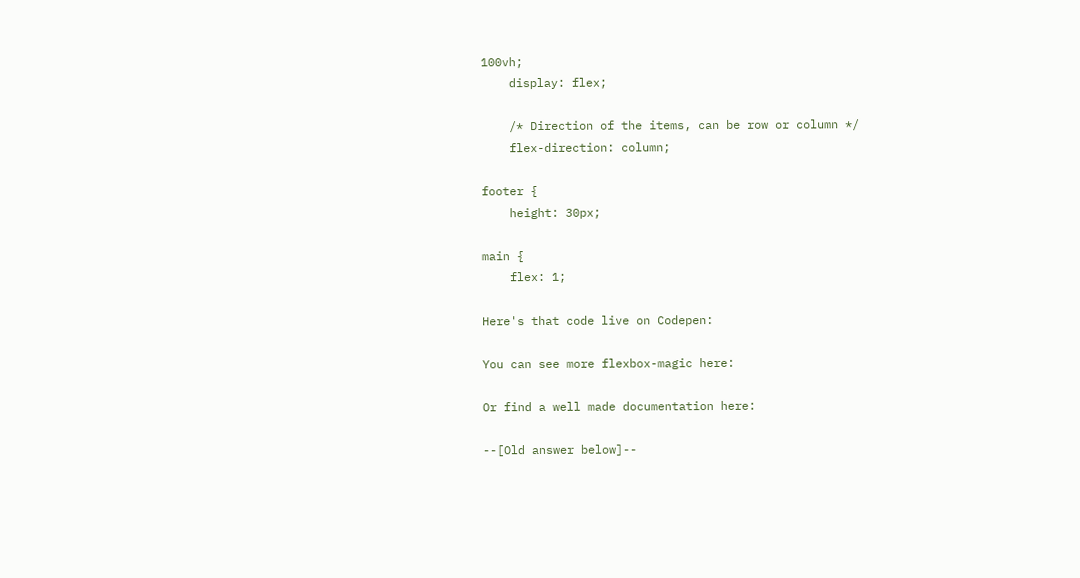100vh;
    display: flex;

    /* Direction of the items, can be row or column */
    flex-direction: column;

footer {
    height: 30px;

main {
    flex: 1;

Here's that code live on Codepen:

You can see more flexbox-magic here:

Or find a well made documentation here:

--[Old answer below]--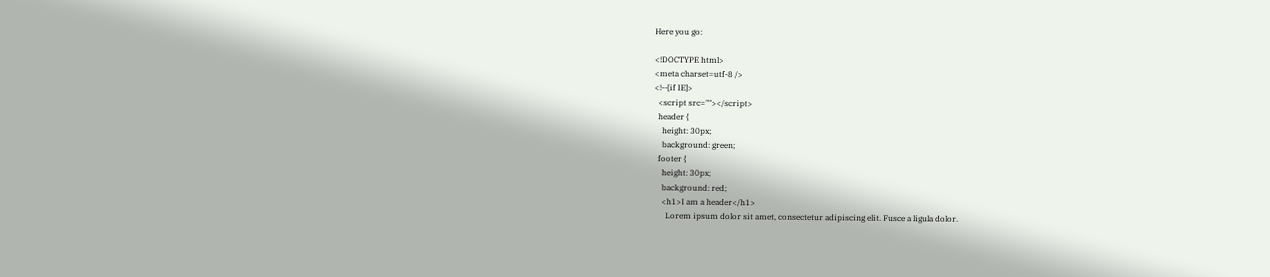Here you go:

<!DOCTYPE html>
<meta charset=utf-8 />
<!--[if IE]>
  <script src=""></script>
  header {
    height: 30px;
    background: green;
  footer {
    height: 30px;
    background: red;
    <h1>I am a header</h1>
      Lorem ipsum dolor sit amet, consectetur adipiscing elit. Fusce a ligula dolor.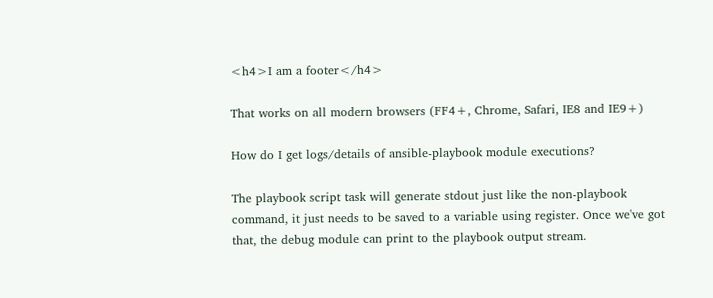<h4>I am a footer</h4>

That works on all modern browsers (FF4+, Chrome, Safari, IE8 and IE9+)

How do I get logs/details of ansible-playbook module executions?

The playbook script task will generate stdout just like the non-playbook command, it just needs to be saved to a variable using register. Once we've got that, the debug module can print to the playbook output stream.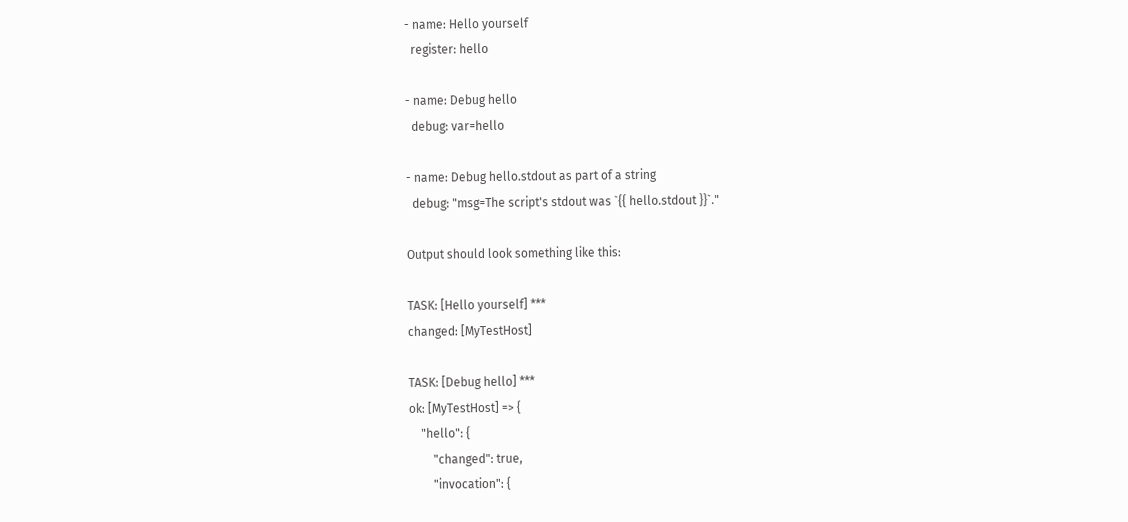- name: Hello yourself
  register: hello

- name: Debug hello
  debug: var=hello

- name: Debug hello.stdout as part of a string
  debug: "msg=The script's stdout was `{{ hello.stdout }}`."

Output should look something like this:

TASK: [Hello yourself] ***
changed: [MyTestHost]

TASK: [Debug hello] ***
ok: [MyTestHost] => {
    "hello": {
        "changed": true,
        "invocation": {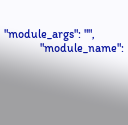"module_args": "",
            "module_name":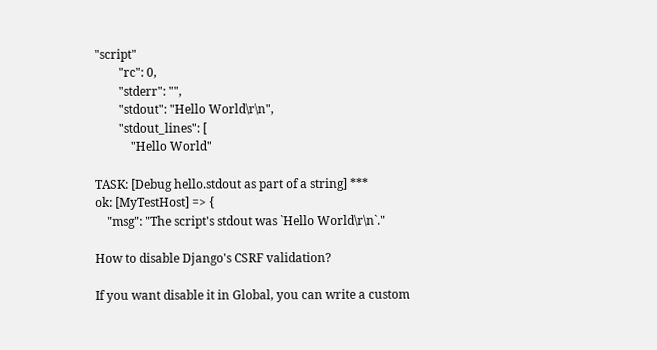"script"
        "rc": 0,
        "stderr": "",
        "stdout": "Hello World\r\n",
        "stdout_lines": [
            "Hello World"

TASK: [Debug hello.stdout as part of a string] ***
ok: [MyTestHost] => {
    "msg": "The script's stdout was `Hello World\r\n`."

How to disable Django's CSRF validation?

If you want disable it in Global, you can write a custom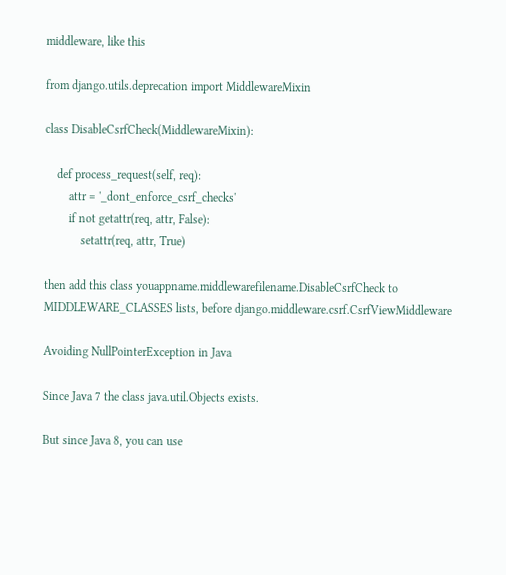middleware, like this

from django.utils.deprecation import MiddlewareMixin

class DisableCsrfCheck(MiddlewareMixin):

    def process_request(self, req):
        attr = '_dont_enforce_csrf_checks'
        if not getattr(req, attr, False):
            setattr(req, attr, True)

then add this class youappname.middlewarefilename.DisableCsrfCheck to MIDDLEWARE_CLASSES lists, before django.middleware.csrf.CsrfViewMiddleware

Avoiding NullPointerException in Java

Since Java 7 the class java.util.Objects exists.

But since Java 8, you can use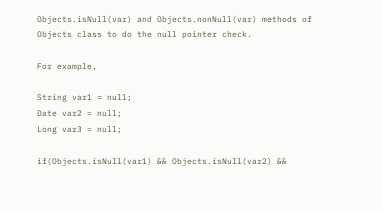Objects.isNull(var) and Objects.nonNull(var) methods of Objects class to do the null pointer check.

For example,

String var1 = null;
Date var2 = null;
Long var3 = null;

if(Objects.isNull(var1) && Objects.isNull(var2) &&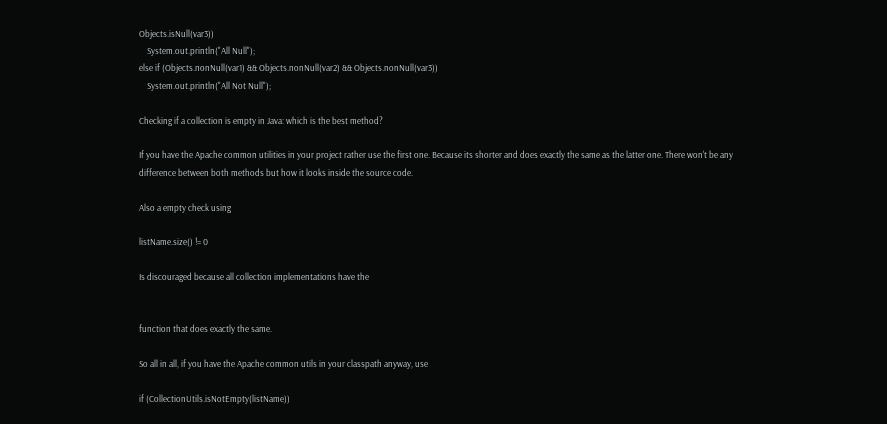Objects.isNull(var3))
    System.out.println("All Null");
else if (Objects.nonNull(var1) && Objects.nonNull(var2) && Objects.nonNull(var3))
    System.out.println("All Not Null");

Checking if a collection is empty in Java: which is the best method?

If you have the Apache common utilities in your project rather use the first one. Because its shorter and does exactly the same as the latter one. There won't be any difference between both methods but how it looks inside the source code.

Also a empty check using

listName.size() != 0

Is discouraged because all collection implementations have the


function that does exactly the same.

So all in all, if you have the Apache common utils in your classpath anyway, use

if (CollectionUtils.isNotEmpty(listName))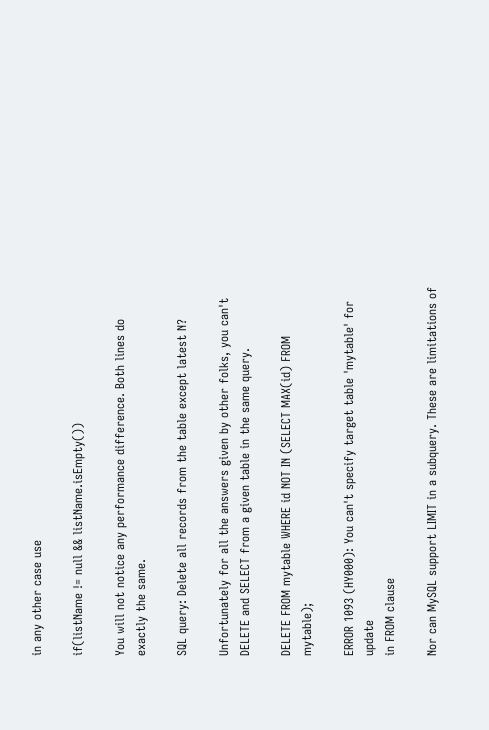in any other case use

if(listName != null && listName.isEmpty())

You will not notice any performance difference. Both lines do exactly the same.

SQL query: Delete all records from the table except latest N?

Unfortunately for all the answers given by other folks, you can't DELETE and SELECT from a given table in the same query.

DELETE FROM mytable WHERE id NOT IN (SELECT MAX(id) FROM mytable);

ERROR 1093 (HY000): You can't specify target table 'mytable' for update
in FROM clause

Nor can MySQL support LIMIT in a subquery. These are limitations of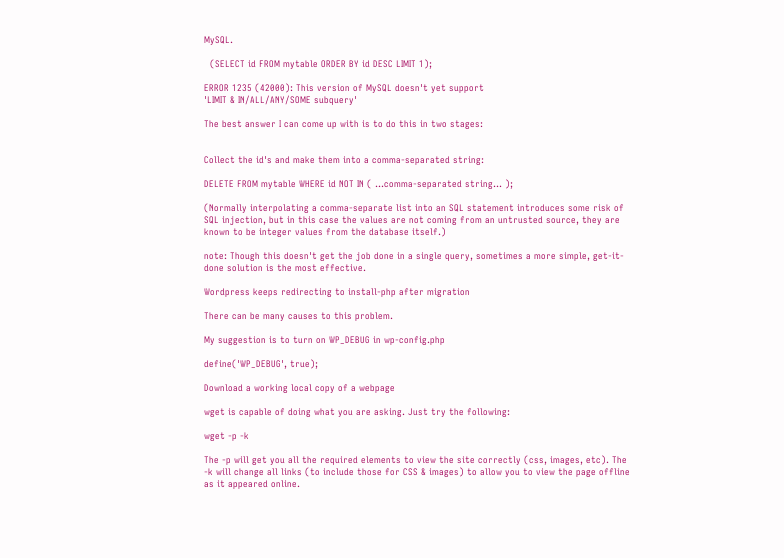MySQL.

  (SELECT id FROM mytable ORDER BY id DESC LIMIT 1);

ERROR 1235 (42000): This version of MySQL doesn't yet support
'LIMIT & IN/ALL/ANY/SOME subquery'

The best answer I can come up with is to do this in two stages:


Collect the id's and make them into a comma-separated string:

DELETE FROM mytable WHERE id NOT IN ( ...comma-separated string... );

(Normally interpolating a comma-separate list into an SQL statement introduces some risk of SQL injection, but in this case the values are not coming from an untrusted source, they are known to be integer values from the database itself.)

note: Though this doesn't get the job done in a single query, sometimes a more simple, get-it-done solution is the most effective.

Wordpress keeps redirecting to install-php after migration

There can be many causes to this problem.

My suggestion is to turn on WP_DEBUG in wp-config.php

define('WP_DEBUG', true);

Download a working local copy of a webpage

wget is capable of doing what you are asking. Just try the following:

wget -p -k

The -p will get you all the required elements to view the site correctly (css, images, etc). The -k will change all links (to include those for CSS & images) to allow you to view the page offline as it appeared online.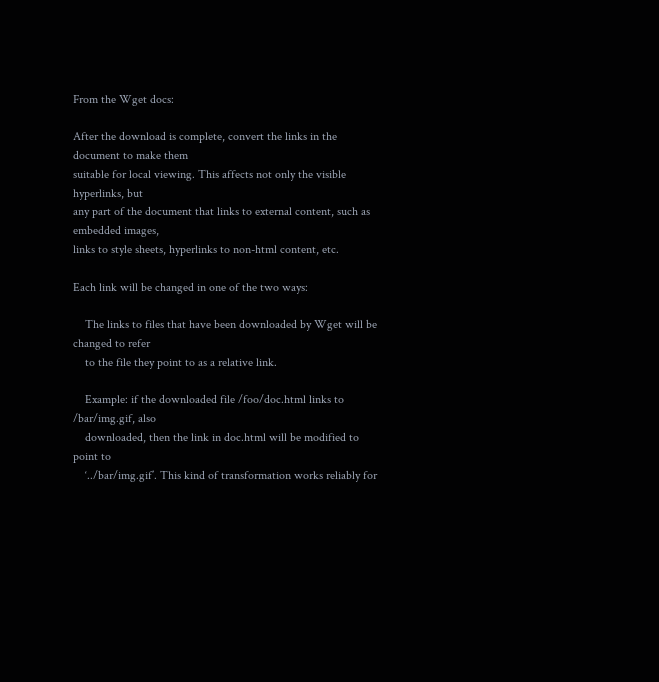From the Wget docs:

After the download is complete, convert the links in the document to make them
suitable for local viewing. This affects not only the visible hyperlinks, but
any part of the document that links to external content, such as embedded images,
links to style sheets, hyperlinks to non-html content, etc.

Each link will be changed in one of the two ways:

    The links to files that have been downloaded by Wget will be changed to refer
    to the file they point to as a relative link.

    Example: if the downloaded file /foo/doc.html links to /bar/img.gif, also
    downloaded, then the link in doc.html will be modified to point to
    ‘../bar/img.gif’. This kind of transformation works reliably for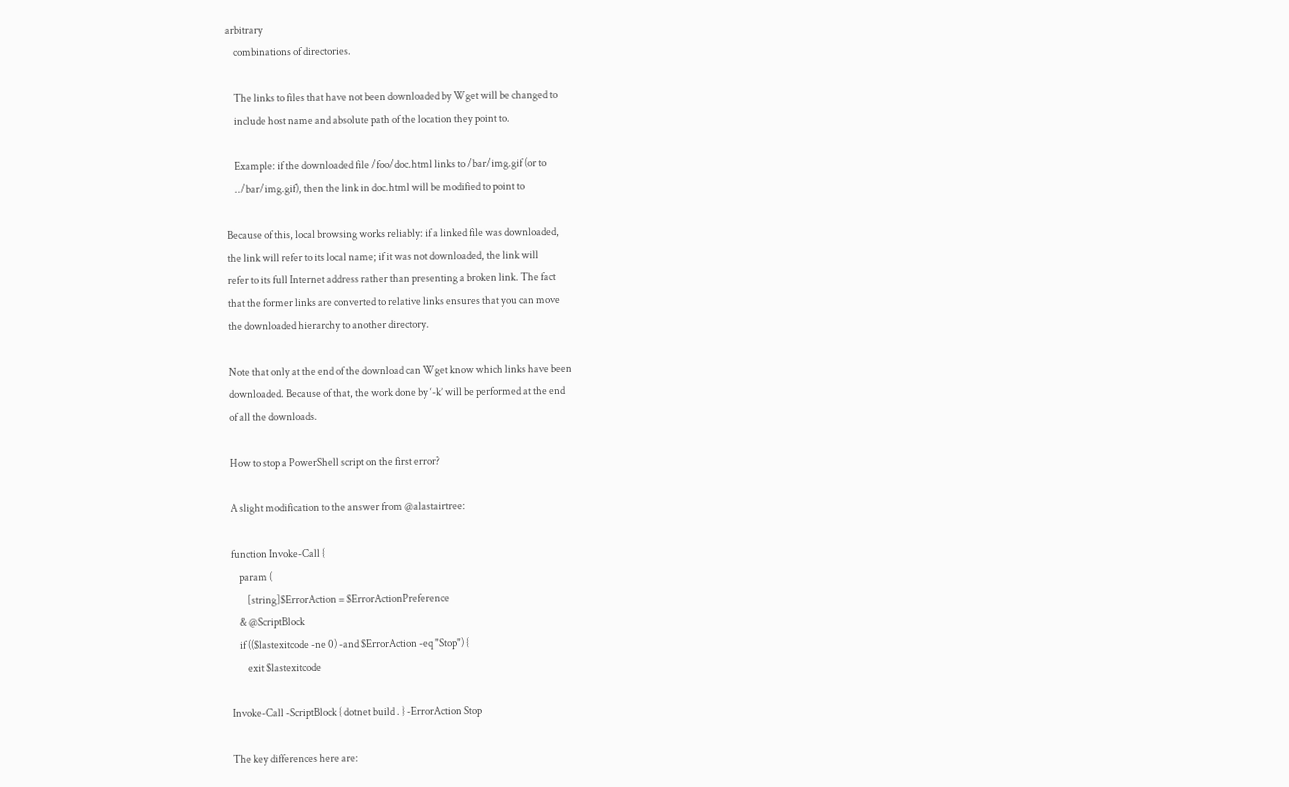arbitrary
    combinations of directories.

    The links to files that have not been downloaded by Wget will be changed to
    include host name and absolute path of the location they point to.

    Example: if the downloaded file /foo/doc.html links to /bar/img.gif (or to
    ../bar/img.gif), then the link in doc.html will be modified to point to

Because of this, local browsing works reliably: if a linked file was downloaded,
the link will refer to its local name; if it was not downloaded, the link will
refer to its full Internet address rather than presenting a broken link. The fact
that the former links are converted to relative links ensures that you can move
the downloaded hierarchy to another directory.

Note that only at the end of the download can Wget know which links have been
downloaded. Because of that, the work done by ‘-k’ will be performed at the end
of all the downloads.

How to stop a PowerShell script on the first error?

A slight modification to the answer from @alastairtree:

function Invoke-Call {
    param (
        [string]$ErrorAction = $ErrorActionPreference
    & @ScriptBlock
    if (($lastexitcode -ne 0) -and $ErrorAction -eq "Stop") {
        exit $lastexitcode

Invoke-Call -ScriptBlock { dotnet build . } -ErrorAction Stop

The key differences here are: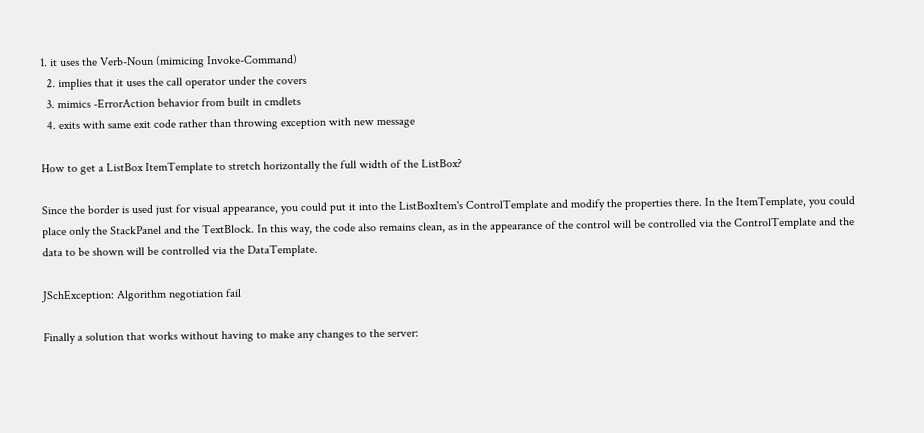1. it uses the Verb-Noun (mimicing Invoke-Command)
  2. implies that it uses the call operator under the covers
  3. mimics -ErrorAction behavior from built in cmdlets
  4. exits with same exit code rather than throwing exception with new message

How to get a ListBox ItemTemplate to stretch horizontally the full width of the ListBox?

Since the border is used just for visual appearance, you could put it into the ListBoxItem's ControlTemplate and modify the properties there. In the ItemTemplate, you could place only the StackPanel and the TextBlock. In this way, the code also remains clean, as in the appearance of the control will be controlled via the ControlTemplate and the data to be shown will be controlled via the DataTemplate.

JSchException: Algorithm negotiation fail

Finally a solution that works without having to make any changes to the server: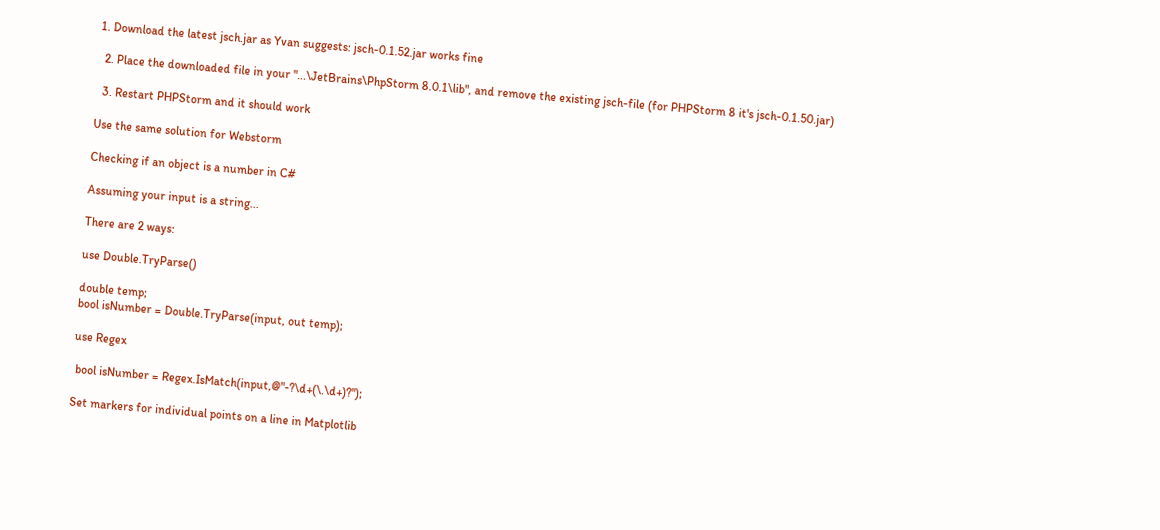1. Download the latest jsch.jar as Yvan suggests: jsch-0.1.52.jar works fine

  2. Place the downloaded file in your "...\JetBrains\PhpStorm 8.0.1\lib", and remove the existing jsch-file (for PHPStorm 8 it's jsch-0.1.50.jar)

  3. Restart PHPStorm and it should work

Use the same solution for Webstorm

Checking if an object is a number in C#

Assuming your input is a string...

There are 2 ways:

use Double.TryParse()

double temp;
bool isNumber = Double.TryParse(input, out temp);

use Regex

 bool isNumber = Regex.IsMatch(input,@"-?\d+(\.\d+)?");

Set markers for individual points on a line in Matplotlib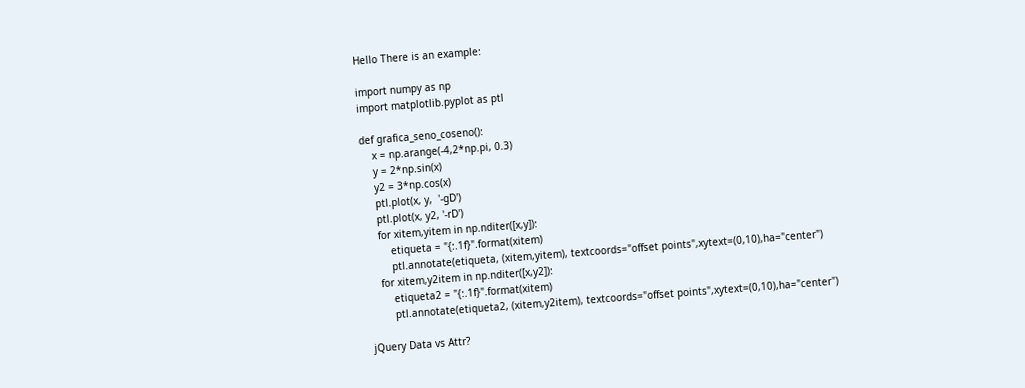Hello There is an example:

import numpy as np
import matplotlib.pyplot as ptl

def grafica_seno_coseno():
    x = np.arange(-4,2*np.pi, 0.3)
    y = 2*np.sin(x)
    y2 = 3*np.cos(x)
    ptl.plot(x, y,  '-gD')
    ptl.plot(x, y2, '-rD')
    for xitem,yitem in np.nditer([x,y]):
        etiqueta = "{:.1f}".format(xitem)
        ptl.annotate(etiqueta, (xitem,yitem), textcoords="offset points",xytext=(0,10),ha="center")
    for xitem,y2item in np.nditer([x,y2]):
        etiqueta2 = "{:.1f}".format(xitem)
        ptl.annotate(etiqueta2, (xitem,y2item), textcoords="offset points",xytext=(0,10),ha="center")

jQuery Data vs Attr?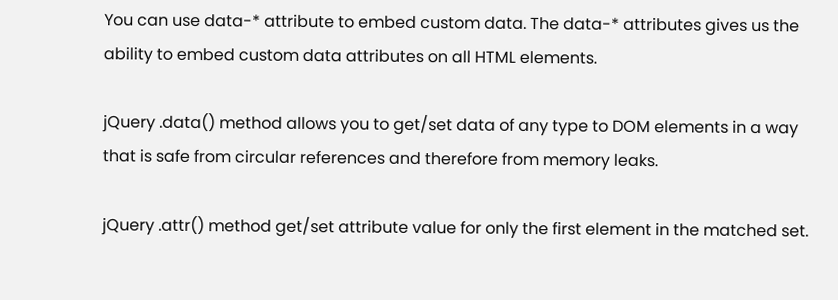You can use data-* attribute to embed custom data. The data-* attributes gives us the ability to embed custom data attributes on all HTML elements.

jQuery .data() method allows you to get/set data of any type to DOM elements in a way that is safe from circular references and therefore from memory leaks.

jQuery .attr() method get/set attribute value for only the first element in the matched set.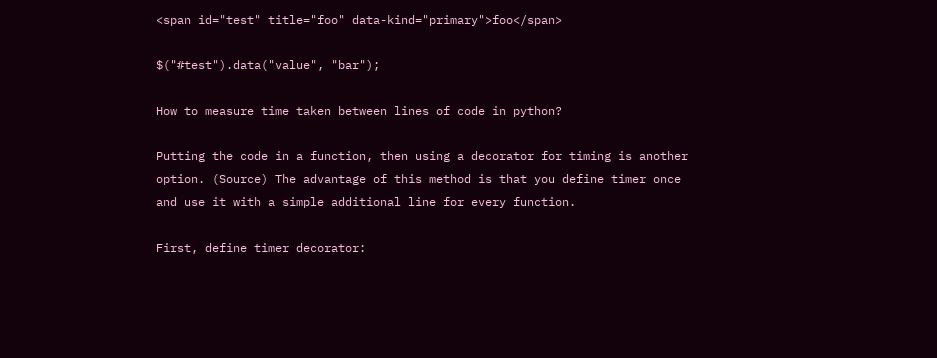<span id="test" title="foo" data-kind="primary">foo</span>

$("#test").data("value", "bar");

How to measure time taken between lines of code in python?

Putting the code in a function, then using a decorator for timing is another option. (Source) The advantage of this method is that you define timer once and use it with a simple additional line for every function.

First, define timer decorator: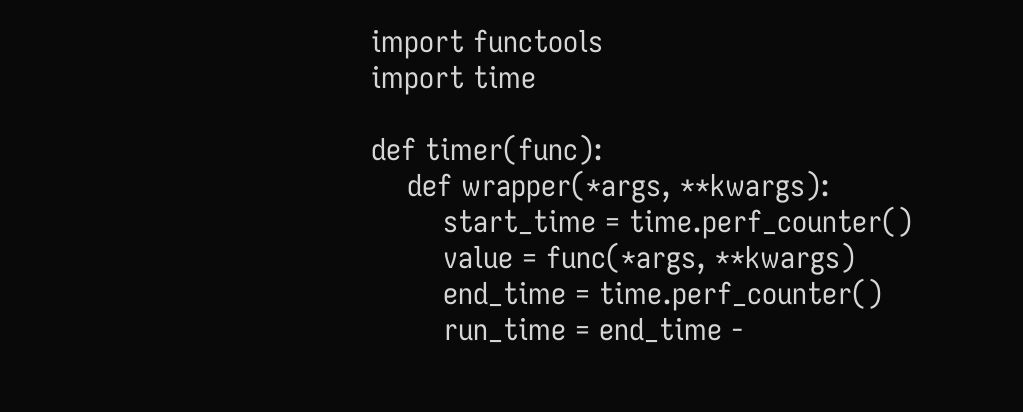import functools
import time

def timer(func):
    def wrapper(*args, **kwargs):
        start_time = time.perf_counter()
        value = func(*args, **kwargs)
        end_time = time.perf_counter()
        run_time = end_time -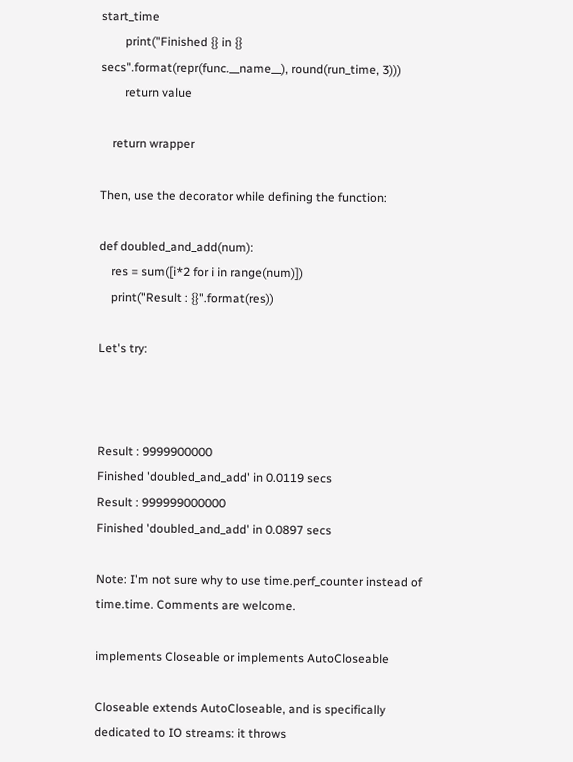start_time
        print("Finished {} in {} secs".format(repr(func.__name__), round(run_time, 3)))
        return value

    return wrapper

Then, use the decorator while defining the function:

def doubled_and_add(num):
    res = sum([i*2 for i in range(num)])
    print("Result : {}".format(res))

Let's try:



Result : 9999900000
Finished 'doubled_and_add' in 0.0119 secs
Result : 999999000000
Finished 'doubled_and_add' in 0.0897 secs

Note: I'm not sure why to use time.perf_counter instead of time.time. Comments are welcome.

implements Closeable or implements AutoCloseable

Closeable extends AutoCloseable, and is specifically dedicated to IO streams: it throws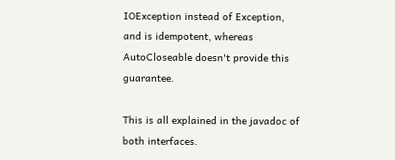IOException instead of Exception, and is idempotent, whereas AutoCloseable doesn't provide this guarantee.

This is all explained in the javadoc of both interfaces.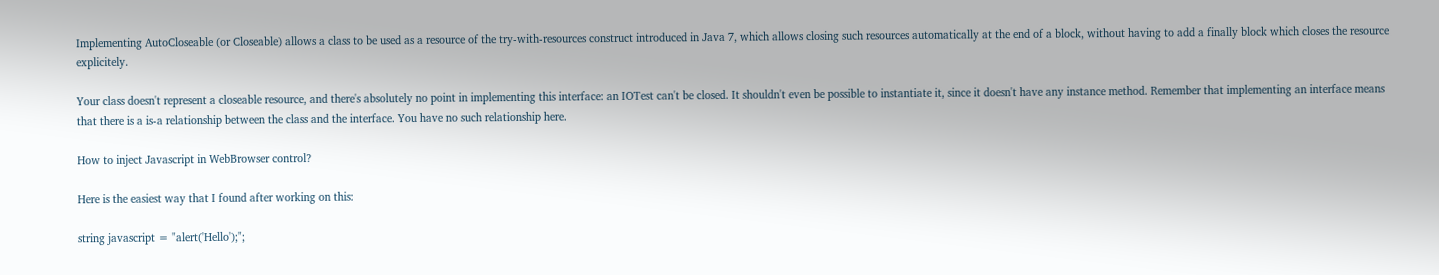Implementing AutoCloseable (or Closeable) allows a class to be used as a resource of the try-with-resources construct introduced in Java 7, which allows closing such resources automatically at the end of a block, without having to add a finally block which closes the resource explicitely.

Your class doesn't represent a closeable resource, and there's absolutely no point in implementing this interface: an IOTest can't be closed. It shouldn't even be possible to instantiate it, since it doesn't have any instance method. Remember that implementing an interface means that there is a is-a relationship between the class and the interface. You have no such relationship here.

How to inject Javascript in WebBrowser control?

Here is the easiest way that I found after working on this:

string javascript = "alert('Hello');";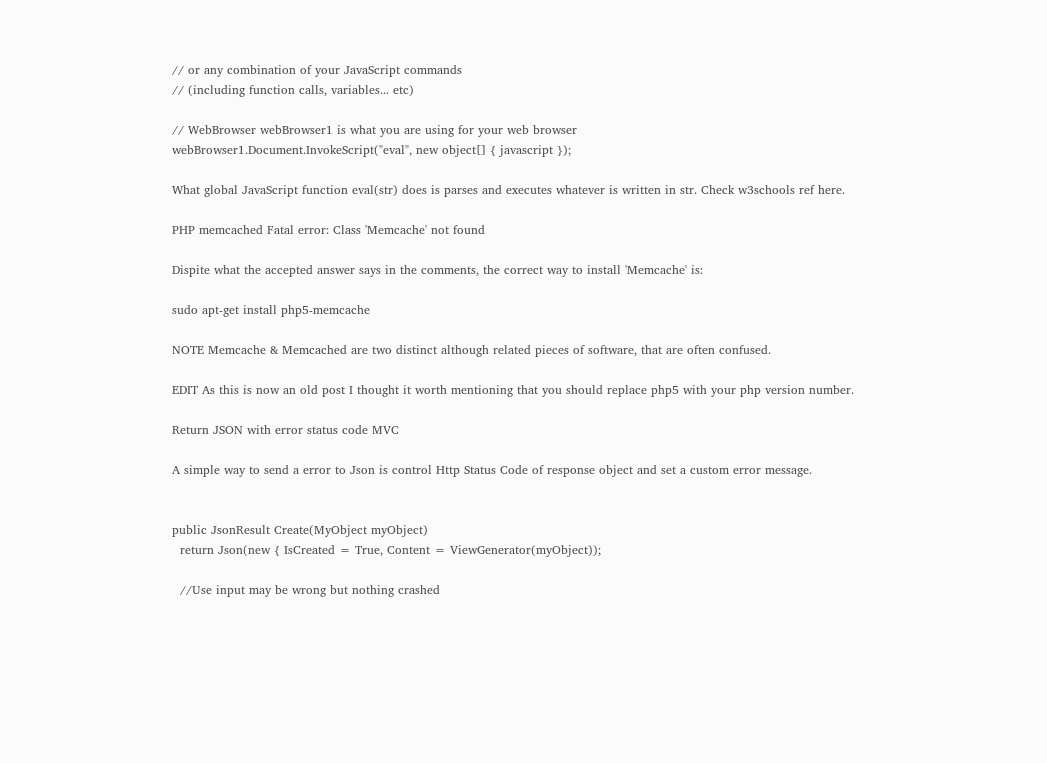// or any combination of your JavaScript commands
// (including function calls, variables... etc)

// WebBrowser webBrowser1 is what you are using for your web browser
webBrowser1.Document.InvokeScript("eval", new object[] { javascript });

What global JavaScript function eval(str) does is parses and executes whatever is written in str. Check w3schools ref here.

PHP memcached Fatal error: Class 'Memcache' not found

Dispite what the accepted answer says in the comments, the correct way to install 'Memcache' is:

sudo apt-get install php5-memcache

NOTE Memcache & Memcached are two distinct although related pieces of software, that are often confused.

EDIT As this is now an old post I thought it worth mentioning that you should replace php5 with your php version number.

Return JSON with error status code MVC

A simple way to send a error to Json is control Http Status Code of response object and set a custom error message.


public JsonResult Create(MyObject myObject)
  return Json(new { IsCreated = True, Content = ViewGenerator(myObject));

  //Use input may be wrong but nothing crashed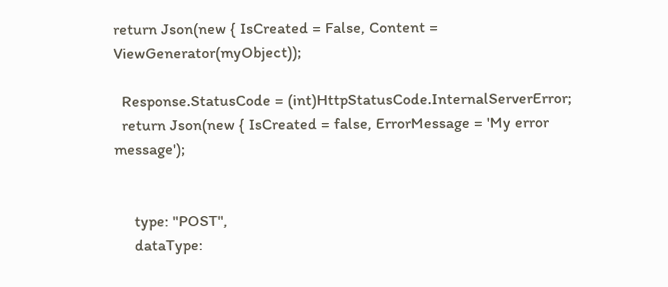return Json(new { IsCreated = False, Content = ViewGenerator(myObject));

  Response.StatusCode = (int)HttpStatusCode.InternalServerError;
  return Json(new { IsCreated = false, ErrorMessage = 'My error message');


     type: "POST",
     dataType: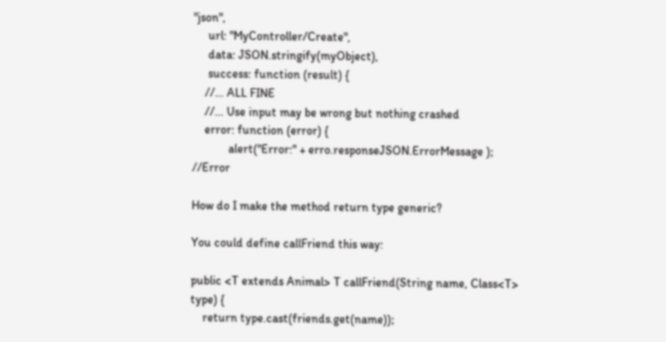"json",
     url: "MyController/Create",
     data: JSON.stringify(myObject),
     success: function (result) {
    //... ALL FINE
    //... Use input may be wrong but nothing crashed
    error: function (error) {
            alert("Error:" + erro.responseJSON.ErrorMessage ); //Error

How do I make the method return type generic?

You could define callFriend this way:

public <T extends Animal> T callFriend(String name, Class<T> type) {
    return type.cast(friends.get(name));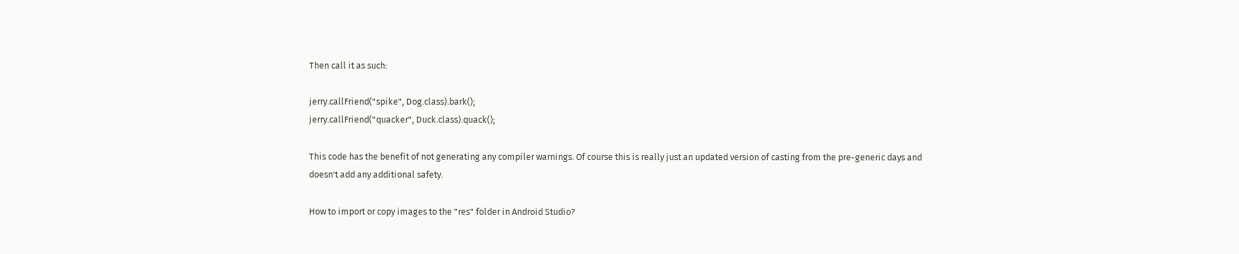Then call it as such:

jerry.callFriend("spike", Dog.class).bark();
jerry.callFriend("quacker", Duck.class).quack();

This code has the benefit of not generating any compiler warnings. Of course this is really just an updated version of casting from the pre-generic days and doesn't add any additional safety.

How to import or copy images to the "res" folder in Android Studio?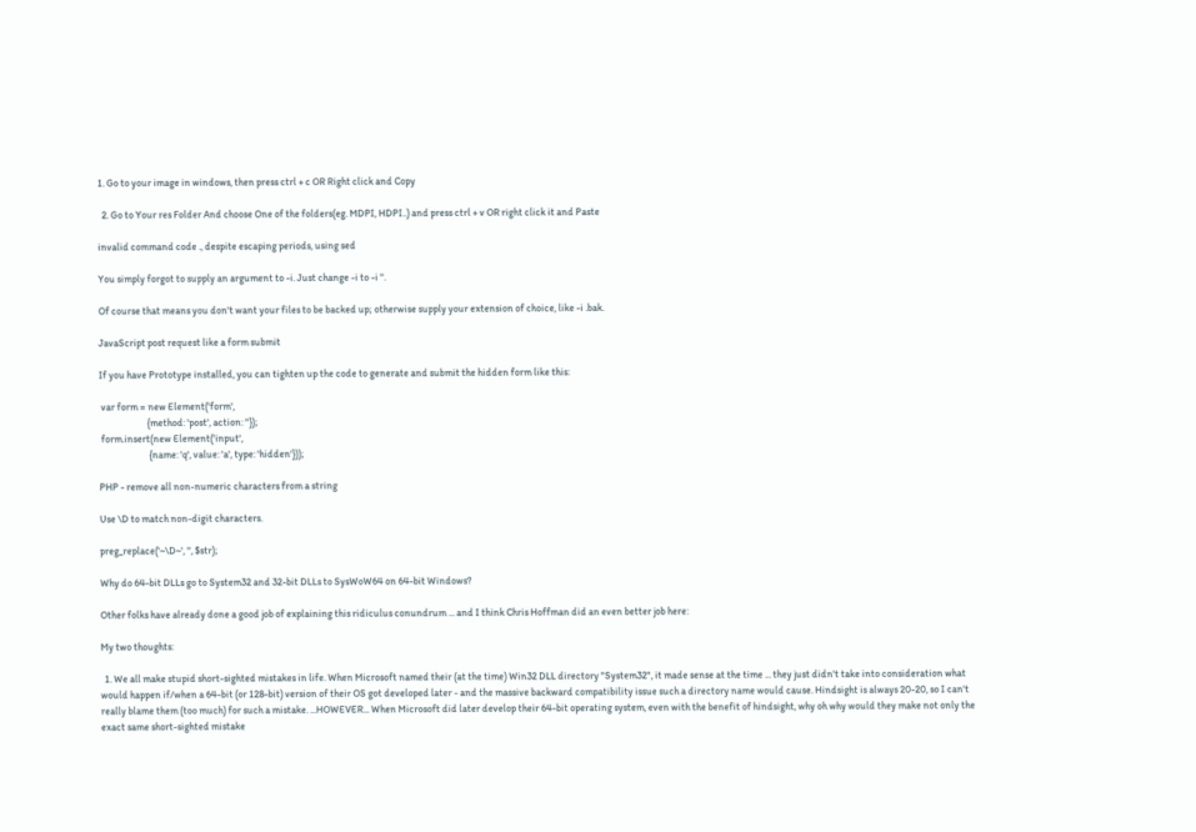1. Go to your image in windows, then press ctrl + c OR Right click and Copy

  2. Go to Your res Folder And choose One of the folders(eg. MDPI, HDPI..) and press ctrl + v OR right click it and Paste

invalid command code ., despite escaping periods, using sed

You simply forgot to supply an argument to -i. Just change -i to -i ''.

Of course that means you don't want your files to be backed up; otherwise supply your extension of choice, like -i .bak.

JavaScript post request like a form submit

If you have Prototype installed, you can tighten up the code to generate and submit the hidden form like this:

 var form = new Element('form',
                        {method: 'post', action: ''});
 form.insert(new Element('input',
                         {name: 'q', value: 'a', type: 'hidden'}));

PHP - remove all non-numeric characters from a string

Use \D to match non-digit characters.

preg_replace('~\D~', '', $str);

Why do 64-bit DLLs go to System32 and 32-bit DLLs to SysWoW64 on 64-bit Windows?

Other folks have already done a good job of explaining this ridiculus conundrum ... and I think Chris Hoffman did an even better job here:

My two thoughts:

  1. We all make stupid short-sighted mistakes in life. When Microsoft named their (at the time) Win32 DLL directory "System32", it made sense at the time ... they just didn't take into consideration what would happen if/when a 64-bit (or 128-bit) version of their OS got developed later - and the massive backward compatibility issue such a directory name would cause. Hindsight is always 20-20, so I can't really blame them (too much) for such a mistake. ...HOWEVER... When Microsoft did later develop their 64-bit operating system, even with the benefit of hindsight, why oh why would they make not only the exact same short-sighted mistake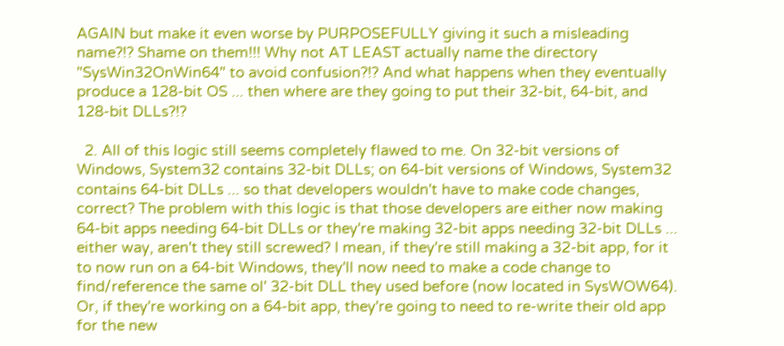AGAIN but make it even worse by PURPOSEFULLY giving it such a misleading name?!? Shame on them!!! Why not AT LEAST actually name the directory "SysWin32OnWin64" to avoid confusion?!? And what happens when they eventually produce a 128-bit OS ... then where are they going to put their 32-bit, 64-bit, and 128-bit DLLs?!?

  2. All of this logic still seems completely flawed to me. On 32-bit versions of Windows, System32 contains 32-bit DLLs; on 64-bit versions of Windows, System32 contains 64-bit DLLs ... so that developers wouldn't have to make code changes, correct? The problem with this logic is that those developers are either now making 64-bit apps needing 64-bit DLLs or they're making 32-bit apps needing 32-bit DLLs ... either way, aren't they still screwed? I mean, if they're still making a 32-bit app, for it to now run on a 64-bit Windows, they'll now need to make a code change to find/reference the same ol' 32-bit DLL they used before (now located in SysWOW64). Or, if they're working on a 64-bit app, they're going to need to re-write their old app for the new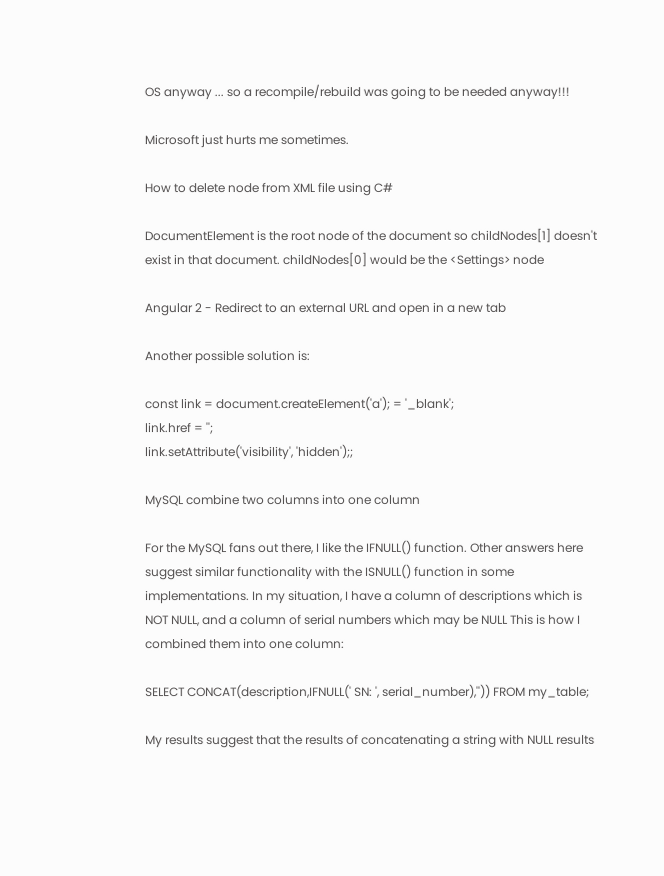OS anyway ... so a recompile/rebuild was going to be needed anyway!!!

Microsoft just hurts me sometimes.

How to delete node from XML file using C#

DocumentElement is the root node of the document so childNodes[1] doesn't exist in that document. childNodes[0] would be the <Settings> node

Angular 2 - Redirect to an external URL and open in a new tab

Another possible solution is:

const link = document.createElement('a'); = '_blank';
link.href = '';
link.setAttribute('visibility', 'hidden');;

MySQL combine two columns into one column

For the MySQL fans out there, I like the IFNULL() function. Other answers here suggest similar functionality with the ISNULL() function in some implementations. In my situation, I have a column of descriptions which is NOT NULL, and a column of serial numbers which may be NULL This is how I combined them into one column:

SELECT CONCAT(description,IFNULL(' SN: ', serial_number),'')) FROM my_table;

My results suggest that the results of concatenating a string with NULL results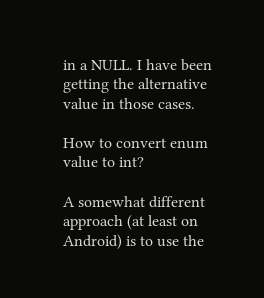in a NULL. I have been getting the alternative value in those cases.

How to convert enum value to int?

A somewhat different approach (at least on Android) is to use the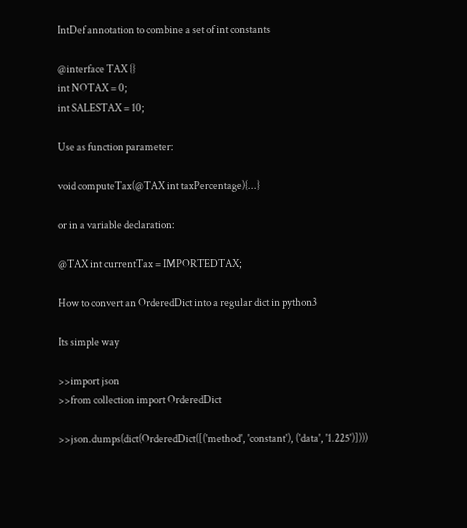IntDef annotation to combine a set of int constants

@interface TAX {}
int NOTAX = 0;
int SALESTAX = 10;

Use as function parameter:

void computeTax(@TAX int taxPercentage){...}

or in a variable declaration:

@TAX int currentTax = IMPORTEDTAX;

How to convert an OrderedDict into a regular dict in python3

Its simple way

>>import json
>>from collection import OrderedDict

>>json.dumps(dict(OrderedDict([('method', 'constant'), ('data', '1.225')])))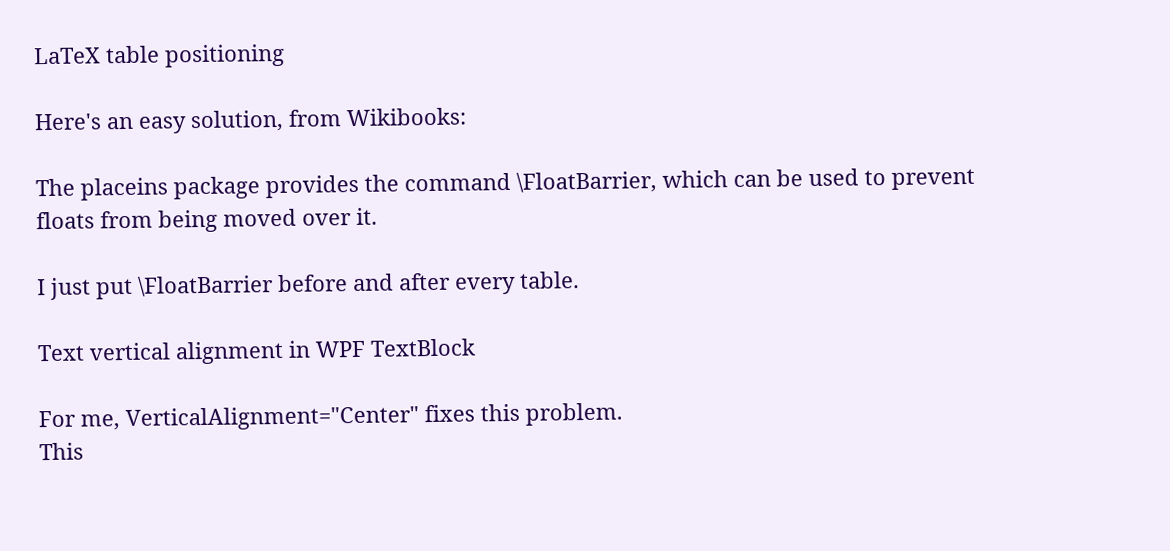LaTeX table positioning

Here's an easy solution, from Wikibooks:

The placeins package provides the command \FloatBarrier, which can be used to prevent floats from being moved over it.

I just put \FloatBarrier before and after every table.

Text vertical alignment in WPF TextBlock

For me, VerticalAlignment="Center" fixes this problem.
This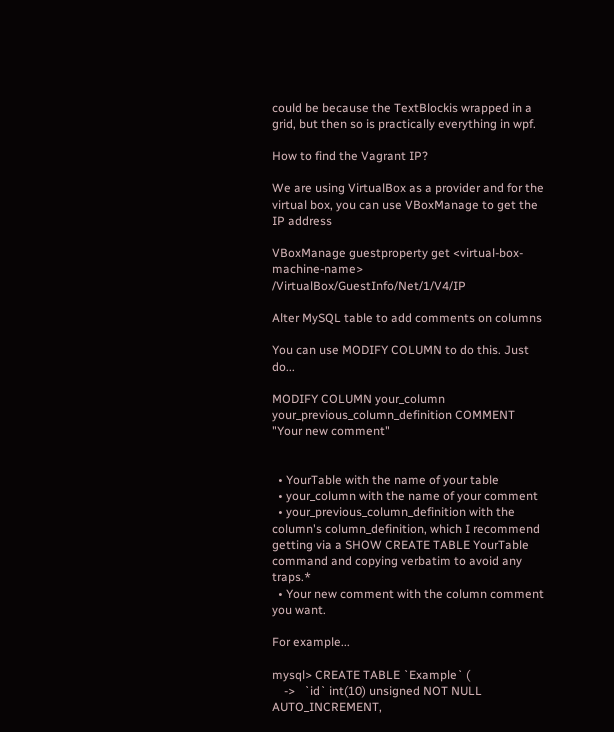could be because the TextBlockis wrapped in a grid, but then so is practically everything in wpf.

How to find the Vagrant IP?

We are using VirtualBox as a provider and for the virtual box, you can use VBoxManage to get the IP address

VBoxManage guestproperty get <virtual-box-machine-name> /VirtualBox/GuestInfo/Net/1/V4/IP

Alter MySQL table to add comments on columns

You can use MODIFY COLUMN to do this. Just do...

MODIFY COLUMN your_column
your_previous_column_definition COMMENT "Your new comment"


  • YourTable with the name of your table
  • your_column with the name of your comment
  • your_previous_column_definition with the column's column_definition, which I recommend getting via a SHOW CREATE TABLE YourTable command and copying verbatim to avoid any traps.*
  • Your new comment with the column comment you want.

For example...

mysql> CREATE TABLE `Example` (
    ->   `id` int(10) unsigned NOT NULL AUTO_INCREMENT,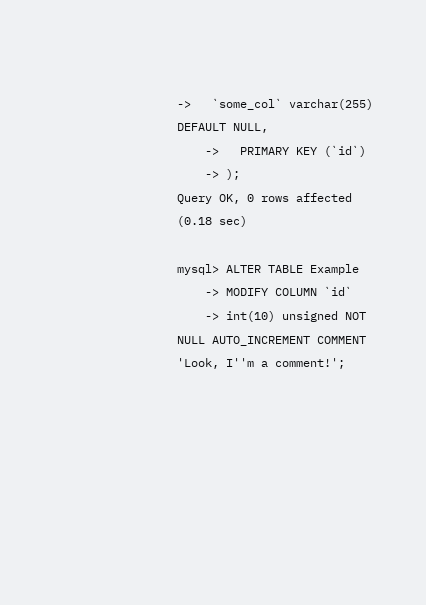->   `some_col` varchar(255) DEFAULT NULL,
    ->   PRIMARY KEY (`id`)
    -> );
Query OK, 0 rows affected (0.18 sec)

mysql> ALTER TABLE Example
    -> MODIFY COLUMN `id`
    -> int(10) unsigned NOT NULL AUTO_INCREMENT COMMENT 'Look, I''m a comment!';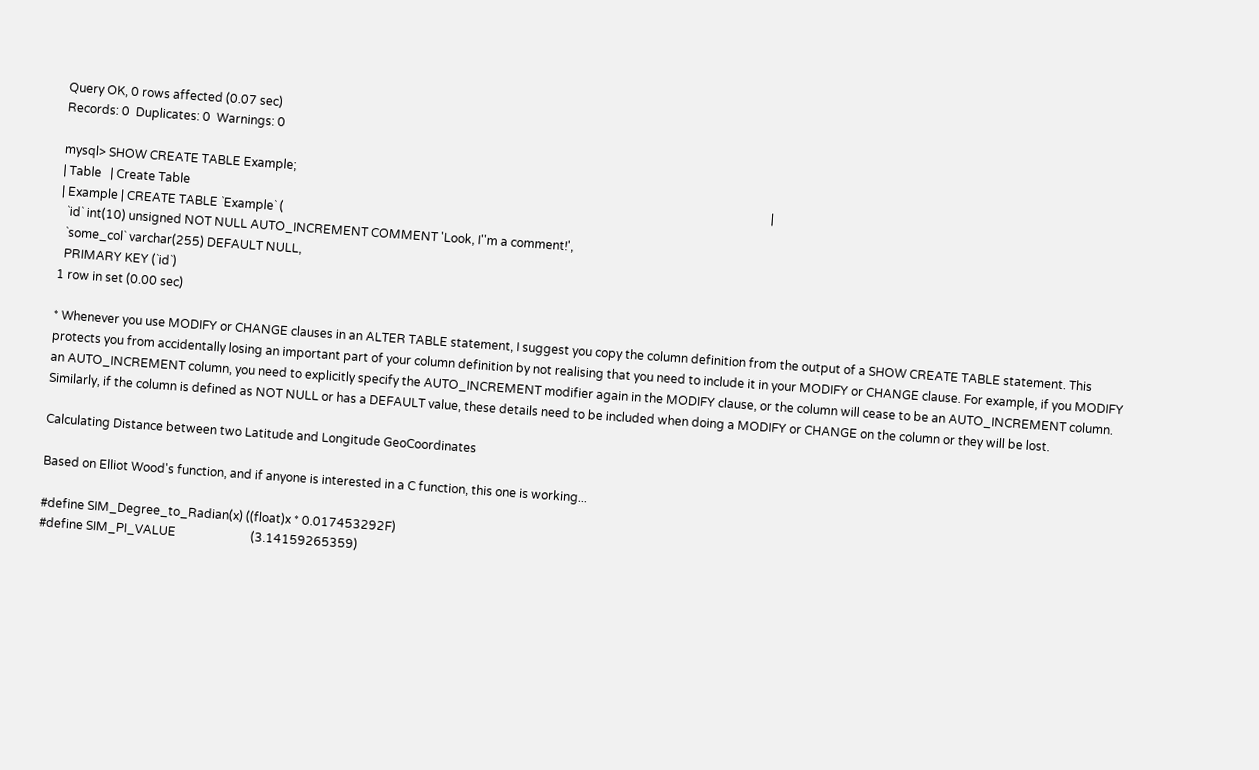Query OK, 0 rows affected (0.07 sec)
Records: 0  Duplicates: 0  Warnings: 0

mysql> SHOW CREATE TABLE Example;
| Table   | Create Table                                                                                                                                                                                                  |
| Example | CREATE TABLE `Example` (
  `id` int(10) unsigned NOT NULL AUTO_INCREMENT COMMENT 'Look, I''m a comment!',
  `some_col` varchar(255) DEFAULT NULL,
  PRIMARY KEY (`id`)
1 row in set (0.00 sec)

* Whenever you use MODIFY or CHANGE clauses in an ALTER TABLE statement, I suggest you copy the column definition from the output of a SHOW CREATE TABLE statement. This protects you from accidentally losing an important part of your column definition by not realising that you need to include it in your MODIFY or CHANGE clause. For example, if you MODIFY an AUTO_INCREMENT column, you need to explicitly specify the AUTO_INCREMENT modifier again in the MODIFY clause, or the column will cease to be an AUTO_INCREMENT column. Similarly, if the column is defined as NOT NULL or has a DEFAULT value, these details need to be included when doing a MODIFY or CHANGE on the column or they will be lost.

Calculating Distance between two Latitude and Longitude GeoCoordinates

Based on Elliot Wood's function, and if anyone is interested in a C function, this one is working...

#define SIM_Degree_to_Radian(x) ((float)x * 0.017453292F)
#define SIM_PI_VALUE                         (3.14159265359)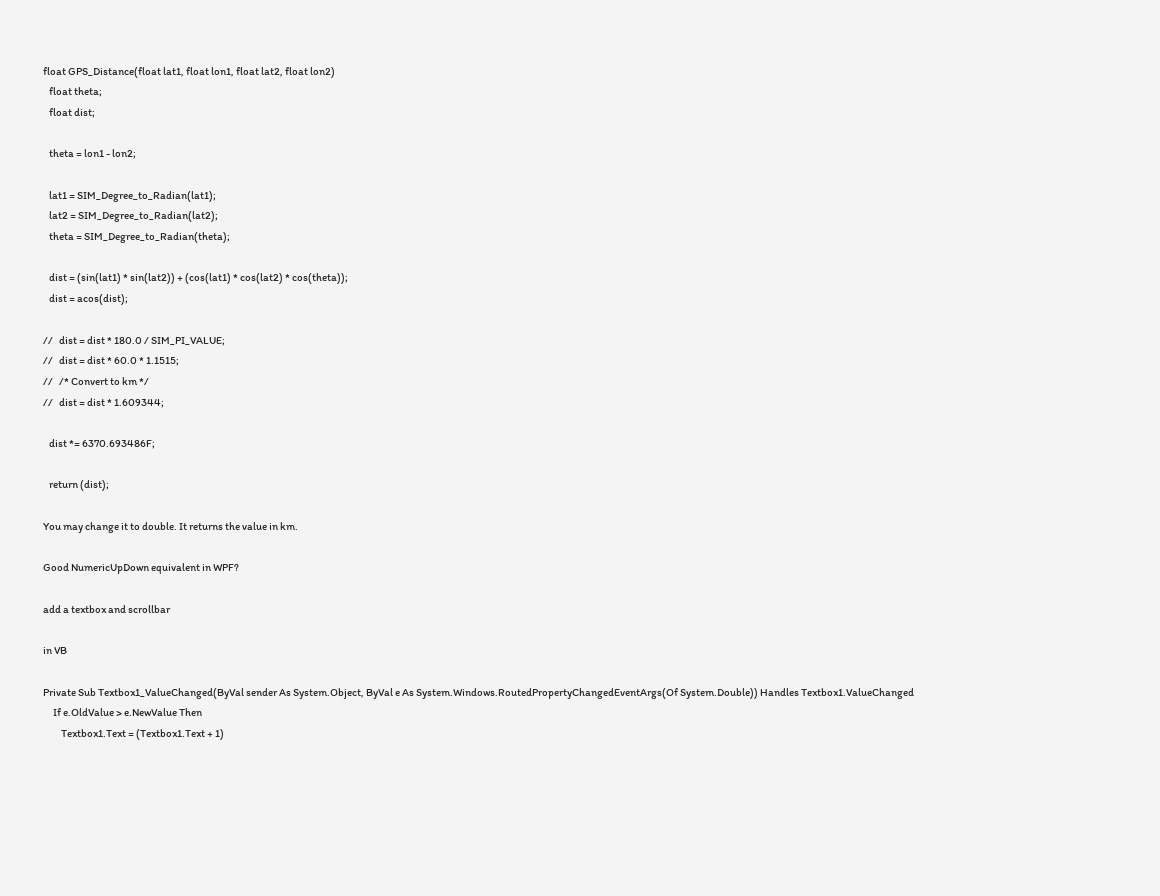float GPS_Distance(float lat1, float lon1, float lat2, float lon2)
   float theta;
   float dist;

   theta = lon1 - lon2;

   lat1 = SIM_Degree_to_Radian(lat1);
   lat2 = SIM_Degree_to_Radian(lat2);
   theta = SIM_Degree_to_Radian(theta);

   dist = (sin(lat1) * sin(lat2)) + (cos(lat1) * cos(lat2) * cos(theta));
   dist = acos(dist);

//   dist = dist * 180.0 / SIM_PI_VALUE;
//   dist = dist * 60.0 * 1.1515;
//   /* Convert to km */
//   dist = dist * 1.609344;

   dist *= 6370.693486F;

   return (dist);

You may change it to double. It returns the value in km.

Good NumericUpDown equivalent in WPF?

add a textbox and scrollbar

in VB

Private Sub Textbox1_ValueChanged(ByVal sender As System.Object, ByVal e As System.Windows.RoutedPropertyChangedEventArgs(Of System.Double)) Handles Textbox1.ValueChanged
     If e.OldValue > e.NewValue Then
         Textbox1.Text = (Textbox1.Text + 1)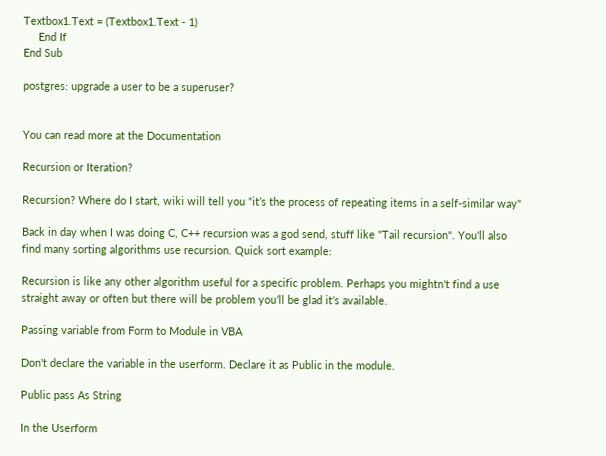Textbox1.Text = (Textbox1.Text - 1)
     End If
End Sub

postgres: upgrade a user to be a superuser?


You can read more at the Documentation

Recursion or Iteration?

Recursion? Where do I start, wiki will tell you “it’s the process of repeating items in a self-similar way"

Back in day when I was doing C, C++ recursion was a god send, stuff like "Tail recursion". You'll also find many sorting algorithms use recursion. Quick sort example:

Recursion is like any other algorithm useful for a specific problem. Perhaps you mightn't find a use straight away or often but there will be problem you’ll be glad it’s available.

Passing variable from Form to Module in VBA

Don't declare the variable in the userform. Declare it as Public in the module.

Public pass As String

In the Userform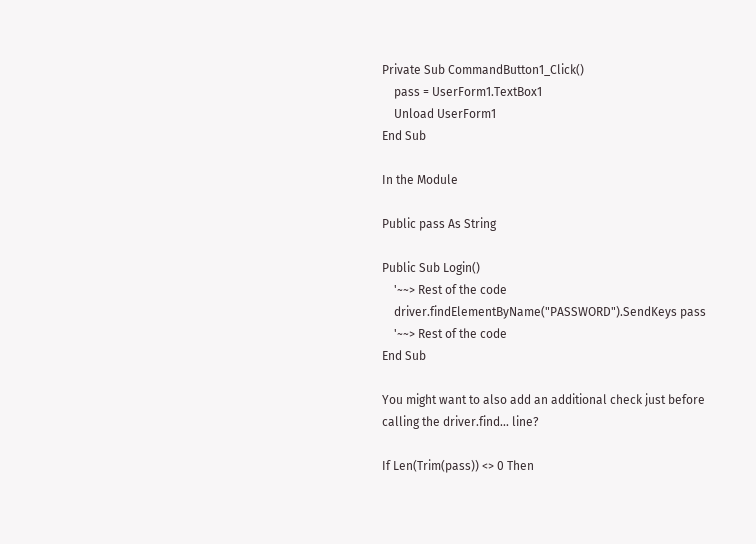Private Sub CommandButton1_Click()
    pass = UserForm1.TextBox1
    Unload UserForm1
End Sub

In the Module

Public pass As String

Public Sub Login()
    '~~> Rest of the code
    driver.findElementByName("PASSWORD").SendKeys pass
    '~~> Rest of the code
End Sub

You might want to also add an additional check just before calling the driver.find... line?

If Len(Trim(pass)) <> 0 Then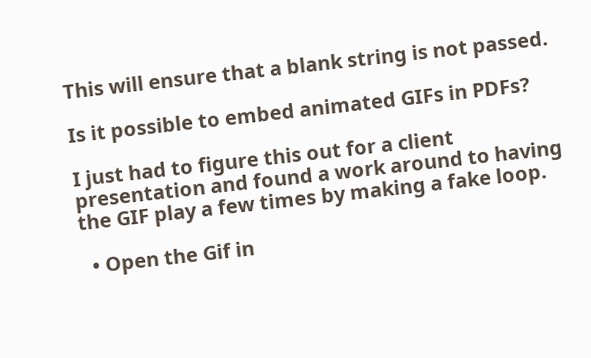This will ensure that a blank string is not passed.

Is it possible to embed animated GIFs in PDFs?

I just had to figure this out for a client presentation and found a work around to having the GIF play a few times by making a fake loop.

  • Open the Gif in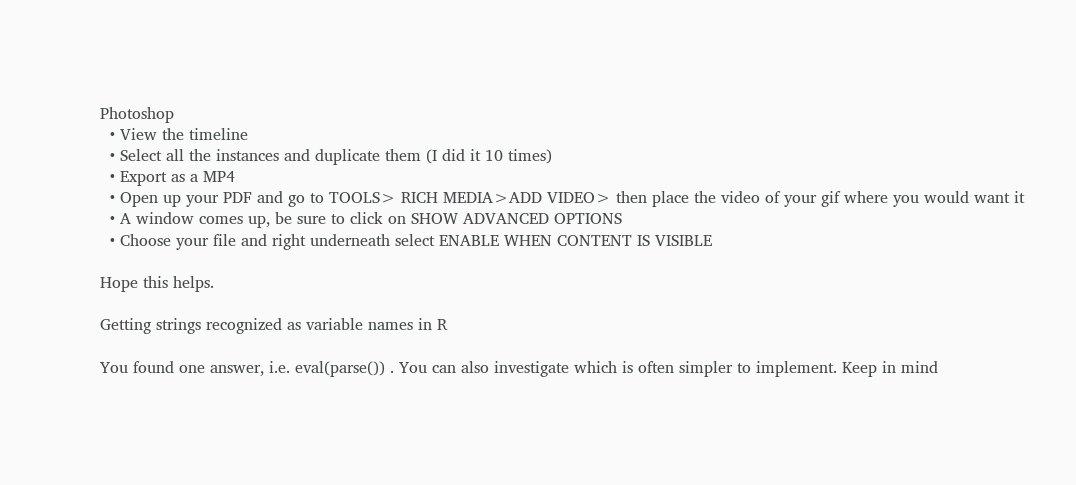Photoshop
  • View the timeline
  • Select all the instances and duplicate them (I did it 10 times)
  • Export as a MP4
  • Open up your PDF and go to TOOLS> RICH MEDIA>ADD VIDEO> then place the video of your gif where you would want it
  • A window comes up, be sure to click on SHOW ADVANCED OPTIONS
  • Choose your file and right underneath select ENABLE WHEN CONTENT IS VISIBLE

Hope this helps.

Getting strings recognized as variable names in R

You found one answer, i.e. eval(parse()) . You can also investigate which is often simpler to implement. Keep in mind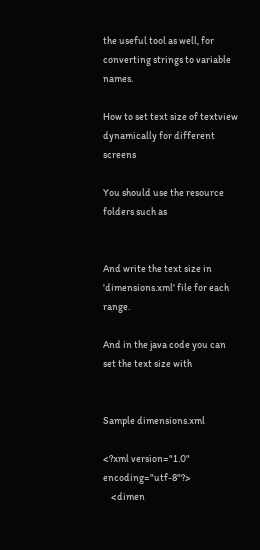the useful tool as well, for converting strings to variable names.

How to set text size of textview dynamically for different screens

You should use the resource folders such as


And write the text size in 'dimensions.xml' file for each range.

And in the java code you can set the text size with


Sample dimensions.xml

<?xml version="1.0" encoding="utf-8"?>
    <dimen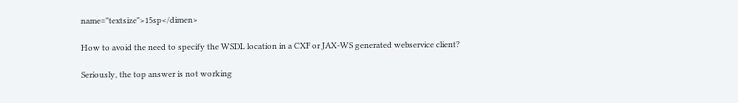name="textsize">15sp</dimen>

How to avoid the need to specify the WSDL location in a CXF or JAX-WS generated webservice client?

Seriously, the top answer is not working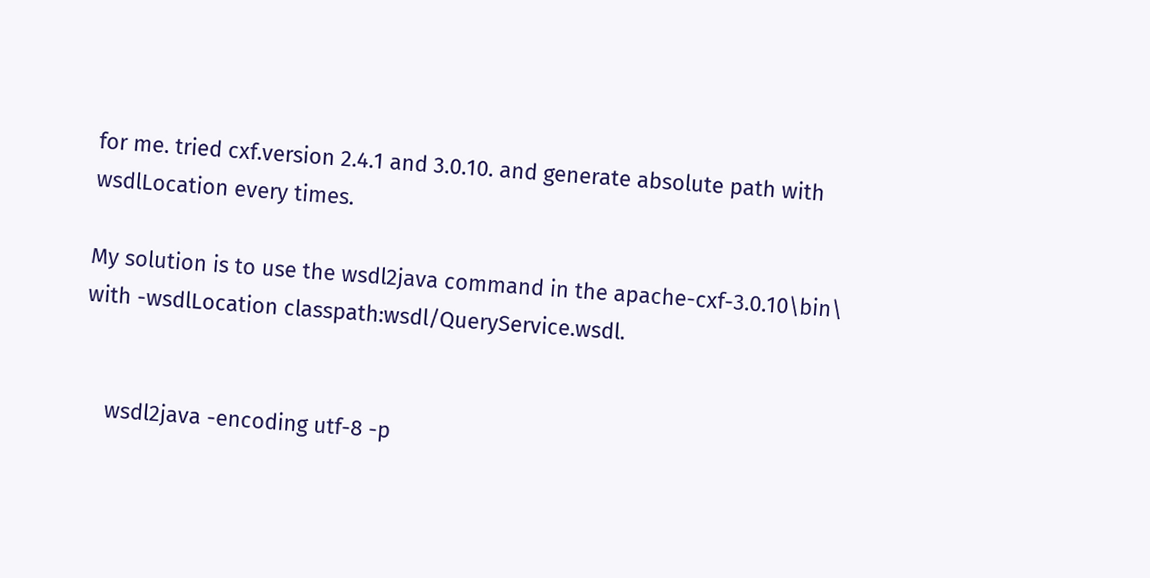for me. tried cxf.version 2.4.1 and 3.0.10. and generate absolute path with wsdlLocation every times.

My solution is to use the wsdl2java command in the apache-cxf-3.0.10\bin\ with -wsdlLocation classpath:wsdl/QueryService.wsdl.


    wsdl2java -encoding utf-8 -p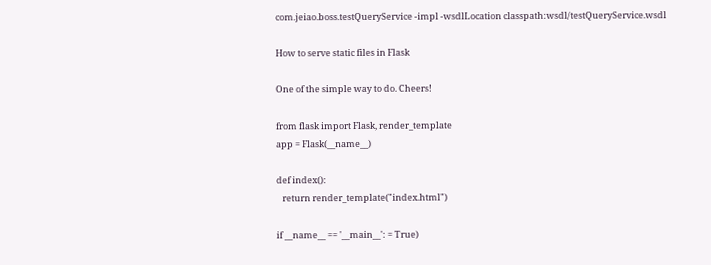com.jeiao.boss.testQueryService -impl -wsdlLocation classpath:wsdl/testQueryService.wsdl

How to serve static files in Flask

One of the simple way to do. Cheers!

from flask import Flask, render_template
app = Flask(__name__)

def index():
   return render_template("index.html")

if __name__ == '__main__': = True)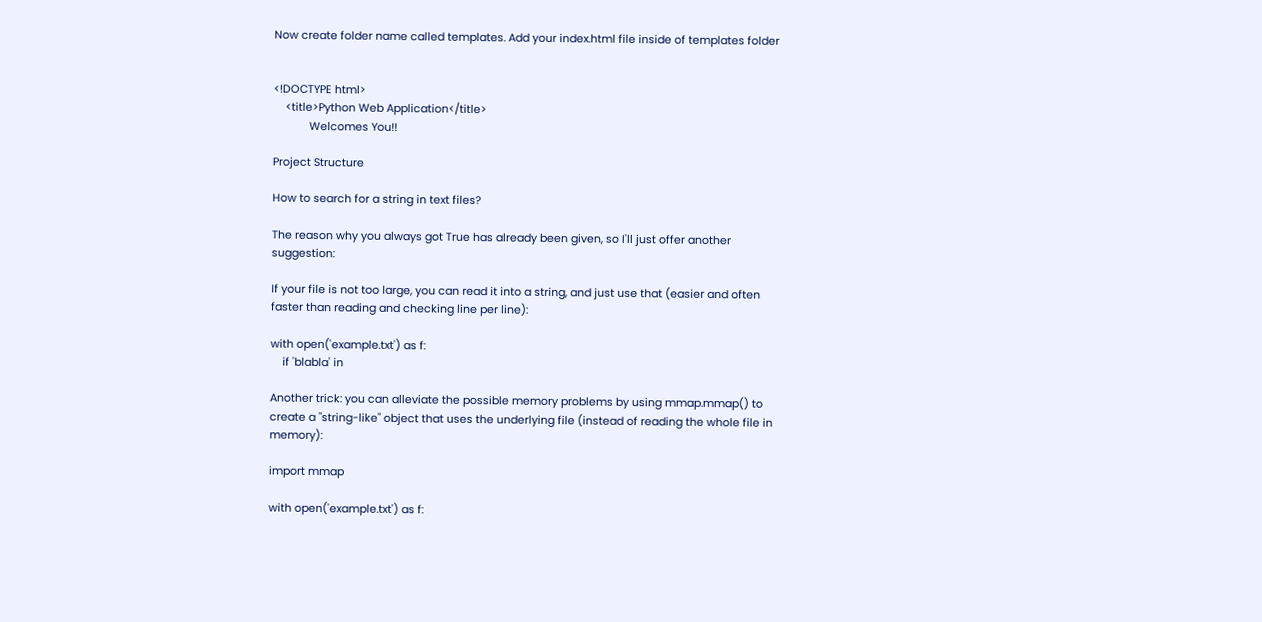Now create folder name called templates. Add your index.html file inside of templates folder


<!DOCTYPE html>
    <title>Python Web Application</title>
            Welcomes You!!

Project Structure

How to search for a string in text files?

The reason why you always got True has already been given, so I'll just offer another suggestion:

If your file is not too large, you can read it into a string, and just use that (easier and often faster than reading and checking line per line):

with open('example.txt') as f:
    if 'blabla' in

Another trick: you can alleviate the possible memory problems by using mmap.mmap() to create a "string-like" object that uses the underlying file (instead of reading the whole file in memory):

import mmap

with open('example.txt') as f: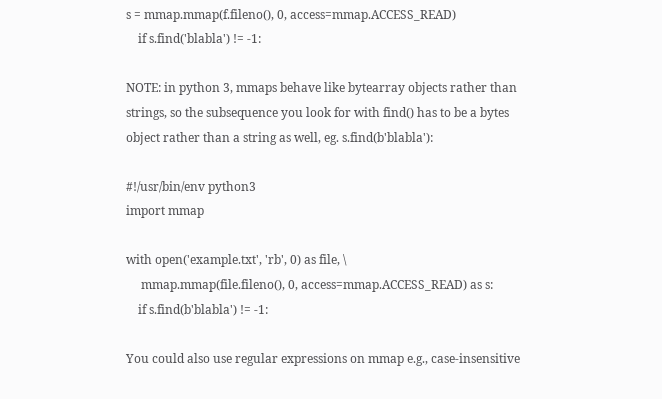s = mmap.mmap(f.fileno(), 0, access=mmap.ACCESS_READ)
    if s.find('blabla') != -1:

NOTE: in python 3, mmaps behave like bytearray objects rather than strings, so the subsequence you look for with find() has to be a bytes object rather than a string as well, eg. s.find(b'blabla'):

#!/usr/bin/env python3
import mmap

with open('example.txt', 'rb', 0) as file, \
     mmap.mmap(file.fileno(), 0, access=mmap.ACCESS_READ) as s:
    if s.find(b'blabla') != -1:

You could also use regular expressions on mmap e.g., case-insensitive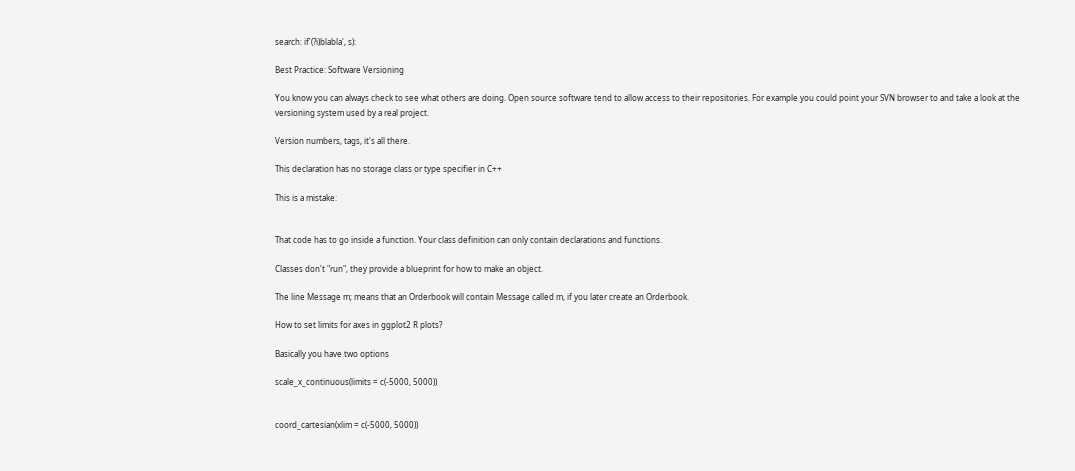search: if'(?i)blabla', s):

Best Practice: Software Versioning

You know you can always check to see what others are doing. Open source software tend to allow access to their repositories. For example you could point your SVN browser to and take a look at the versioning system used by a real project.

Version numbers, tags, it's all there.

This declaration has no storage class or type specifier in C++

This is a mistake:


That code has to go inside a function. Your class definition can only contain declarations and functions.

Classes don't "run", they provide a blueprint for how to make an object.

The line Message m; means that an Orderbook will contain Message called m, if you later create an Orderbook.

How to set limits for axes in ggplot2 R plots?

Basically you have two options

scale_x_continuous(limits = c(-5000, 5000))


coord_cartesian(xlim = c(-5000, 5000))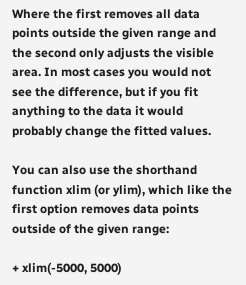Where the first removes all data points outside the given range and the second only adjusts the visible area. In most cases you would not see the difference, but if you fit anything to the data it would probably change the fitted values.

You can also use the shorthand function xlim (or ylim), which like the first option removes data points outside of the given range:

+ xlim(-5000, 5000)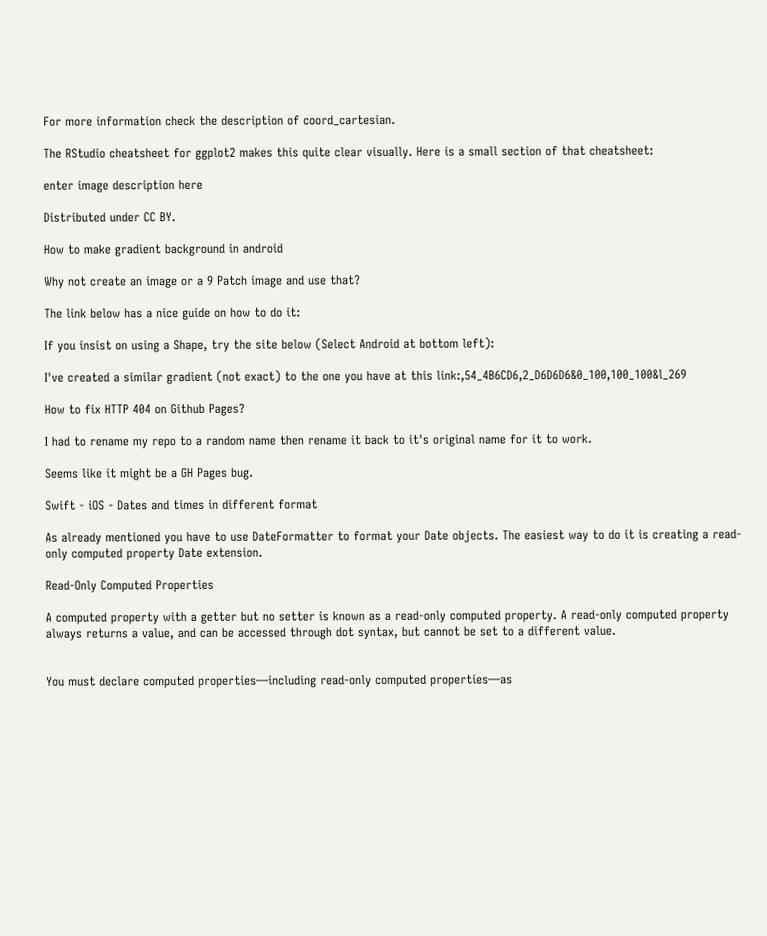For more information check the description of coord_cartesian.

The RStudio cheatsheet for ggplot2 makes this quite clear visually. Here is a small section of that cheatsheet:

enter image description here

Distributed under CC BY.

How to make gradient background in android

Why not create an image or a 9 Patch image and use that?

The link below has a nice guide on how to do it:

If you insist on using a Shape, try the site below (Select Android at bottom left):

I've created a similar gradient (not exact) to the one you have at this link:,54_4B6CD6,2_D6D6D6&0_100,100_100&l_269

How to fix HTTP 404 on Github Pages?

I had to rename my repo to a random name then rename it back to it's original name for it to work.

Seems like it might be a GH Pages bug.

Swift - iOS - Dates and times in different format

As already mentioned you have to use DateFormatter to format your Date objects. The easiest way to do it is creating a read-only computed property Date extension.

Read-Only Computed Properties

A computed property with a getter but no setter is known as a read-only computed property. A read-only computed property always returns a value, and can be accessed through dot syntax, but cannot be set to a different value.


You must declare computed properties—including read-only computed properties—as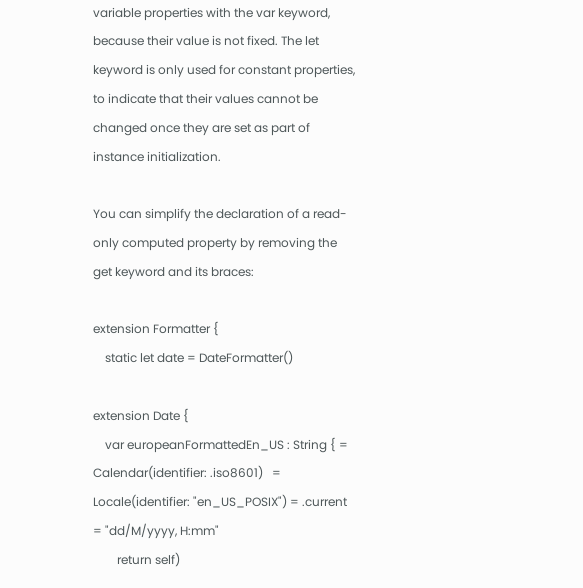variable properties with the var keyword, because their value is not fixed. The let keyword is only used for constant properties, to indicate that their values cannot be changed once they are set as part of instance initialization.

You can simplify the declaration of a read-only computed property by removing the get keyword and its braces:

extension Formatter {
    static let date = DateFormatter()

extension Date {
    var europeanFormattedEn_US : String { = Calendar(identifier: .iso8601)   = Locale(identifier: "en_US_POSIX") = .current = "dd/M/yyyy, H:mm"
        return self)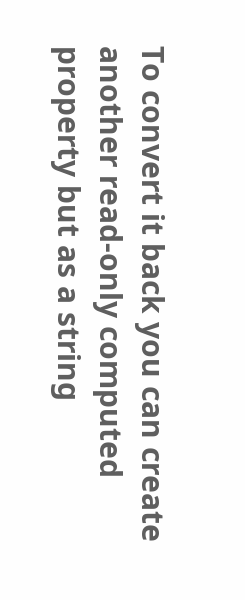To convert it back you can create another read-only computed property but as a string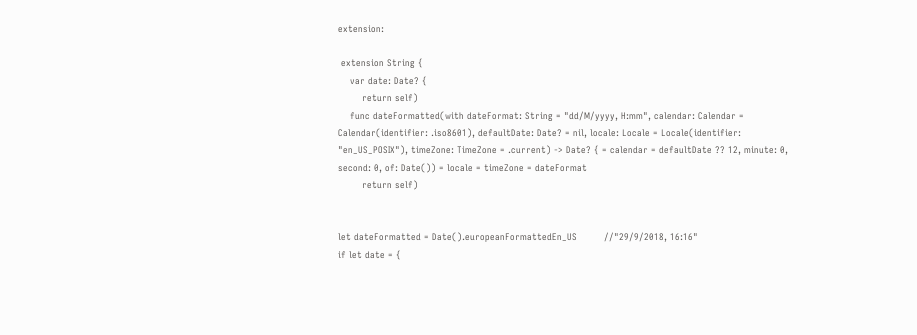extension:

 extension String {
    var date: Date? {
        return self)
    func dateFormatted(with dateFormat: String = "dd/M/yyyy, H:mm", calendar: Calendar = Calendar(identifier: .iso8601), defaultDate: Date? = nil, locale: Locale = Locale(identifier: "en_US_POSIX"), timeZone: TimeZone = .current) -> Date? { = calendar = defaultDate ?? 12, minute: 0, second: 0, of: Date()) = locale = timeZone = dateFormat
        return self)


let dateFormatted = Date().europeanFormattedEn_US         //"29/9/2018, 16:16"
if let date = {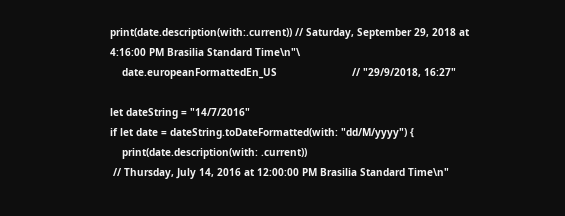print(date.description(with:.current)) // Saturday, September 29, 2018 at 4:16:00 PM Brasilia Standard Time\n"\
    date.europeanFormattedEn_US                         // "29/9/2018, 16:27"

let dateString = "14/7/2016"
if let date = dateString.toDateFormatted(with: "dd/M/yyyy") {
    print(date.description(with: .current))
 // Thursday, July 14, 2016 at 12:00:00 PM Brasilia Standard Time\n"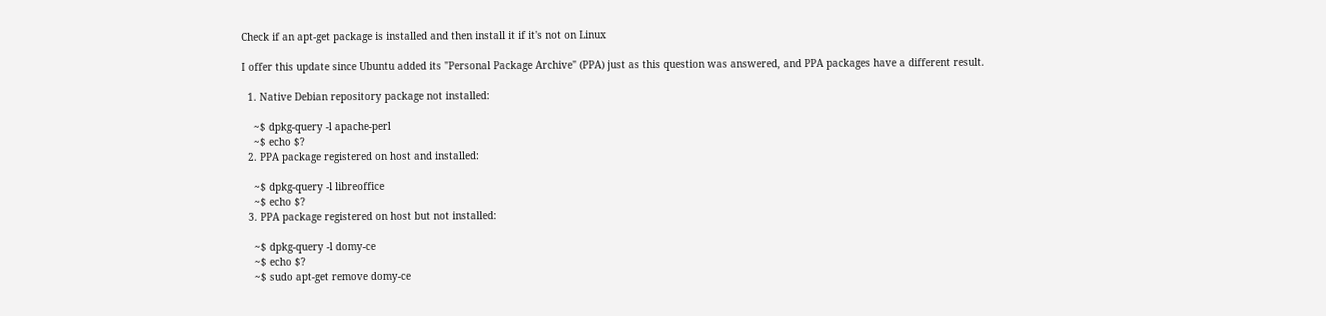Check if an apt-get package is installed and then install it if it's not on Linux

I offer this update since Ubuntu added its "Personal Package Archive" (PPA) just as this question was answered, and PPA packages have a different result.

  1. Native Debian repository package not installed:

    ~$ dpkg-query -l apache-perl
    ~$ echo $?
  2. PPA package registered on host and installed:

    ~$ dpkg-query -l libreoffice
    ~$ echo $?
  3. PPA package registered on host but not installed:

    ~$ dpkg-query -l domy-ce
    ~$ echo $?
    ~$ sudo apt-get remove domy-ce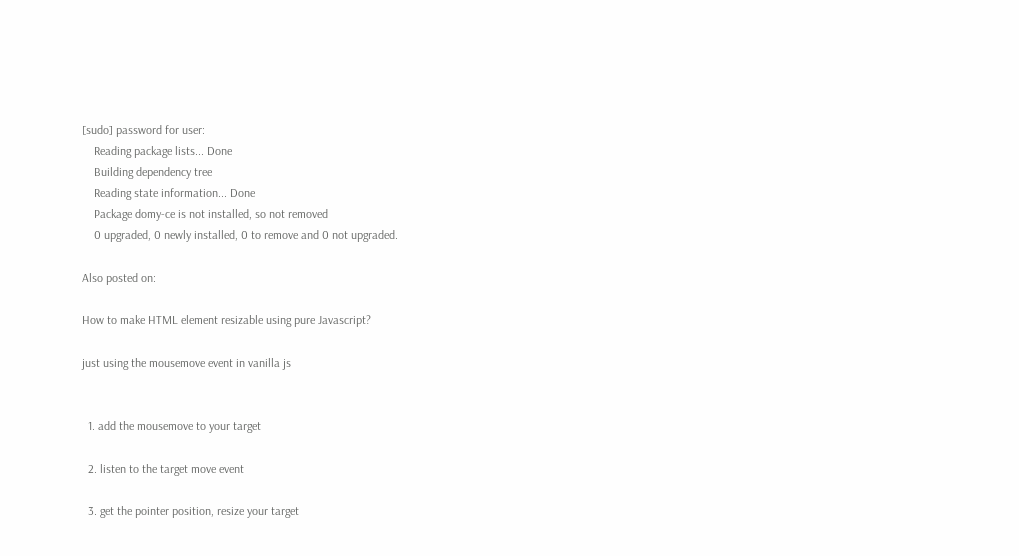[sudo] password for user:
    Reading package lists... Done
    Building dependency tree
    Reading state information... Done
    Package domy-ce is not installed, so not removed
    0 upgraded, 0 newly installed, 0 to remove and 0 not upgraded.

Also posted on:

How to make HTML element resizable using pure Javascript?

just using the mousemove event in vanilla js


  1. add the mousemove to your target

  2. listen to the target move event

  3. get the pointer position, resize your target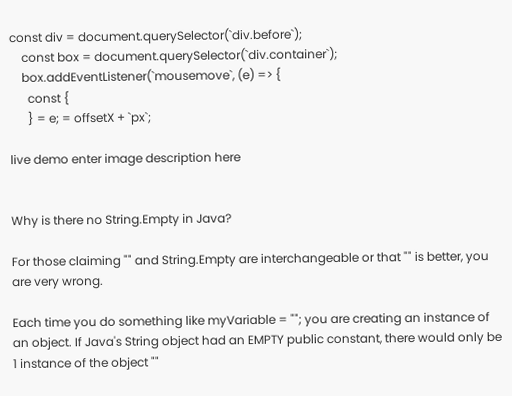const div = document.querySelector(`div.before`);
    const box = document.querySelector(`div.container`);
    box.addEventListener(`mousemove`, (e) => {
      const {
      } = e; = offsetX + `px`;

live demo enter image description here


Why is there no String.Empty in Java?

For those claiming "" and String.Empty are interchangeable or that "" is better, you are very wrong.

Each time you do something like myVariable = ""; you are creating an instance of an object. If Java's String object had an EMPTY public constant, there would only be 1 instance of the object ""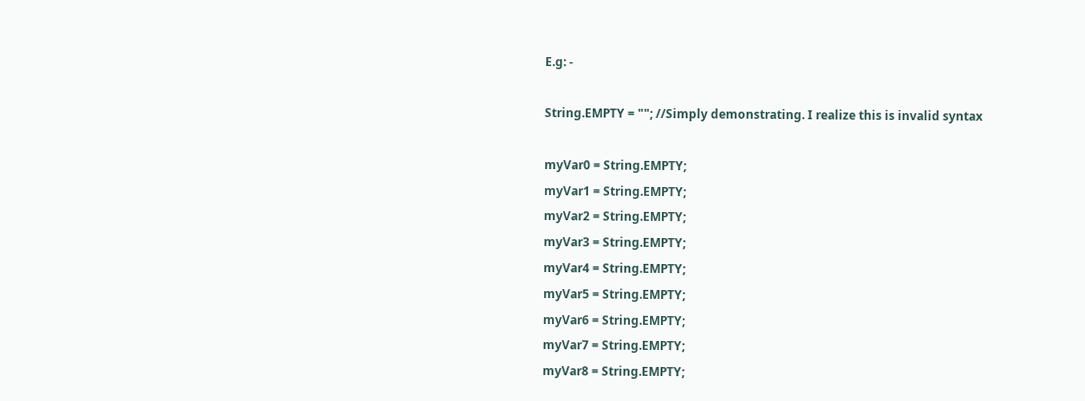E.g: -

String.EMPTY = ""; //Simply demonstrating. I realize this is invalid syntax

myVar0 = String.EMPTY;
myVar1 = String.EMPTY;
myVar2 = String.EMPTY;
myVar3 = String.EMPTY;
myVar4 = String.EMPTY;
myVar5 = String.EMPTY;
myVar6 = String.EMPTY;
myVar7 = String.EMPTY;
myVar8 = String.EMPTY;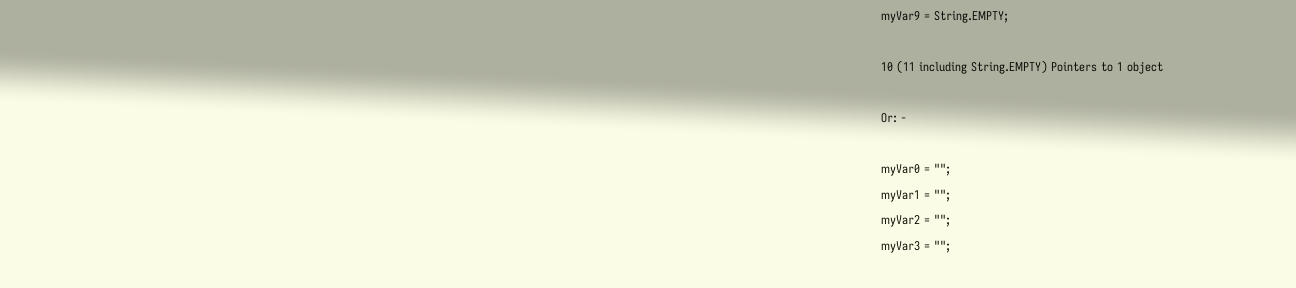myVar9 = String.EMPTY;

10 (11 including String.EMPTY) Pointers to 1 object

Or: -

myVar0 = "";
myVar1 = "";
myVar2 = "";
myVar3 = "";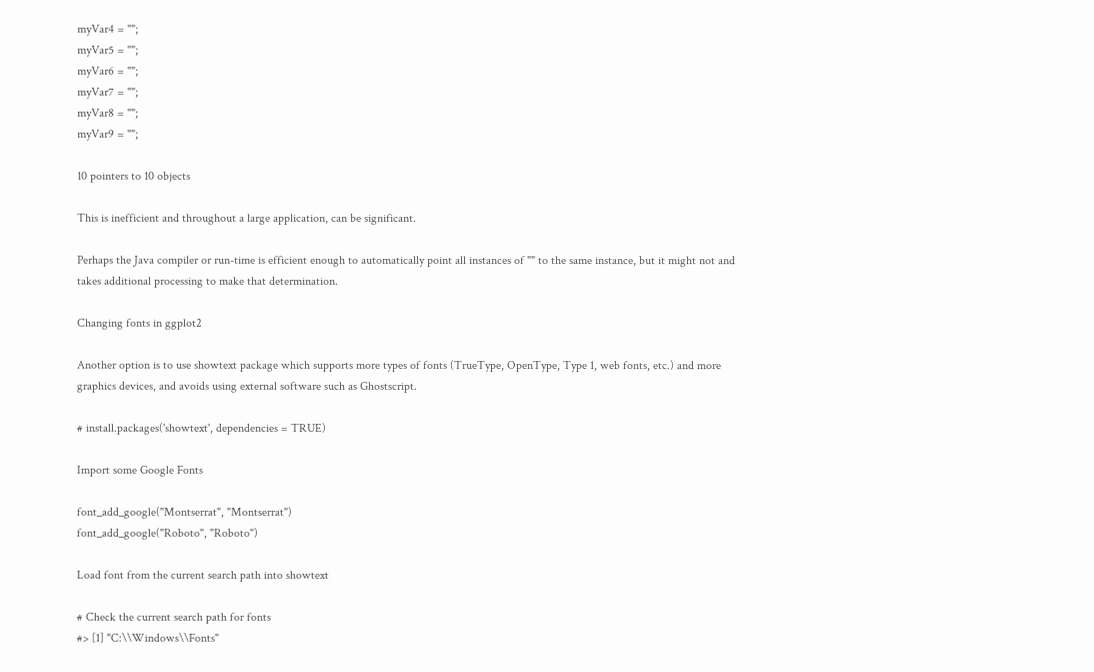myVar4 = "";
myVar5 = "";
myVar6 = "";
myVar7 = "";
myVar8 = "";
myVar9 = "";

10 pointers to 10 objects

This is inefficient and throughout a large application, can be significant.

Perhaps the Java compiler or run-time is efficient enough to automatically point all instances of "" to the same instance, but it might not and takes additional processing to make that determination.

Changing fonts in ggplot2

Another option is to use showtext package which supports more types of fonts (TrueType, OpenType, Type 1, web fonts, etc.) and more graphics devices, and avoids using external software such as Ghostscript.

# install.packages('showtext', dependencies = TRUE)

Import some Google Fonts

font_add_google("Montserrat", "Montserrat")
font_add_google("Roboto", "Roboto")

Load font from the current search path into showtext

# Check the current search path for fonts
#> [1] "C:\\Windows\\Fonts"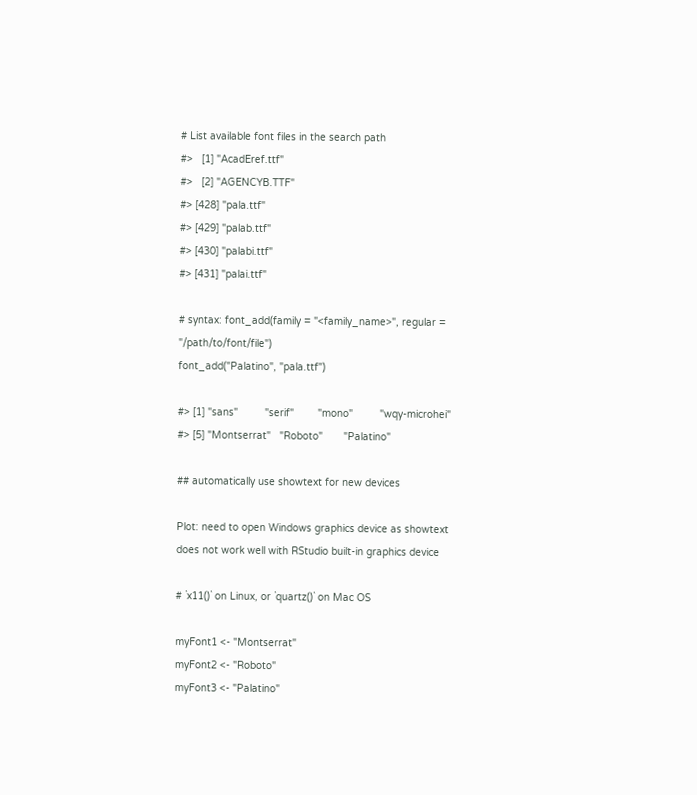# List available font files in the search path
#>   [1] "AcadEref.ttf"
#>   [2] "AGENCYB.TTF"
#> [428] "pala.ttf"
#> [429] "palab.ttf"
#> [430] "palabi.ttf"
#> [431] "palai.ttf"

# syntax: font_add(family = "<family_name>", regular = "/path/to/font/file")
font_add("Palatino", "pala.ttf")

#> [1] "sans"         "serif"        "mono"         "wqy-microhei"
#> [5] "Montserrat"   "Roboto"       "Palatino"

## automatically use showtext for new devices

Plot: need to open Windows graphics device as showtext does not work well with RStudio built-in graphics device

# `x11()` on Linux, or `quartz()` on Mac OS

myFont1 <- "Montserrat"
myFont2 <- "Roboto"
myFont3 <- "Palatino"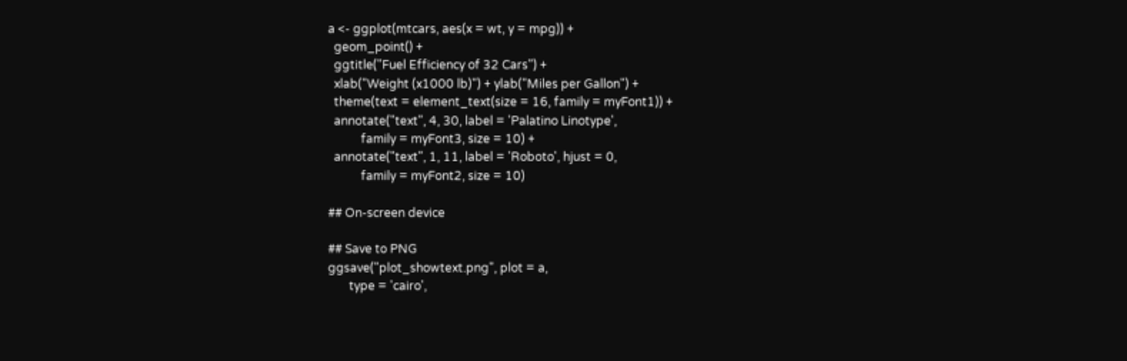a <- ggplot(mtcars, aes(x = wt, y = mpg)) +
  geom_point() +
  ggtitle("Fuel Efficiency of 32 Cars") +
  xlab("Weight (x1000 lb)") + ylab("Miles per Gallon") +
  theme(text = element_text(size = 16, family = myFont1)) +
  annotate("text", 4, 30, label = 'Palatino Linotype',
           family = myFont3, size = 10) +
  annotate("text", 1, 11, label = 'Roboto', hjust = 0,
           family = myFont2, size = 10)

## On-screen device

## Save to PNG
ggsave("plot_showtext.png", plot = a,
       type = 'cairo',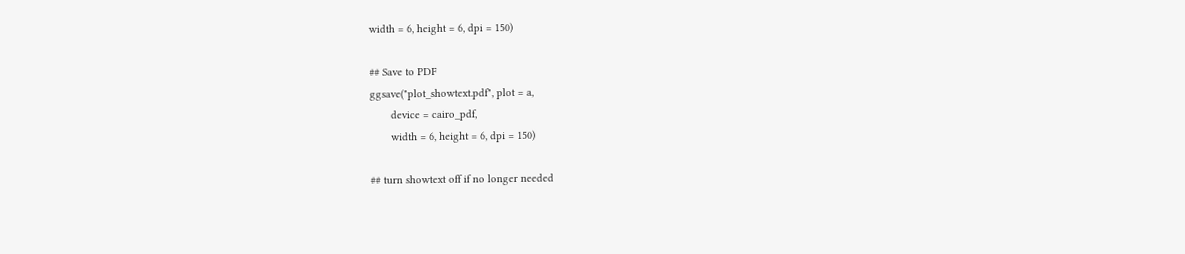width = 6, height = 6, dpi = 150)

## Save to PDF
ggsave("plot_showtext.pdf", plot = a,
       device = cairo_pdf,
       width = 6, height = 6, dpi = 150)

## turn showtext off if no longer needed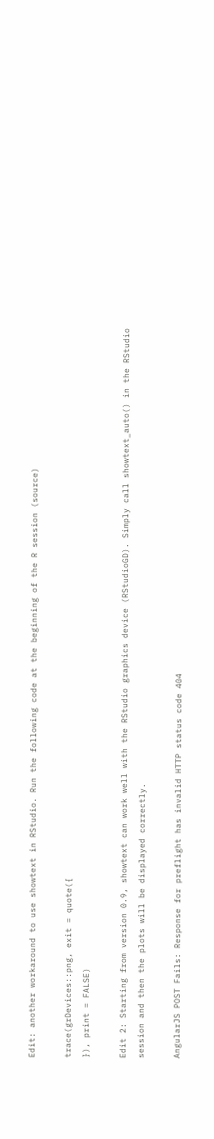Edit: another workaround to use showtext in RStudio. Run the following code at the beginning of the R session (source)

trace(grDevices::png, exit = quote({
}), print = FALSE)

Edit 2: Starting from version 0.9, showtext can work well with the RStudio graphics device (RStudioGD). Simply call showtext_auto() in the RStudio session and then the plots will be displayed correctly.

AngularJS POST Fails: Response for preflight has invalid HTTP status code 404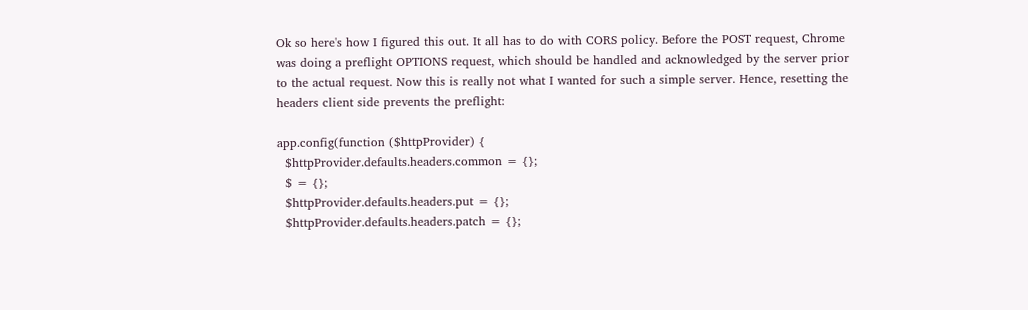Ok so here's how I figured this out. It all has to do with CORS policy. Before the POST request, Chrome was doing a preflight OPTIONS request, which should be handled and acknowledged by the server prior to the actual request. Now this is really not what I wanted for such a simple server. Hence, resetting the headers client side prevents the preflight:

app.config(function ($httpProvider) {
  $httpProvider.defaults.headers.common = {};
  $ = {};
  $httpProvider.defaults.headers.put = {};
  $httpProvider.defaults.headers.patch = {};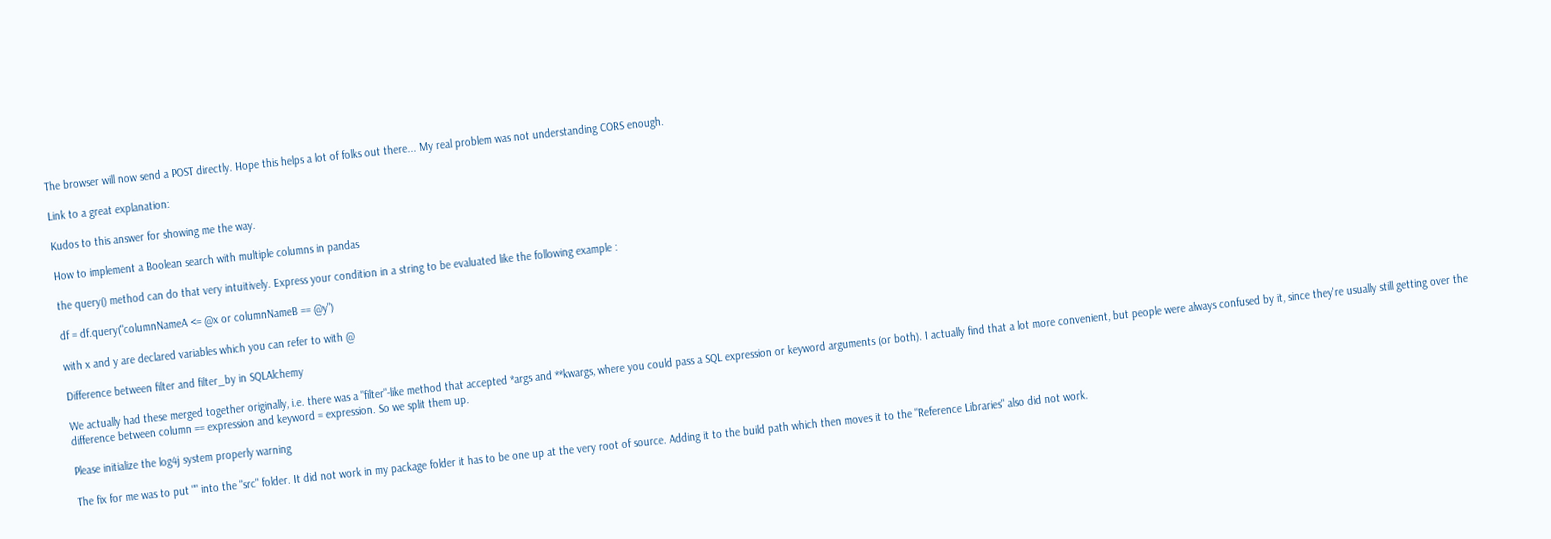The browser will now send a POST directly. Hope this helps a lot of folks out there... My real problem was not understanding CORS enough.

Link to a great explanation:

Kudos to this answer for showing me the way.

How to implement a Boolean search with multiple columns in pandas

the query() method can do that very intuitively. Express your condition in a string to be evaluated like the following example :

df = df.query("columnNameA <= @x or columnNameB == @y")

with x and y are declared variables which you can refer to with @

Difference between filter and filter_by in SQLAlchemy

We actually had these merged together originally, i.e. there was a "filter"-like method that accepted *args and **kwargs, where you could pass a SQL expression or keyword arguments (or both). I actually find that a lot more convenient, but people were always confused by it, since they're usually still getting over the difference between column == expression and keyword = expression. So we split them up.

Please initialize the log4j system properly warning

The fix for me was to put "" into the "src" folder. It did not work in my package folder it has to be one up at the very root of source. Adding it to the build path which then moves it to the "Reference Libraries" also did not work.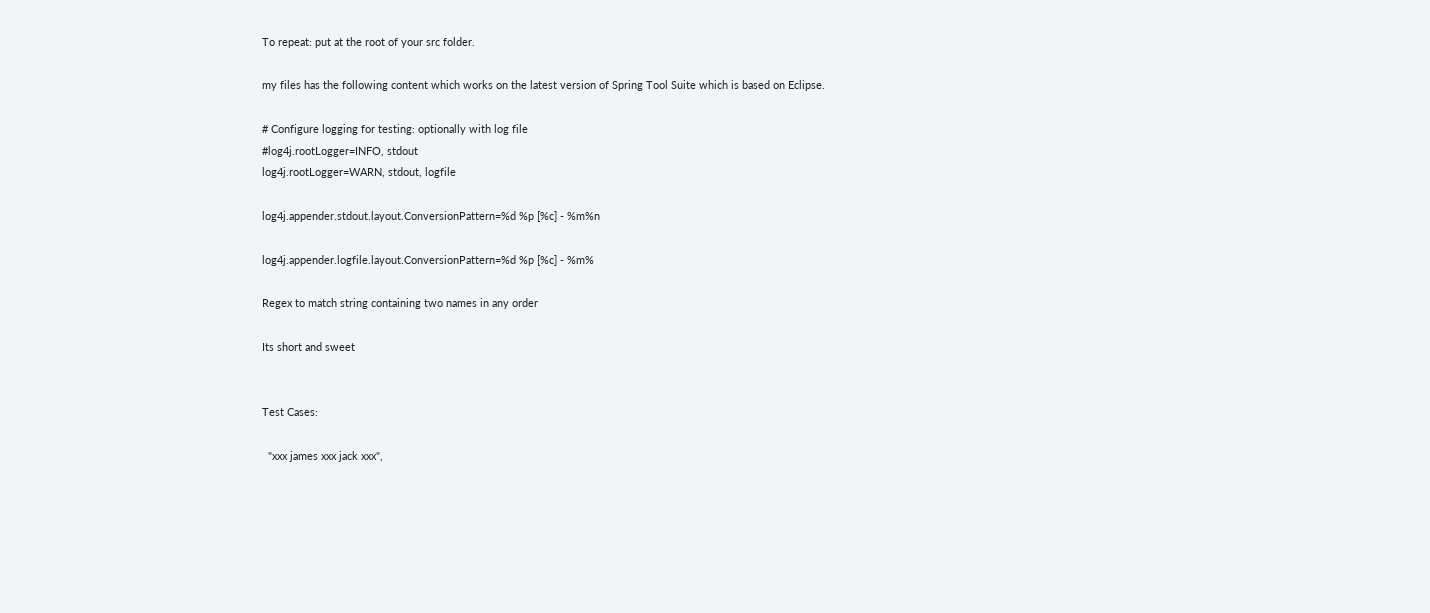To repeat: put at the root of your src folder.

my files has the following content which works on the latest version of Spring Tool Suite which is based on Eclipse.

# Configure logging for testing: optionally with log file
#log4j.rootLogger=INFO, stdout
log4j.rootLogger=WARN, stdout, logfile

log4j.appender.stdout.layout.ConversionPattern=%d %p [%c] - %m%n

log4j.appender.logfile.layout.ConversionPattern=%d %p [%c] - %m%

Regex to match string containing two names in any order

Its short and sweet


Test Cases:

  "xxx james xxx jack xxx",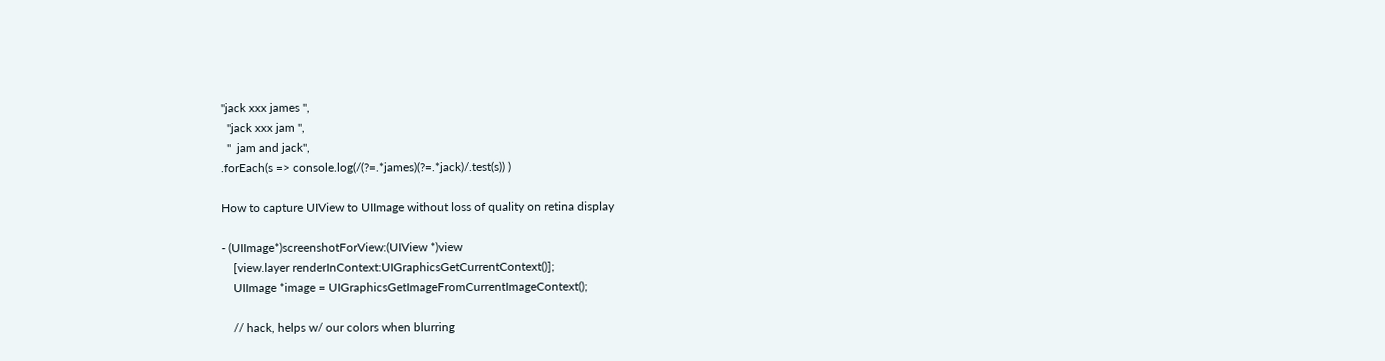"jack xxx james ",
  "jack xxx jam ",
  "  jam and jack",
.forEach(s => console.log(/(?=.*james)(?=.*jack)/.test(s)) )

How to capture UIView to UIImage without loss of quality on retina display

- (UIImage*)screenshotForView:(UIView *)view
    [view.layer renderInContext:UIGraphicsGetCurrentContext()];
    UIImage *image = UIGraphicsGetImageFromCurrentImageContext();

    // hack, helps w/ our colors when blurring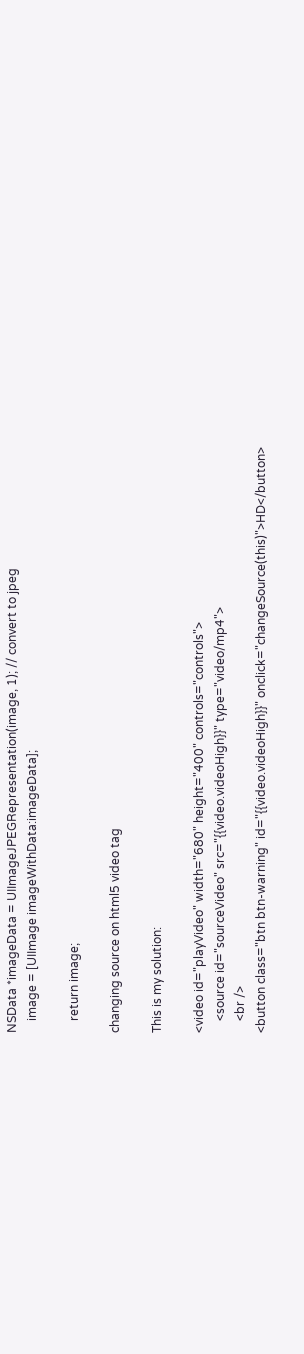NSData *imageData = UIImageJPEGRepresentation(image, 1); // convert to jpeg
    image = [UIImage imageWithData:imageData];

    return image;

changing source on html5 video tag

This is my solution:

<video id="playVideo" width="680" height="400" controls="controls">
    <source id="sourceVideo" src="{{video.videoHigh}}" type="video/mp4">
    <br />
<button class="btn btn-warning" id="{{video.videoHigh}}" onclick="changeSource(this)">HD</button>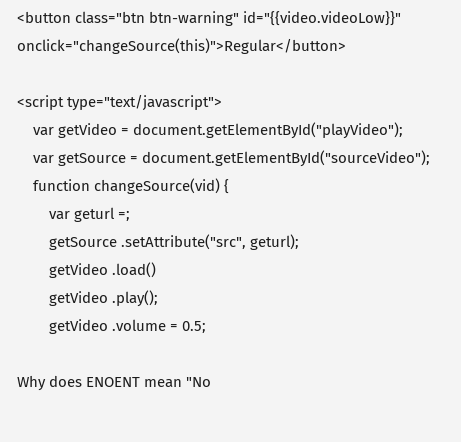<button class="btn btn-warning" id="{{video.videoLow}}" onclick="changeSource(this)">Regular</button>

<script type="text/javascript">
    var getVideo = document.getElementById("playVideo");
    var getSource = document.getElementById("sourceVideo");
    function changeSource(vid) {
        var geturl =;
        getSource .setAttribute("src", geturl);
        getVideo .load()
        getVideo .play();
        getVideo .volume = 0.5;

Why does ENOENT mean "No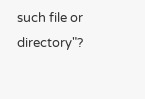such file or directory"?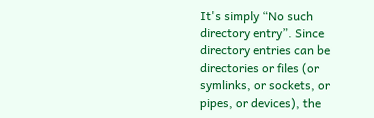It's simply “No such directory entry”. Since directory entries can be directories or files (or symlinks, or sockets, or pipes, or devices), the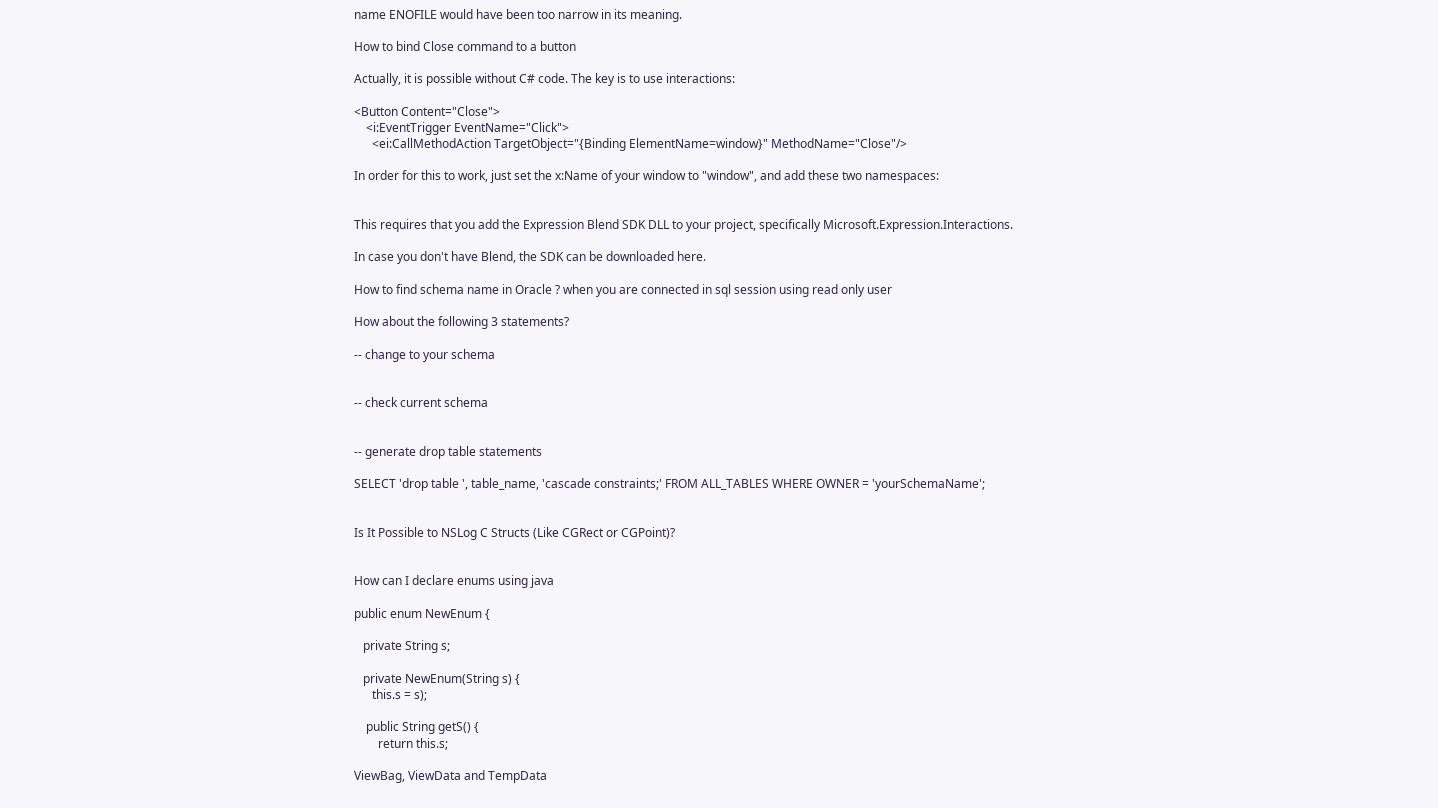name ENOFILE would have been too narrow in its meaning.

How to bind Close command to a button

Actually, it is possible without C# code. The key is to use interactions:

<Button Content="Close">
    <i:EventTrigger EventName="Click">
      <ei:CallMethodAction TargetObject="{Binding ElementName=window}" MethodName="Close"/>

In order for this to work, just set the x:Name of your window to "window", and add these two namespaces:


This requires that you add the Expression Blend SDK DLL to your project, specifically Microsoft.Expression.Interactions.

In case you don't have Blend, the SDK can be downloaded here.

How to find schema name in Oracle ? when you are connected in sql session using read only user

How about the following 3 statements?

-- change to your schema


-- check current schema


-- generate drop table statements

SELECT 'drop table ', table_name, 'cascade constraints;' FROM ALL_TABLES WHERE OWNER = 'yourSchemaName';


Is It Possible to NSLog C Structs (Like CGRect or CGPoint)?


How can I declare enums using java

public enum NewEnum {

   private String s;

   private NewEnum(String s) {
      this.s = s);

    public String getS() {
        return this.s;

ViewBag, ViewData and TempData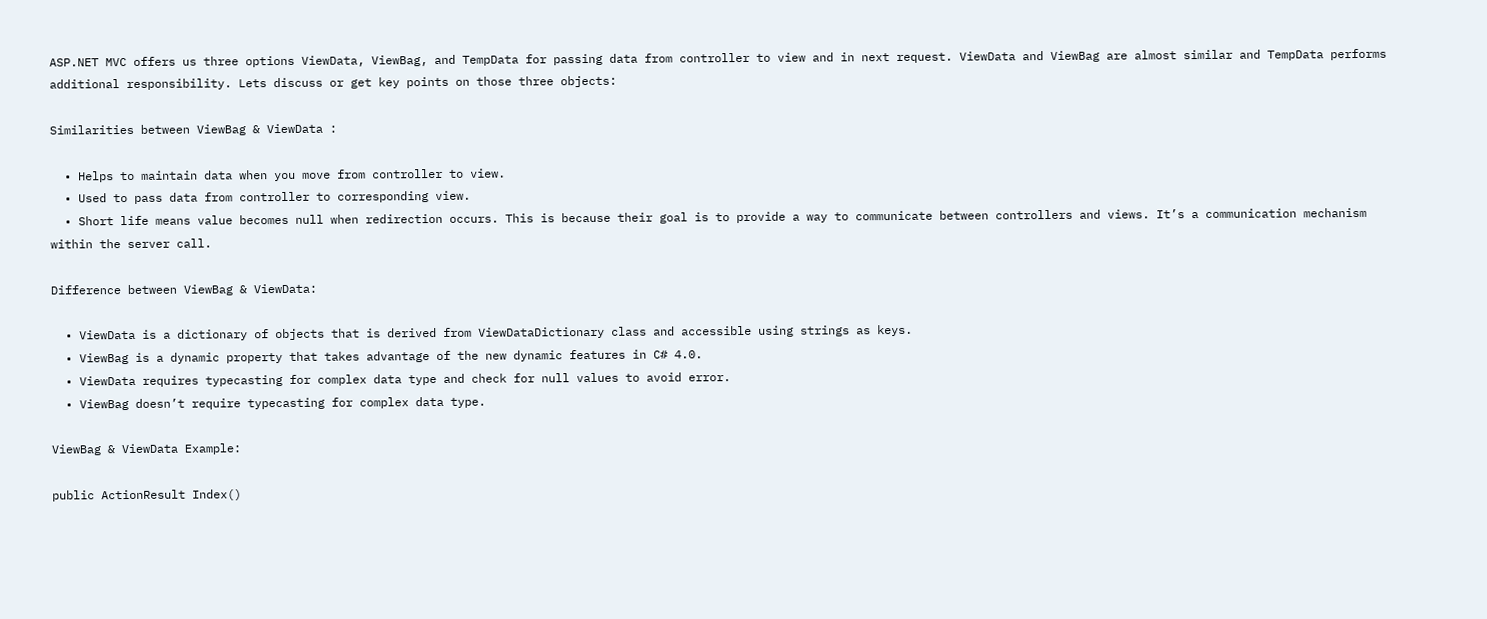ASP.NET MVC offers us three options ViewData, ViewBag, and TempData for passing data from controller to view and in next request. ViewData and ViewBag are almost similar and TempData performs additional responsibility. Lets discuss or get key points on those three objects:

Similarities between ViewBag & ViewData :

  • Helps to maintain data when you move from controller to view.
  • Used to pass data from controller to corresponding view.
  • Short life means value becomes null when redirection occurs. This is because their goal is to provide a way to communicate between controllers and views. It’s a communication mechanism within the server call.

Difference between ViewBag & ViewData:

  • ViewData is a dictionary of objects that is derived from ViewDataDictionary class and accessible using strings as keys.
  • ViewBag is a dynamic property that takes advantage of the new dynamic features in C# 4.0.
  • ViewData requires typecasting for complex data type and check for null values to avoid error.
  • ViewBag doesn’t require typecasting for complex data type.

ViewBag & ViewData Example:

public ActionResult Index()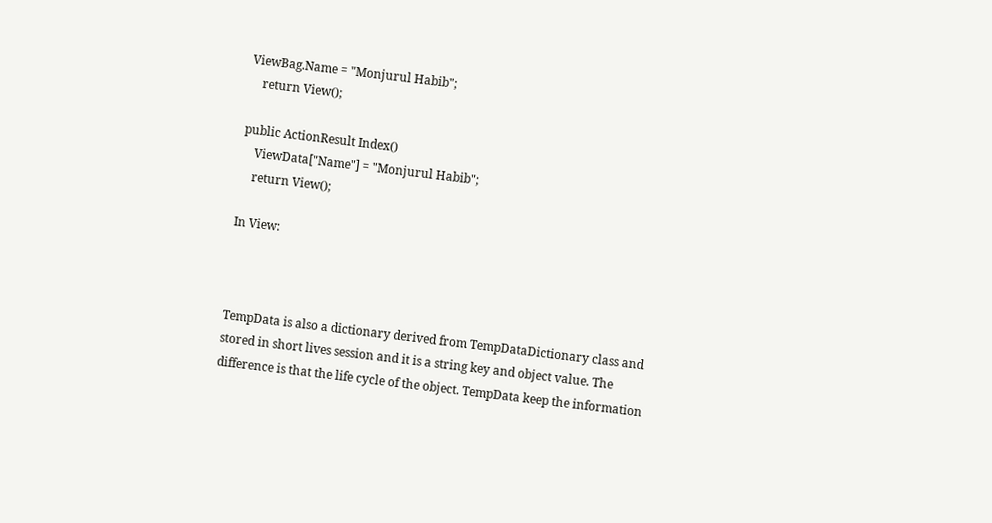ViewBag.Name = "Monjurul Habib";
    return View();

public ActionResult Index()
    ViewData["Name"] = "Monjurul Habib";
    return View();

In View:



TempData is also a dictionary derived from TempDataDictionary class and stored in short lives session and it is a string key and object value. The difference is that the life cycle of the object. TempData keep the information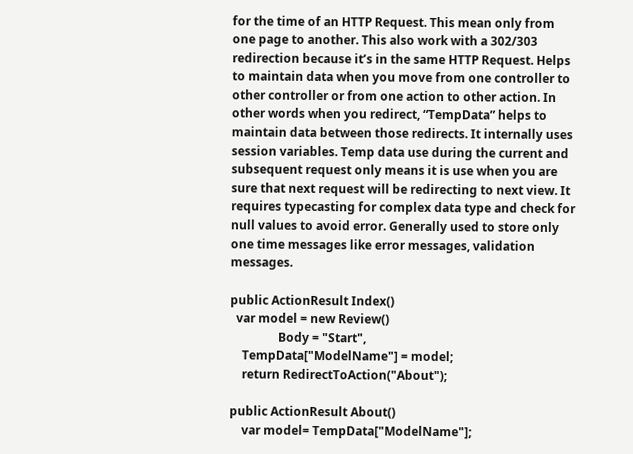for the time of an HTTP Request. This mean only from one page to another. This also work with a 302/303 redirection because it’s in the same HTTP Request. Helps to maintain data when you move from one controller to other controller or from one action to other action. In other words when you redirect, “TempData” helps to maintain data between those redirects. It internally uses session variables. Temp data use during the current and subsequent request only means it is use when you are sure that next request will be redirecting to next view. It requires typecasting for complex data type and check for null values to avoid error. Generally used to store only one time messages like error messages, validation messages.

public ActionResult Index()
  var model = new Review()
                Body = "Start",
    TempData["ModelName"] = model;
    return RedirectToAction("About");

public ActionResult About()
    var model= TempData["ModelName"];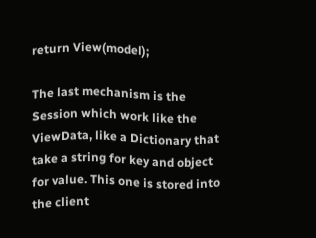return View(model);

The last mechanism is the Session which work like the ViewData, like a Dictionary that take a string for key and object for value. This one is stored into the client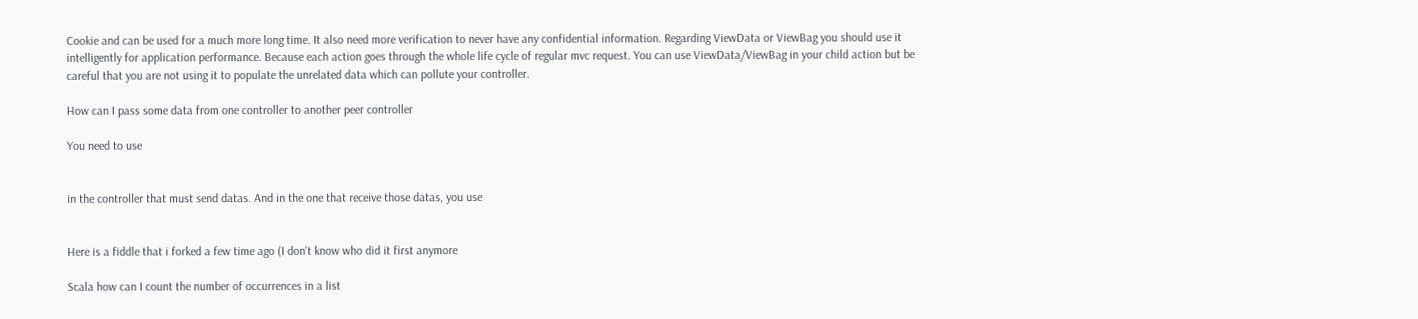Cookie and can be used for a much more long time. It also need more verification to never have any confidential information. Regarding ViewData or ViewBag you should use it intelligently for application performance. Because each action goes through the whole life cycle of regular mvc request. You can use ViewData/ViewBag in your child action but be careful that you are not using it to populate the unrelated data which can pollute your controller.

How can I pass some data from one controller to another peer controller

You need to use


in the controller that must send datas. And in the one that receive those datas, you use


Here is a fiddle that i forked a few time ago (I don't know who did it first anymore

Scala how can I count the number of occurrences in a list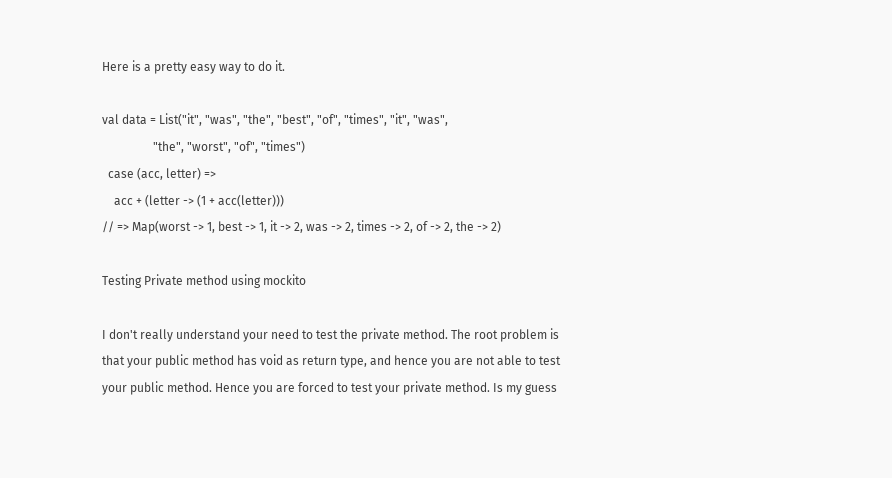Here is a pretty easy way to do it.

val data = List("it", "was", "the", "best", "of", "times", "it", "was",
                 "the", "worst", "of", "times")
  case (acc, letter) =>
    acc + (letter -> (1 + acc(letter)))
// => Map(worst -> 1, best -> 1, it -> 2, was -> 2, times -> 2, of -> 2, the -> 2)

Testing Private method using mockito

I don't really understand your need to test the private method. The root problem is that your public method has void as return type, and hence you are not able to test your public method. Hence you are forced to test your private method. Is my guess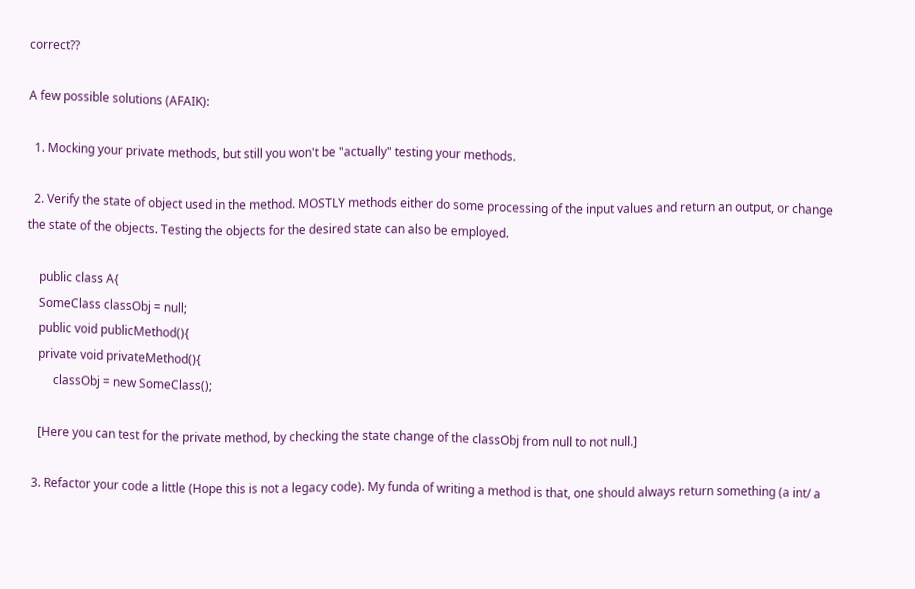correct??

A few possible solutions (AFAIK):

  1. Mocking your private methods, but still you won't be "actually" testing your methods.

  2. Verify the state of object used in the method. MOSTLY methods either do some processing of the input values and return an output, or change the state of the objects. Testing the objects for the desired state can also be employed.

    public class A{
    SomeClass classObj = null;
    public void publicMethod(){
    private void privateMethod(){
         classObj = new SomeClass();

    [Here you can test for the private method, by checking the state change of the classObj from null to not null.]

  3. Refactor your code a little (Hope this is not a legacy code). My funda of writing a method is that, one should always return something (a int/ a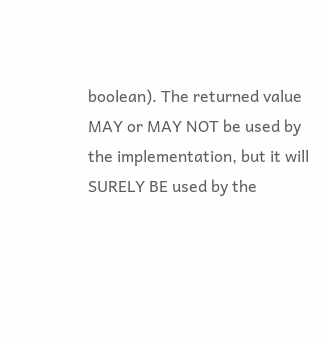boolean). The returned value MAY or MAY NOT be used by the implementation, but it will SURELY BE used by the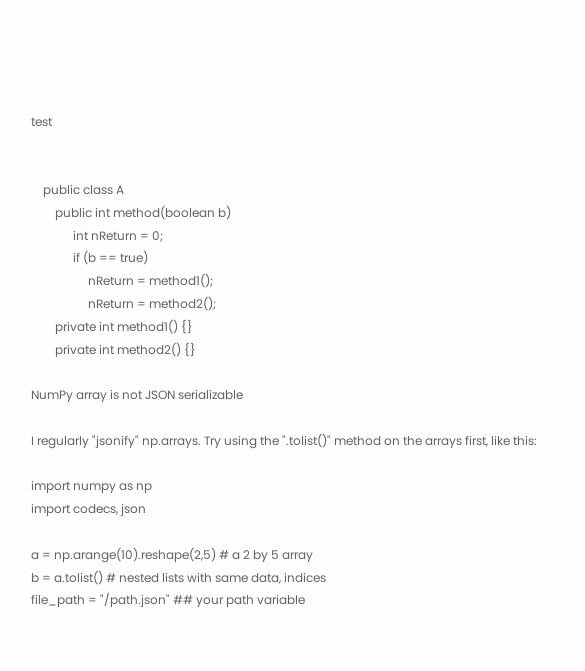test


    public class A
        public int method(boolean b)
              int nReturn = 0;
              if (b == true)
                   nReturn = method1();
                   nReturn = method2();
        private int method1() {}
        private int method2() {}

NumPy array is not JSON serializable

I regularly "jsonify" np.arrays. Try using the ".tolist()" method on the arrays first, like this:

import numpy as np
import codecs, json

a = np.arange(10).reshape(2,5) # a 2 by 5 array
b = a.tolist() # nested lists with same data, indices
file_path = "/path.json" ## your path variable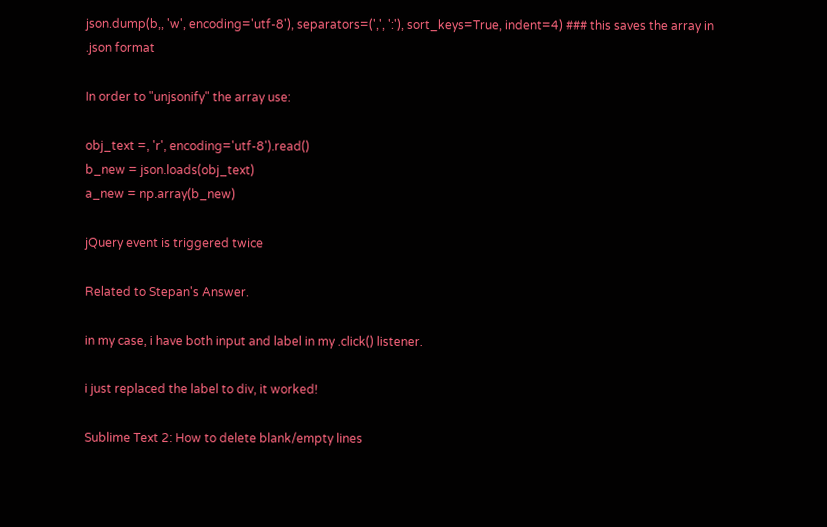json.dump(b,, 'w', encoding='utf-8'), separators=(',', ':'), sort_keys=True, indent=4) ### this saves the array in .json format

In order to "unjsonify" the array use:

obj_text =, 'r', encoding='utf-8').read()
b_new = json.loads(obj_text)
a_new = np.array(b_new)

jQuery event is triggered twice

Related to Stepan's Answer.

in my case, i have both input and label in my .click() listener.

i just replaced the label to div, it worked!

Sublime Text 2: How to delete blank/empty lines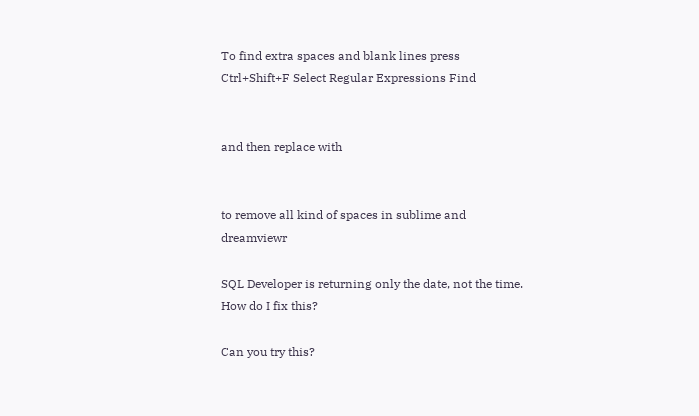To find extra spaces and blank lines press Ctrl+Shift+F Select Regular Expressions Find


and then replace with


to remove all kind of spaces in sublime and dreamviewr

SQL Developer is returning only the date, not the time. How do I fix this?

Can you try this?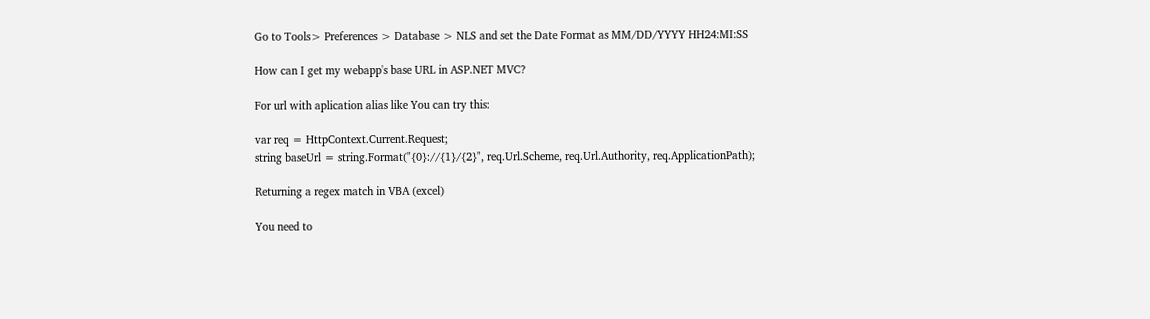Go to Tools> Preferences > Database > NLS and set the Date Format as MM/DD/YYYY HH24:MI:SS

How can I get my webapp's base URL in ASP.NET MVC?

For url with aplication alias like You can try this:

var req = HttpContext.Current.Request;
string baseUrl = string.Format("{0}://{1}/{2}", req.Url.Scheme, req.Url.Authority, req.ApplicationPath);

Returning a regex match in VBA (excel)

You need to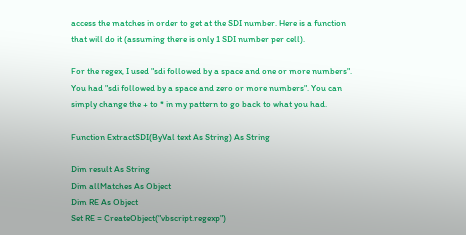access the matches in order to get at the SDI number. Here is a function that will do it (assuming there is only 1 SDI number per cell).

For the regex, I used "sdi followed by a space and one or more numbers". You had "sdi followed by a space and zero or more numbers". You can simply change the + to * in my pattern to go back to what you had.

Function ExtractSDI(ByVal text As String) As String

Dim result As String
Dim allMatches As Object
Dim RE As Object
Set RE = CreateObject("vbscript.regexp")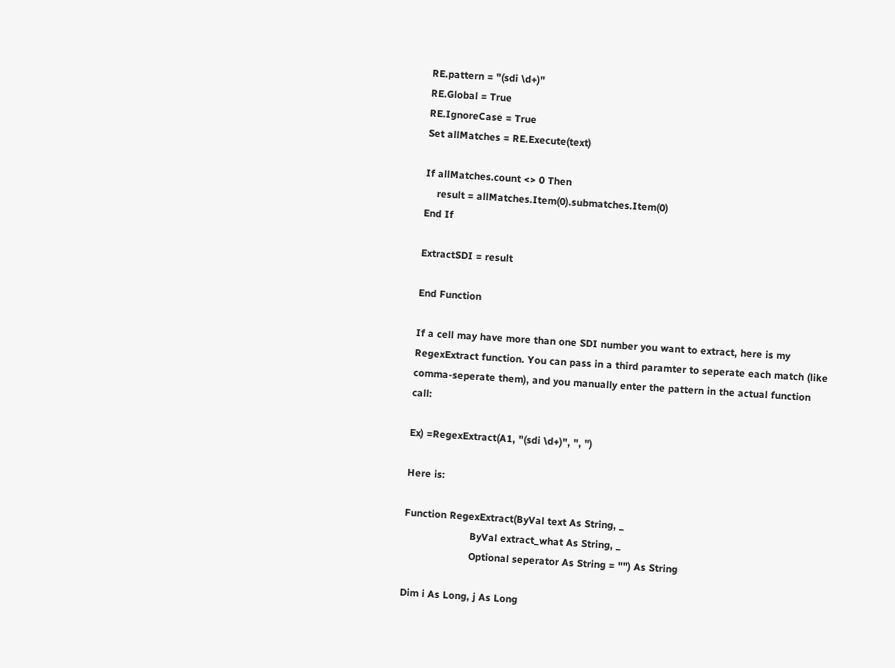RE.pattern = "(sdi \d+)"
RE.Global = True
RE.IgnoreCase = True
Set allMatches = RE.Execute(text)

If allMatches.count <> 0 Then
    result = allMatches.Item(0).submatches.Item(0)
End If

ExtractSDI = result

End Function

If a cell may have more than one SDI number you want to extract, here is my RegexExtract function. You can pass in a third paramter to seperate each match (like comma-seperate them), and you manually enter the pattern in the actual function call:

Ex) =RegexExtract(A1, "(sdi \d+)", ", ")

Here is:

Function RegexExtract(ByVal text As String, _
                      ByVal extract_what As String, _
                      Optional seperator As String = "") As String

Dim i As Long, j As Long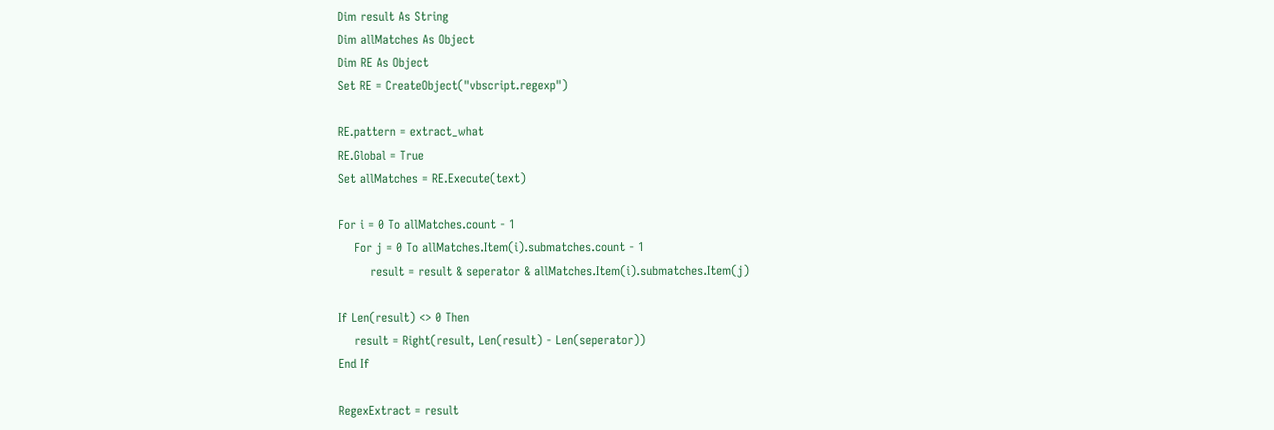Dim result As String
Dim allMatches As Object
Dim RE As Object
Set RE = CreateObject("vbscript.regexp")

RE.pattern = extract_what
RE.Global = True
Set allMatches = RE.Execute(text)

For i = 0 To allMatches.count - 1
    For j = 0 To allMatches.Item(i).submatches.count - 1
        result = result & seperator & allMatches.Item(i).submatches.Item(j)

If Len(result) <> 0 Then
    result = Right(result, Len(result) - Len(seperator))
End If

RegexExtract = result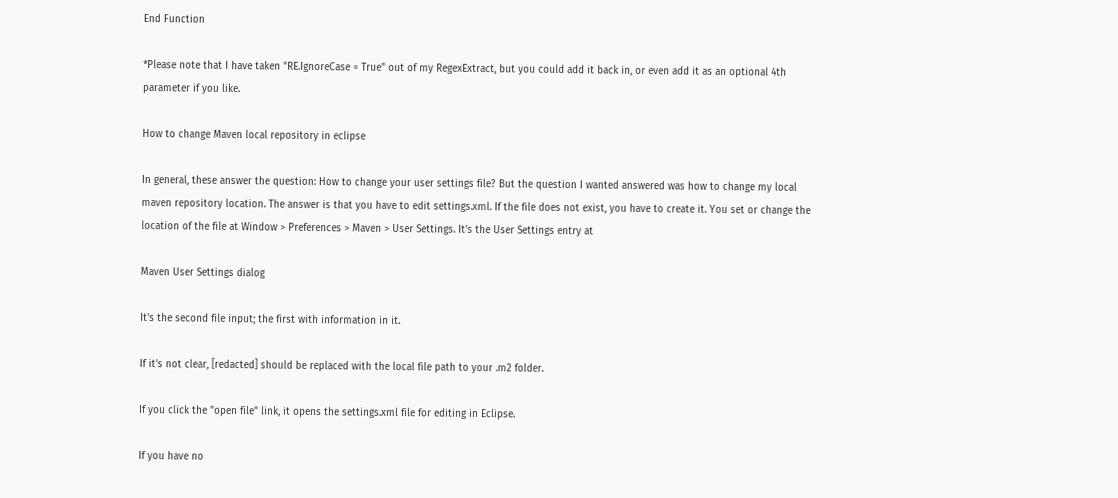End Function

*Please note that I have taken "RE.IgnoreCase = True" out of my RegexExtract, but you could add it back in, or even add it as an optional 4th parameter if you like.

How to change Maven local repository in eclipse

In general, these answer the question: How to change your user settings file? But the question I wanted answered was how to change my local maven repository location. The answer is that you have to edit settings.xml. If the file does not exist, you have to create it. You set or change the location of the file at Window > Preferences > Maven > User Settings. It's the User Settings entry at

Maven User Settings dialog

It's the second file input; the first with information in it.

If it's not clear, [redacted] should be replaced with the local file path to your .m2 folder.

If you click the "open file" link, it opens the settings.xml file for editing in Eclipse.

If you have no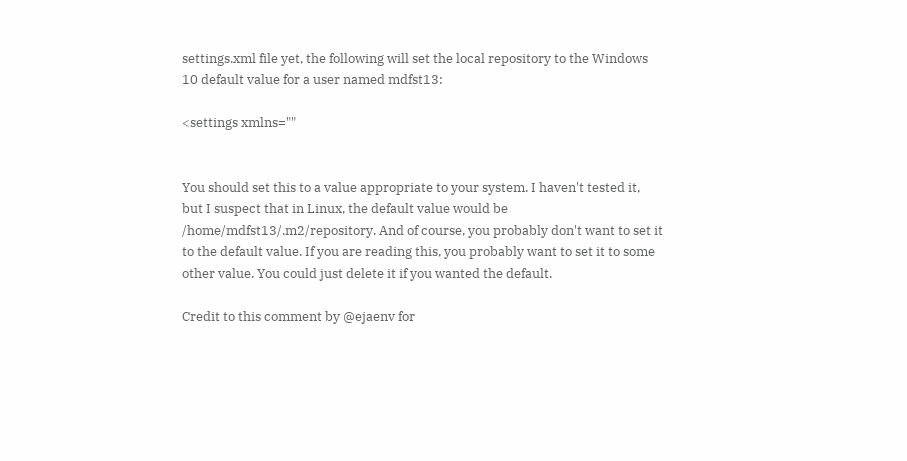settings.xml file yet, the following will set the local repository to the Windows 10 default value for a user named mdfst13:

<settings xmlns=""


You should set this to a value appropriate to your system. I haven't tested it, but I suspect that in Linux, the default value would be /home/mdfst13/.m2/repository. And of course, you probably don't want to set it to the default value. If you are reading this, you probably want to set it to some other value. You could just delete it if you wanted the default.

Credit to this comment by @ejaenv for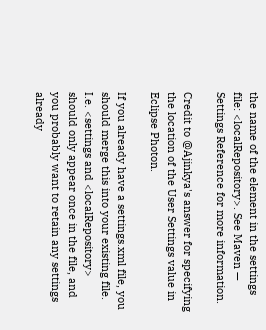the name of the element in the settings file: <localRepository>. See Maven — Settings Reference for more information.

Credit to @Ajinkya's answer for specifying the location of the User Settings value in Eclipse Photon.

If you already have a settings.xml file, you should merge this into your existing file. I.e. <settings and <localRepository> should only appear once in the file, and you probably want to retain any settings already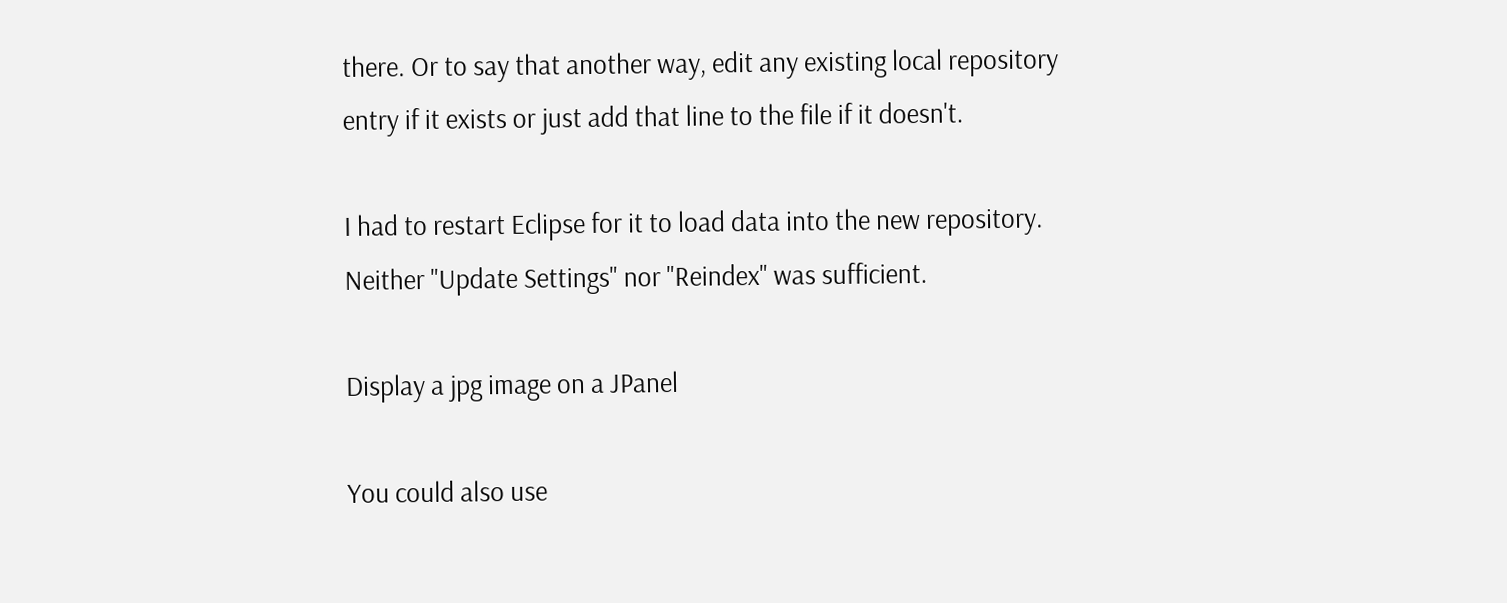there. Or to say that another way, edit any existing local repository entry if it exists or just add that line to the file if it doesn't.

I had to restart Eclipse for it to load data into the new repository. Neither "Update Settings" nor "Reindex" was sufficient.

Display a jpg image on a JPanel

You could also use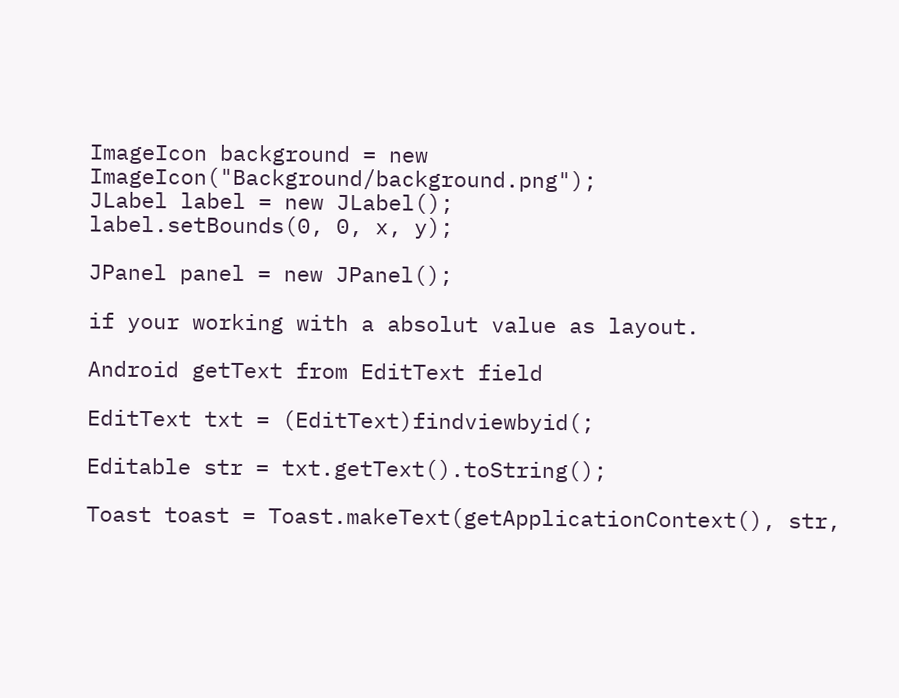ImageIcon background = new ImageIcon("Background/background.png");
JLabel label = new JLabel();
label.setBounds(0, 0, x, y);

JPanel panel = new JPanel();

if your working with a absolut value as layout.

Android getText from EditText field

EditText txt = (EditText)findviewbyid(;

Editable str = txt.getText().toString();

Toast toast = Toast.makeText(getApplicationContext(), str,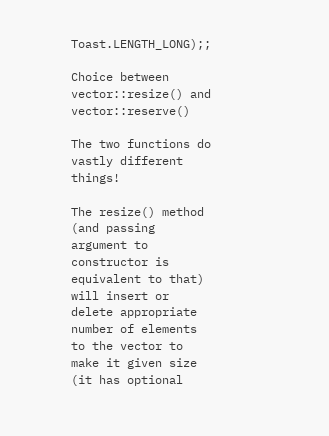Toast.LENGTH_LONG);;

Choice between vector::resize() and vector::reserve()

The two functions do vastly different things!

The resize() method (and passing argument to constructor is equivalent to that) will insert or delete appropriate number of elements to the vector to make it given size (it has optional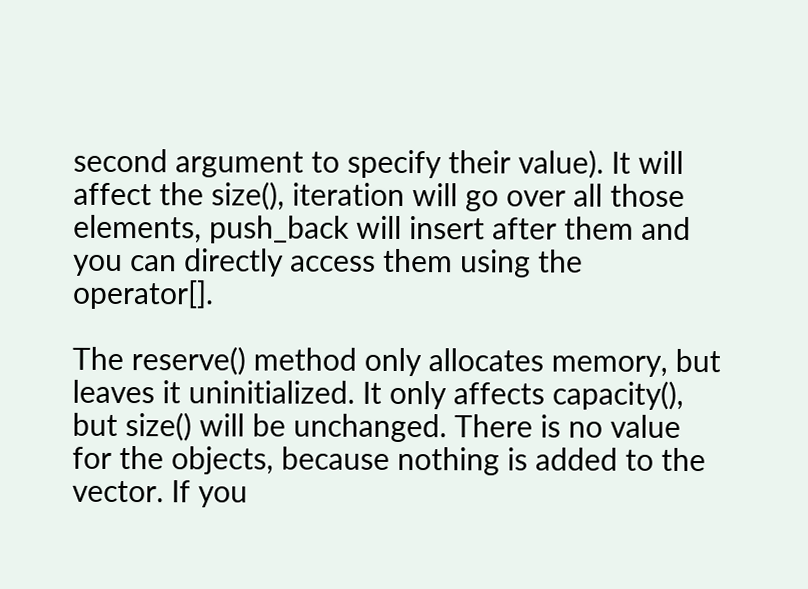second argument to specify their value). It will affect the size(), iteration will go over all those elements, push_back will insert after them and you can directly access them using the operator[].

The reserve() method only allocates memory, but leaves it uninitialized. It only affects capacity(), but size() will be unchanged. There is no value for the objects, because nothing is added to the vector. If you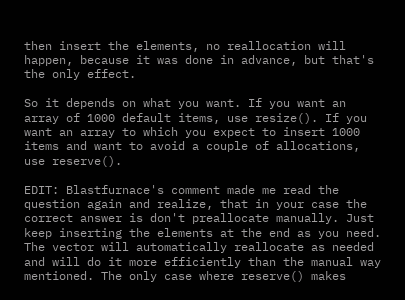then insert the elements, no reallocation will happen, because it was done in advance, but that's the only effect.

So it depends on what you want. If you want an array of 1000 default items, use resize(). If you want an array to which you expect to insert 1000 items and want to avoid a couple of allocations, use reserve().

EDIT: Blastfurnace's comment made me read the question again and realize, that in your case the correct answer is don't preallocate manually. Just keep inserting the elements at the end as you need. The vector will automatically reallocate as needed and will do it more efficiently than the manual way mentioned. The only case where reserve() makes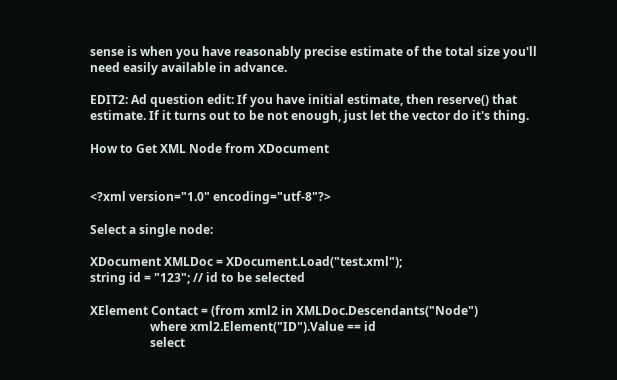sense is when you have reasonably precise estimate of the total size you'll need easily available in advance.

EDIT2: Ad question edit: If you have initial estimate, then reserve() that estimate. If it turns out to be not enough, just let the vector do it's thing.

How to Get XML Node from XDocument


<?xml version="1.0" encoding="utf-8"?>

Select a single node:

XDocument XMLDoc = XDocument.Load("test.xml");
string id = "123"; // id to be selected

XElement Contact = (from xml2 in XMLDoc.Descendants("Node")
                    where xml2.Element("ID").Value == id
                    select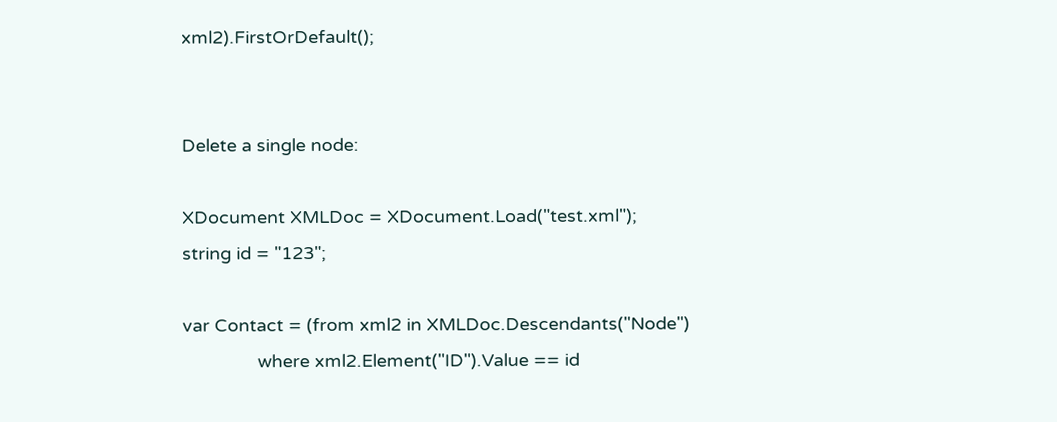xml2).FirstOrDefault();


Delete a single node:

XDocument XMLDoc = XDocument.Load("test.xml");
string id = "123";

var Contact = (from xml2 in XMLDoc.Descendants("Node")
               where xml2.Element("ID").Value == id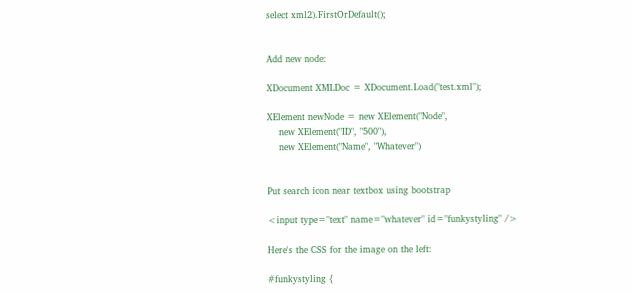select xml2).FirstOrDefault();


Add new node:

XDocument XMLDoc = XDocument.Load("test.xml");

XElement newNode = new XElement("Node",
    new XElement("ID", "500"),
    new XElement("Name", "Whatever")


Put search icon near textbox using bootstrap

<input type="text" name="whatever" id="funkystyling" />

Here's the CSS for the image on the left:

#funkystyling {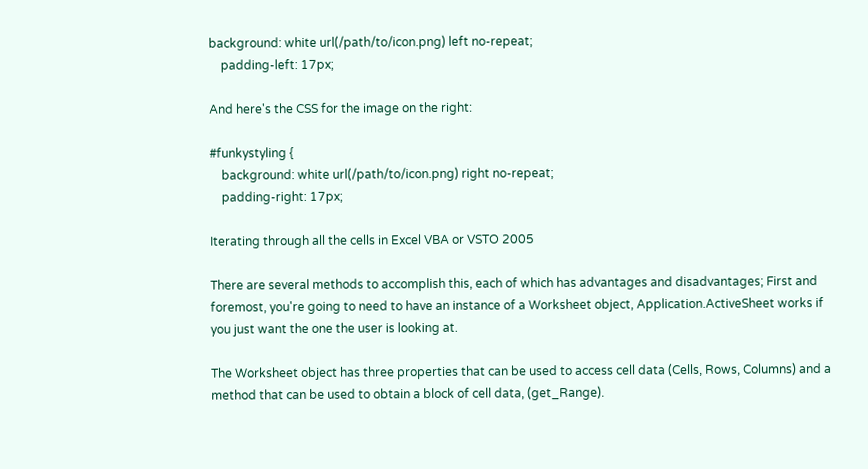background: white url(/path/to/icon.png) left no-repeat;
    padding-left: 17px;

And here's the CSS for the image on the right:

#funkystyling {
    background: white url(/path/to/icon.png) right no-repeat;
    padding-right: 17px;

Iterating through all the cells in Excel VBA or VSTO 2005

There are several methods to accomplish this, each of which has advantages and disadvantages; First and foremost, you're going to need to have an instance of a Worksheet object, Application.ActiveSheet works if you just want the one the user is looking at.

The Worksheet object has three properties that can be used to access cell data (Cells, Rows, Columns) and a method that can be used to obtain a block of cell data, (get_Range).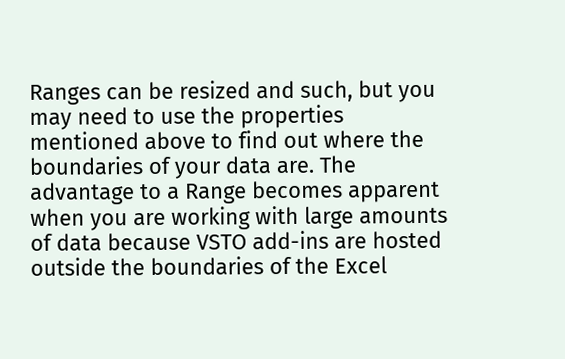Ranges can be resized and such, but you may need to use the properties mentioned above to find out where the boundaries of your data are. The advantage to a Range becomes apparent when you are working with large amounts of data because VSTO add-ins are hosted outside the boundaries of the Excel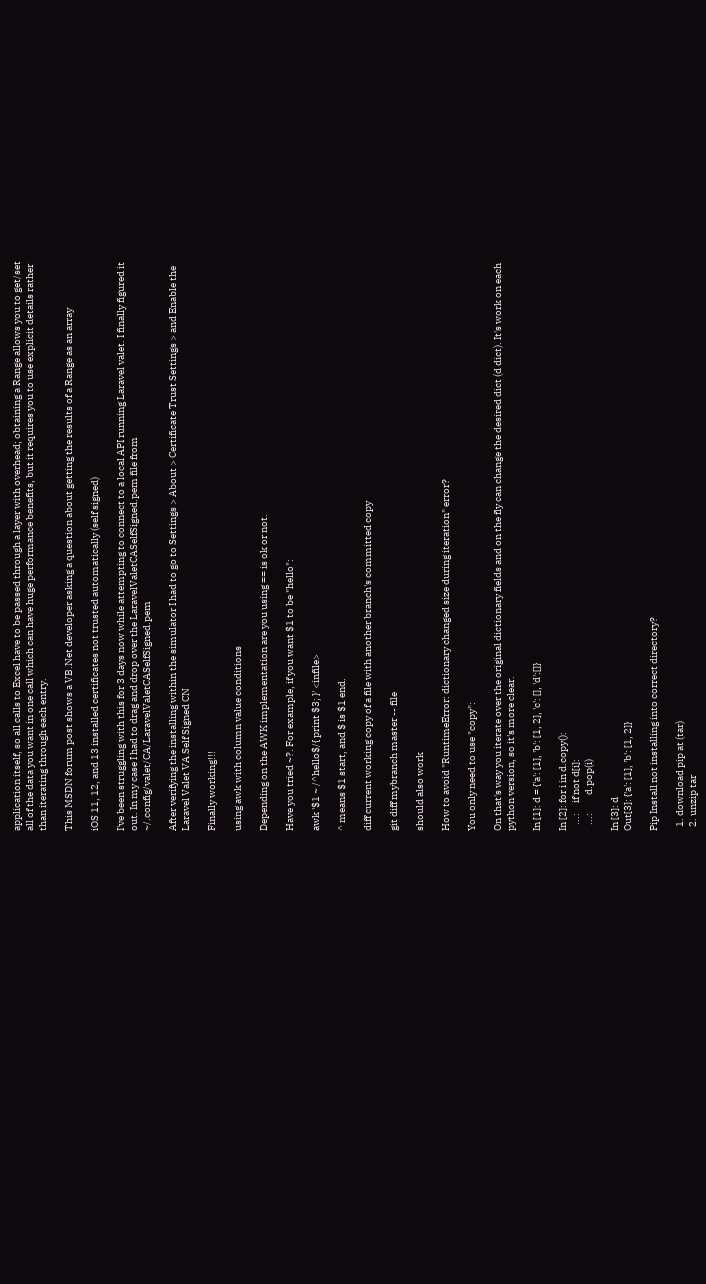application itself, so all calls to Excel have to be passed through a layer with overhead; obtaining a Range allows you to get/set all of the data you want in one call which can have huge performance benefits, but it requires you to use explicit details rather than iterating through each entry.

This MSDN forum post shows a VB.Net developer asking a question about getting the results of a Range as an array

iOS 11, 12, and 13 installed certificates not trusted automatically (self signed)

I've been struggling with this for 3 days now while attempting to connect to a local API running Laravel valet. I finally figured it out. In my case I had to drag and drop over the LaravelValetCASelfSigned.pem file from ~/.config/valet/CA/LaravelValetCASelfSigned.pem

After verifying the installing within the simulator I had to go to Settings > About > Certificate Trust Settings > and Enable the Laravel Valet VA Self Signed CN

Finally working!!!

using awk with column value conditions

Depending on the AWK implementation are you using == is ok or not.

Have you tried ~?. For example, if you want $1 to be "hello":

awk '$1 ~ /^hello$/{ print $3; }' <infile>

^ means $1 start, and $ is $1 end.

diff current working copy of a file with another branch's committed copy

git diff mybranch master -- file

should also work

How to avoid "RuntimeError: dictionary changed size during iteration" error?

You only need to use "copy":

On that's way you iterate over the original dictionary fields and on the fly can change the desired dict (d dict). It's work on each python version, so it's more clear.

In [1]: d = {'a': [1], 'b': [1, 2], 'c': [], 'd':[]}

In [2]: for i in d.copy():
   ...:     if not d[i]:
   ...:         d.pop(i)

In [3]: d
Out[3]: {'a': [1], 'b': [1, 2]}

Pip Install not installing into correct directory?

  1. download pip at (tar)
  2. unzip tar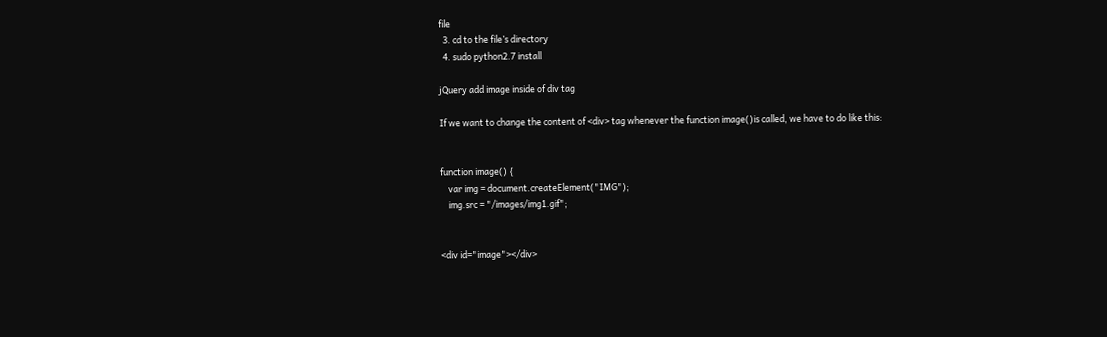file
  3. cd to the file’s directory
  4. sudo python2.7 install

jQuery add image inside of div tag

If we want to change the content of <div> tag whenever the function image()is called, we have to do like this:


function image() {
    var img = document.createElement("IMG");
    img.src = "/images/img1.gif";


<div id="image"></div>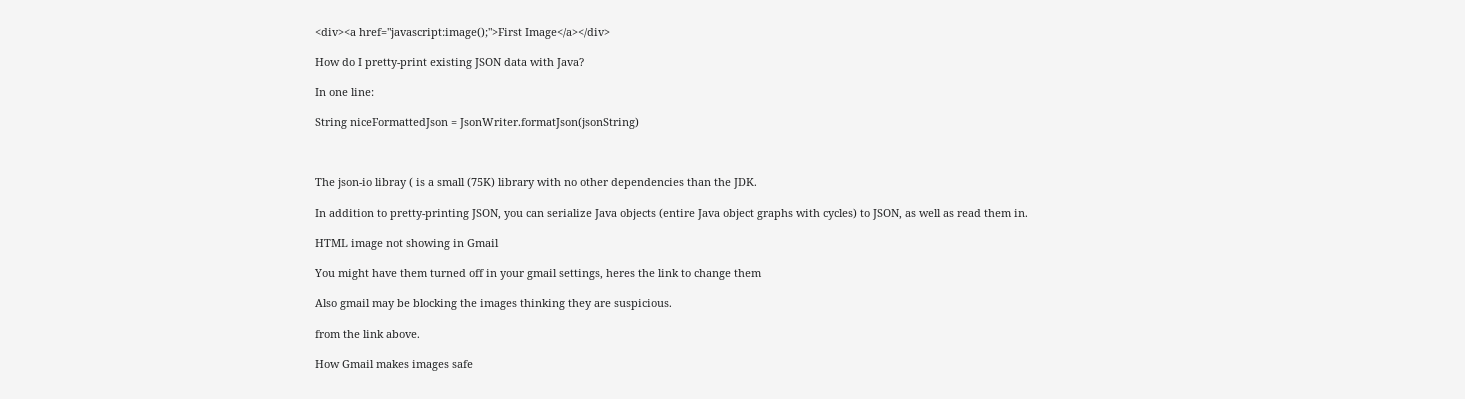<div><a href="javascript:image();">First Image</a></div>

How do I pretty-print existing JSON data with Java?

In one line:

String niceFormattedJson = JsonWriter.formatJson(jsonString)



The json-io libray ( is a small (75K) library with no other dependencies than the JDK.

In addition to pretty-printing JSON, you can serialize Java objects (entire Java object graphs with cycles) to JSON, as well as read them in.

HTML image not showing in Gmail

You might have them turned off in your gmail settings, heres the link to change them

Also gmail may be blocking the images thinking they are suspicious.

from the link above.

How Gmail makes images safe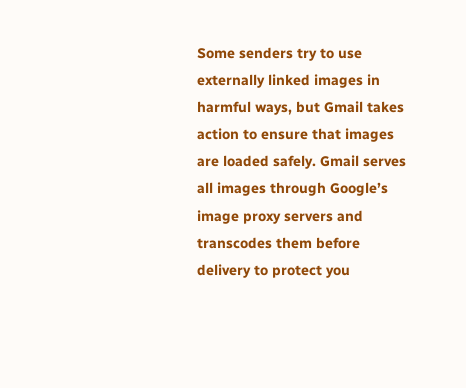Some senders try to use externally linked images in harmful ways, but Gmail takes action to ensure that images are loaded safely. Gmail serves all images through Google’s image proxy servers and transcodes them before delivery to protect you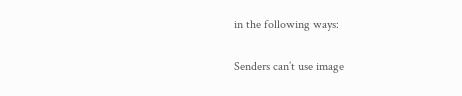in the following ways:

Senders can’t use image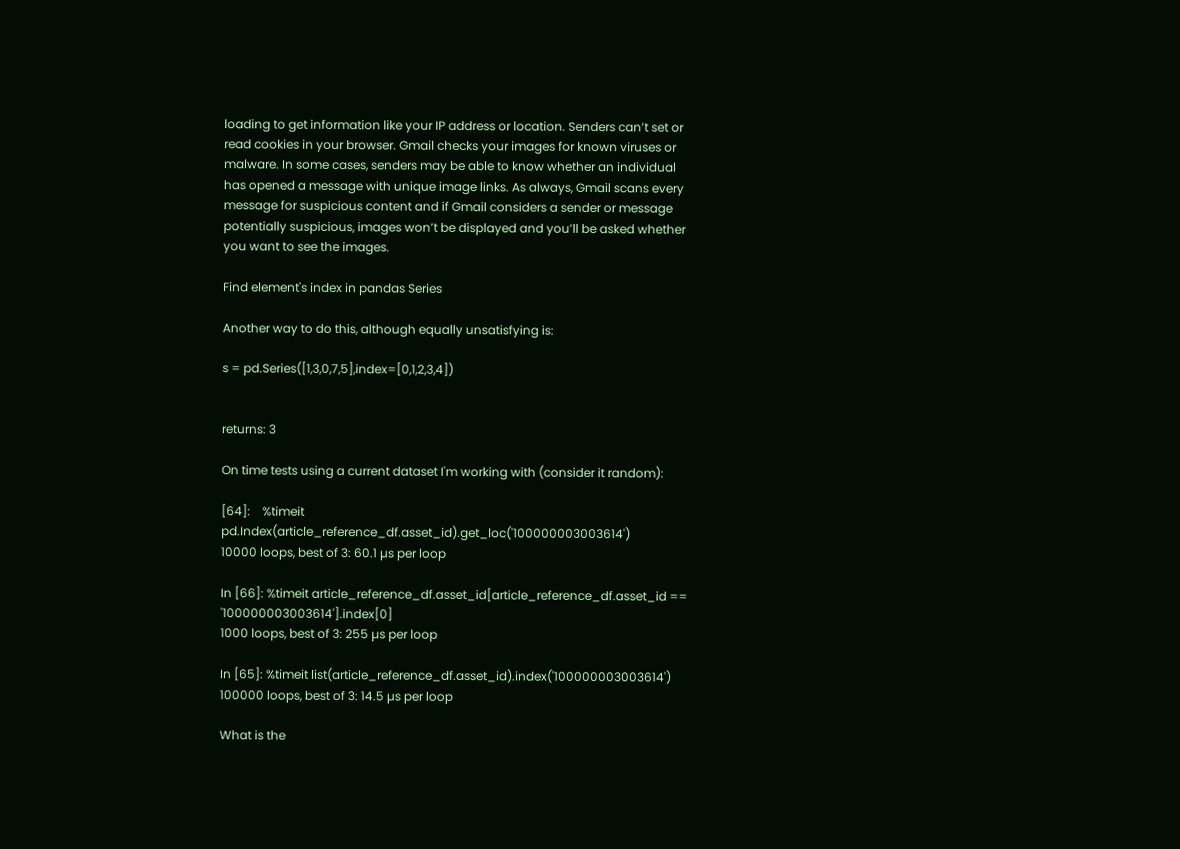loading to get information like your IP address or location. Senders can’t set or read cookies in your browser. Gmail checks your images for known viruses or malware. In some cases, senders may be able to know whether an individual has opened a message with unique image links. As always, Gmail scans every message for suspicious content and if Gmail considers a sender or message potentially suspicious, images won’t be displayed and you’ll be asked whether you want to see the images.

Find element's index in pandas Series

Another way to do this, although equally unsatisfying is:

s = pd.Series([1,3,0,7,5],index=[0,1,2,3,4])


returns: 3

On time tests using a current dataset I'm working with (consider it random):

[64]:    %timeit pd.Index(article_reference_df.asset_id).get_loc('100000003003614')
10000 loops, best of 3: 60.1 µs per loop

In [66]: %timeit article_reference_df.asset_id[article_reference_df.asset_id == '100000003003614'].index[0]
1000 loops, best of 3: 255 µs per loop

In [65]: %timeit list(article_reference_df.asset_id).index('100000003003614')
100000 loops, best of 3: 14.5 µs per loop

What is the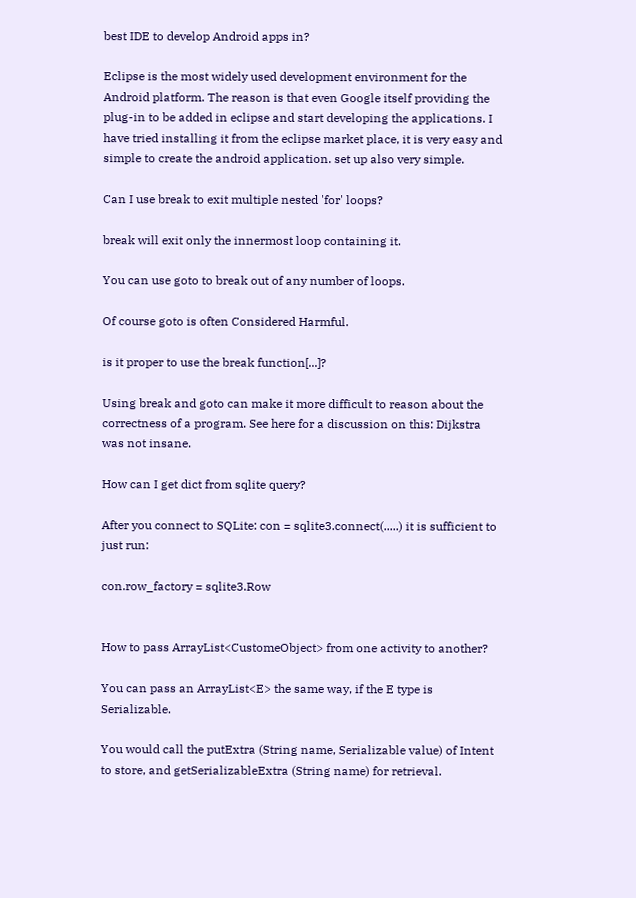best IDE to develop Android apps in?

Eclipse is the most widely used development environment for the Android platform. The reason is that even Google itself providing the plug-in to be added in eclipse and start developing the applications. I have tried installing it from the eclipse market place, it is very easy and simple to create the android application. set up also very simple.

Can I use break to exit multiple nested 'for' loops?

break will exit only the innermost loop containing it.

You can use goto to break out of any number of loops.

Of course goto is often Considered Harmful.

is it proper to use the break function[...]?

Using break and goto can make it more difficult to reason about the correctness of a program. See here for a discussion on this: Dijkstra was not insane.

How can I get dict from sqlite query?

After you connect to SQLite: con = sqlite3.connect(.....) it is sufficient to just run:

con.row_factory = sqlite3.Row


How to pass ArrayList<CustomeObject> from one activity to another?

You can pass an ArrayList<E> the same way, if the E type is Serializable.

You would call the putExtra (String name, Serializable value) of Intent to store, and getSerializableExtra (String name) for retrieval.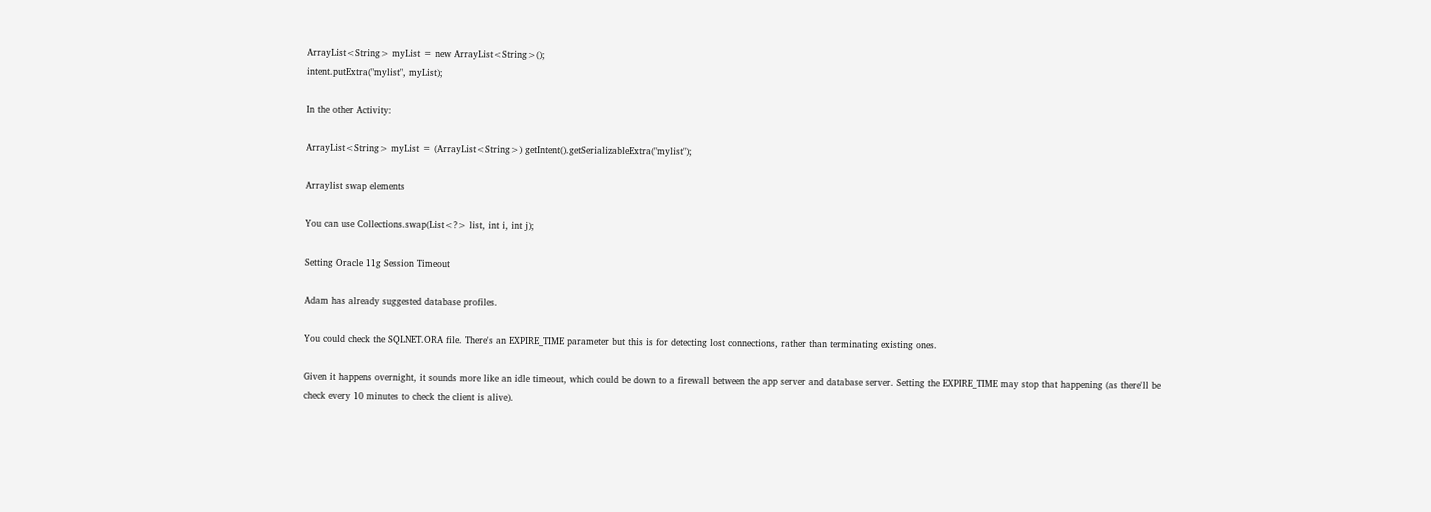ArrayList<String> myList = new ArrayList<String>();
intent.putExtra("mylist", myList);

In the other Activity:

ArrayList<String> myList = (ArrayList<String>) getIntent().getSerializableExtra("mylist");

Arraylist swap elements

You can use Collections.swap(List<?> list, int i, int j);

Setting Oracle 11g Session Timeout

Adam has already suggested database profiles.

You could check the SQLNET.ORA file. There's an EXPIRE_TIME parameter but this is for detecting lost connections, rather than terminating existing ones.

Given it happens overnight, it sounds more like an idle timeout, which could be down to a firewall between the app server and database server. Setting the EXPIRE_TIME may stop that happening (as there'll be check every 10 minutes to check the client is alive).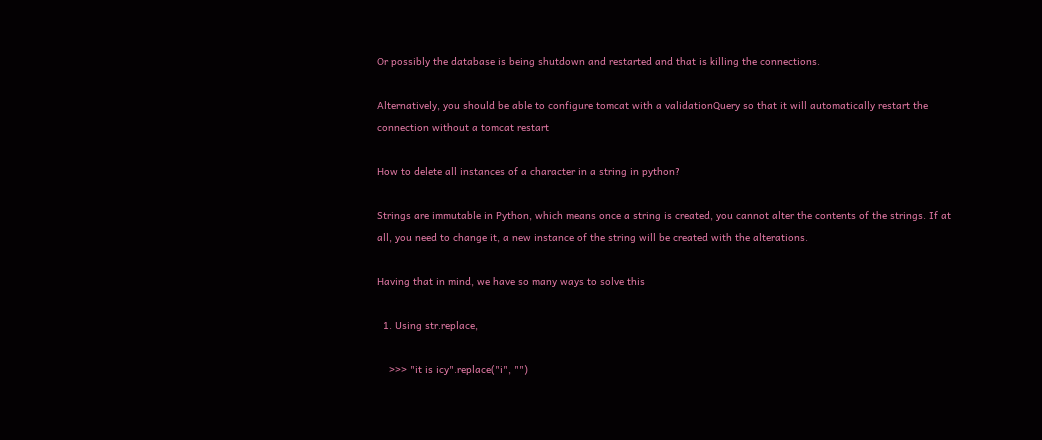Or possibly the database is being shutdown and restarted and that is killing the connections.

Alternatively, you should be able to configure tomcat with a validationQuery so that it will automatically restart the connection without a tomcat restart

How to delete all instances of a character in a string in python?

Strings are immutable in Python, which means once a string is created, you cannot alter the contents of the strings. If at all, you need to change it, a new instance of the string will be created with the alterations.

Having that in mind, we have so many ways to solve this

  1. Using str.replace,

    >>> "it is icy".replace("i", "")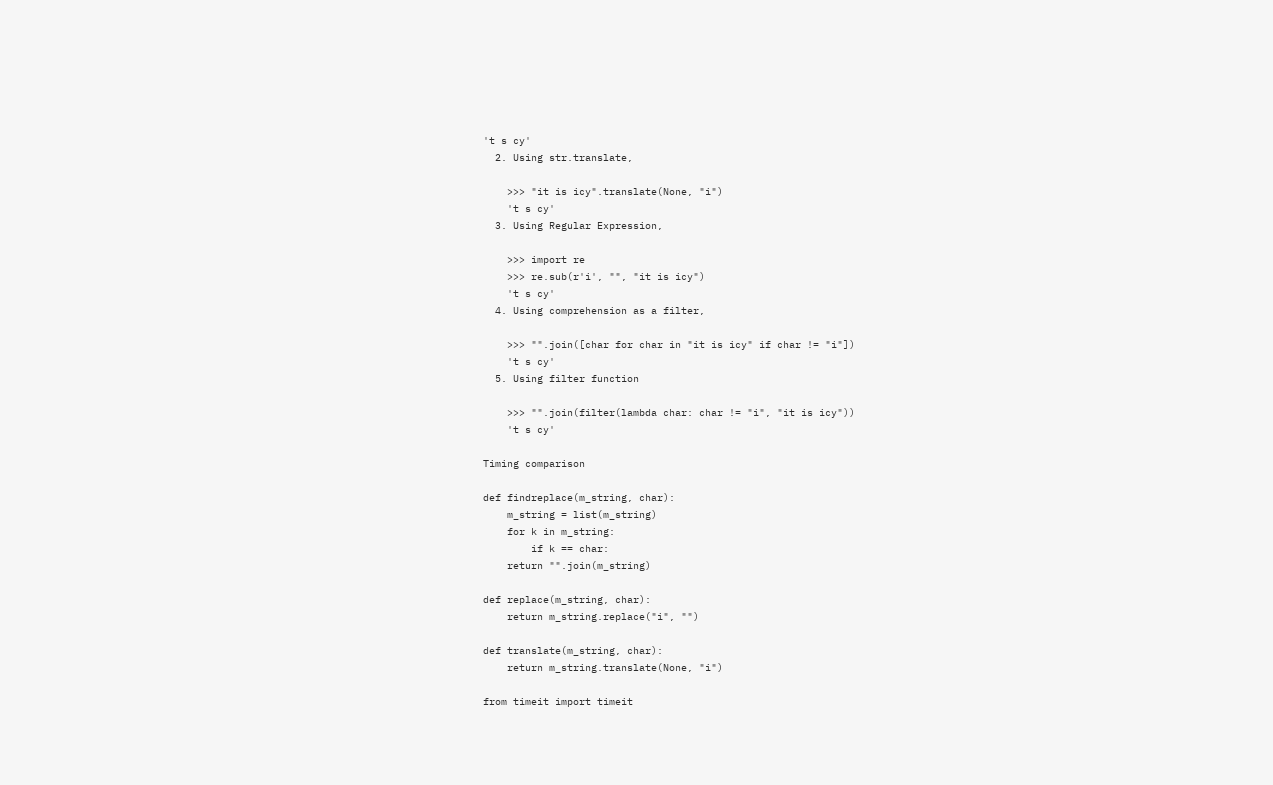't s cy'
  2. Using str.translate,

    >>> "it is icy".translate(None, "i")
    't s cy'
  3. Using Regular Expression,

    >>> import re
    >>> re.sub(r'i', "", "it is icy")
    't s cy'
  4. Using comprehension as a filter,

    >>> "".join([char for char in "it is icy" if char != "i"])
    't s cy'
  5. Using filter function

    >>> "".join(filter(lambda char: char != "i", "it is icy"))
    't s cy'

Timing comparison

def findreplace(m_string, char):
    m_string = list(m_string)
    for k in m_string:
        if k == char:
    return "".join(m_string)

def replace(m_string, char):
    return m_string.replace("i", "")

def translate(m_string, char):
    return m_string.translate(None, "i")

from timeit import timeit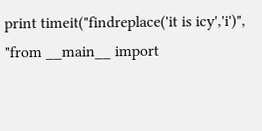print timeit("findreplace('it is icy','i')", "from __main__ import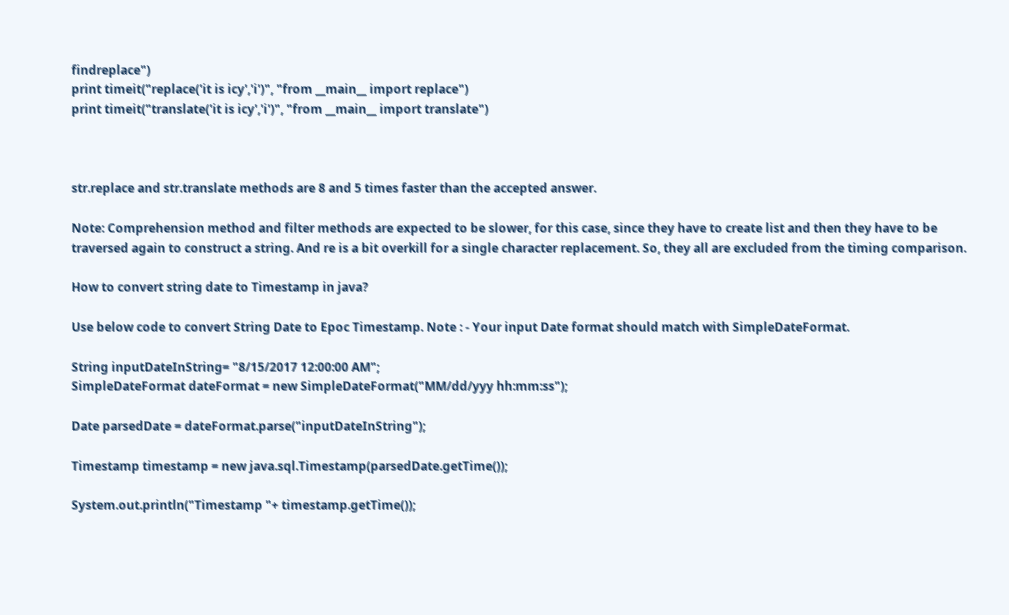findreplace")
print timeit("replace('it is icy','i')", "from __main__ import replace")
print timeit("translate('it is icy','i')", "from __main__ import translate")



str.replace and str.translate methods are 8 and 5 times faster than the accepted answer.

Note: Comprehension method and filter methods are expected to be slower, for this case, since they have to create list and then they have to be traversed again to construct a string. And re is a bit overkill for a single character replacement. So, they all are excluded from the timing comparison.

How to convert string date to Timestamp in java?

Use below code to convert String Date to Epoc Timestamp. Note : - Your input Date format should match with SimpleDateFormat.

String inputDateInString= "8/15/2017 12:00:00 AM";
SimpleDateFormat dateFormat = new SimpleDateFormat("MM/dd/yyy hh:mm:ss");

Date parsedDate = dateFormat.parse("inputDateInString");

Timestamp timestamp = new java.sql.Timestamp(parsedDate.getTime());

System.out.println("Timestamp "+ timestamp.getTime());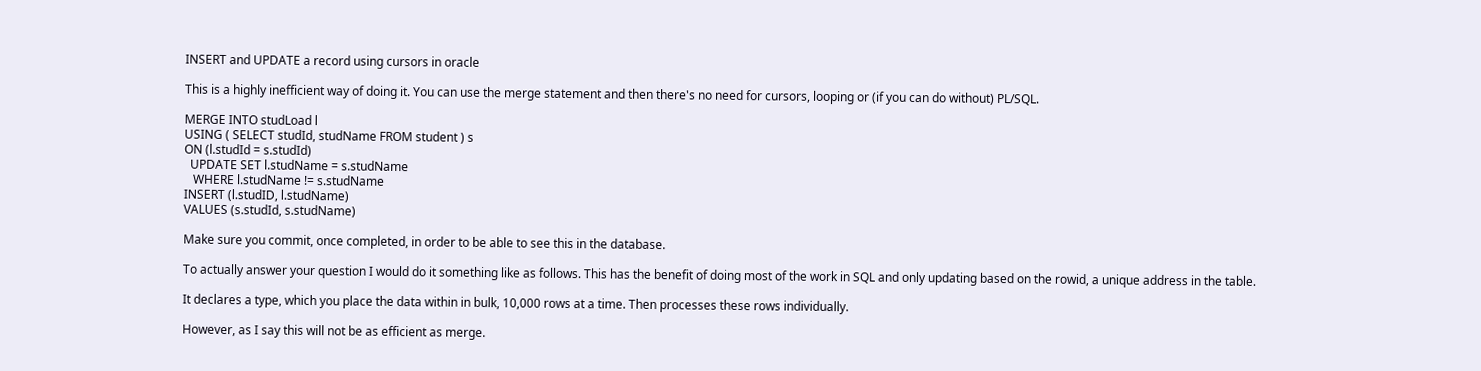INSERT and UPDATE a record using cursors in oracle

This is a highly inefficient way of doing it. You can use the merge statement and then there's no need for cursors, looping or (if you can do without) PL/SQL.

MERGE INTO studLoad l
USING ( SELECT studId, studName FROM student ) s
ON (l.studId = s.studId)
  UPDATE SET l.studName = s.studName
   WHERE l.studName != s.studName
INSERT (l.studID, l.studName)
VALUES (s.studId, s.studName)

Make sure you commit, once completed, in order to be able to see this in the database.

To actually answer your question I would do it something like as follows. This has the benefit of doing most of the work in SQL and only updating based on the rowid, a unique address in the table.

It declares a type, which you place the data within in bulk, 10,000 rows at a time. Then processes these rows individually.

However, as I say this will not be as efficient as merge.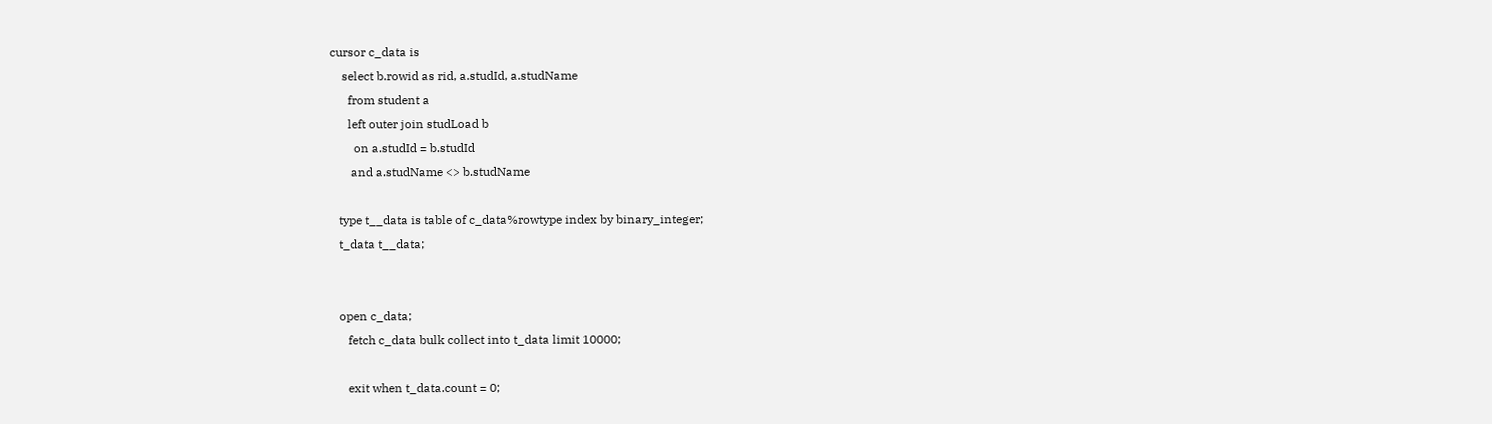cursor c_data is
    select b.rowid as rid, a.studId, a.studName
      from student a
      left outer join studLoad b
        on a.studId = b.studId
       and a.studName <> b.studName

   type t__data is table of c_data%rowtype index by binary_integer;
   t_data t__data;


   open c_data;
      fetch c_data bulk collect into t_data limit 10000;

      exit when t_data.count = 0;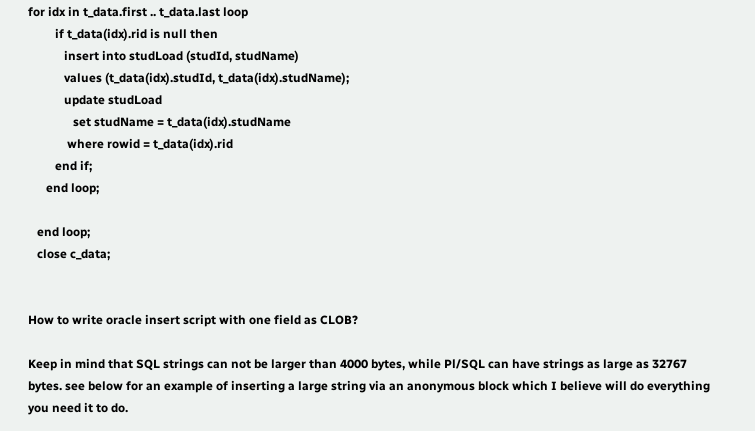for idx in t_data.first .. t_data.last loop
         if t_data(idx).rid is null then
            insert into studLoad (studId, studName)
            values (t_data(idx).studId, t_data(idx).studName);
            update studLoad
               set studName = t_data(idx).studName
             where rowid = t_data(idx).rid
         end if;
      end loop;

   end loop;
   close c_data;


How to write oracle insert script with one field as CLOB?

Keep in mind that SQL strings can not be larger than 4000 bytes, while Pl/SQL can have strings as large as 32767 bytes. see below for an example of inserting a large string via an anonymous block which I believe will do everything you need it to do.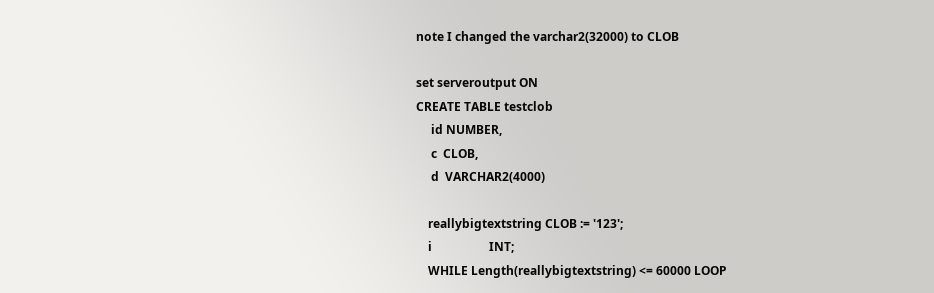note I changed the varchar2(32000) to CLOB

set serveroutput ON
CREATE TABLE testclob
     id NUMBER,
     c  CLOB,
     d  VARCHAR2(4000)

    reallybigtextstring CLOB := '123';
    i                   INT;
    WHILE Length(reallybigtextstring) <= 60000 LOOP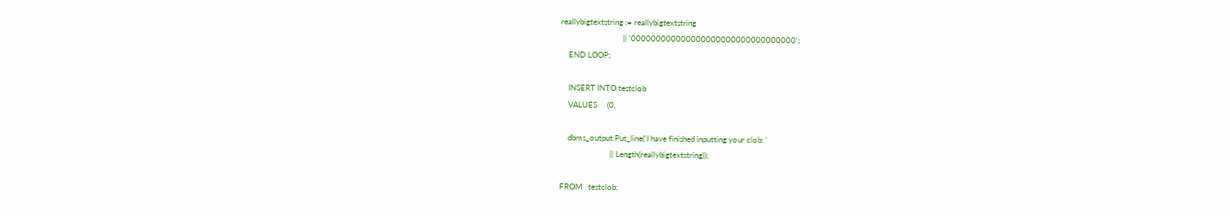reallybigtextstring := reallybigtextstring
                               || '000000000000000000000000000000000';
    END LOOP;

    INSERT INTO testclob
    VALUES     (0,

    dbms_output.Put_line('I have finished inputting your clob: '
                         || Length(reallybigtextstring));

FROM   testclob;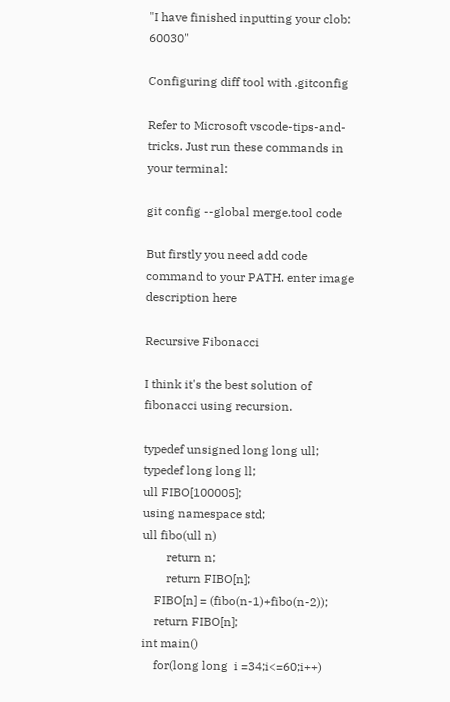"I have finished inputting your clob: 60030"

Configuring diff tool with .gitconfig

Refer to Microsoft vscode-tips-and-tricks. Just run these commands in your terminal:

git config --global merge.tool code

But firstly you need add code command to your PATH. enter image description here

Recursive Fibonacci

I think it's the best solution of fibonacci using recursion.

typedef unsigned long long ull;
typedef long long ll;
ull FIBO[100005];
using namespace std;
ull fibo(ull n)
        return n;
        return FIBO[n];
    FIBO[n] = (fibo(n-1)+fibo(n-2));
    return FIBO[n];
int main()
    for(long long  i =34;i<=60;i++)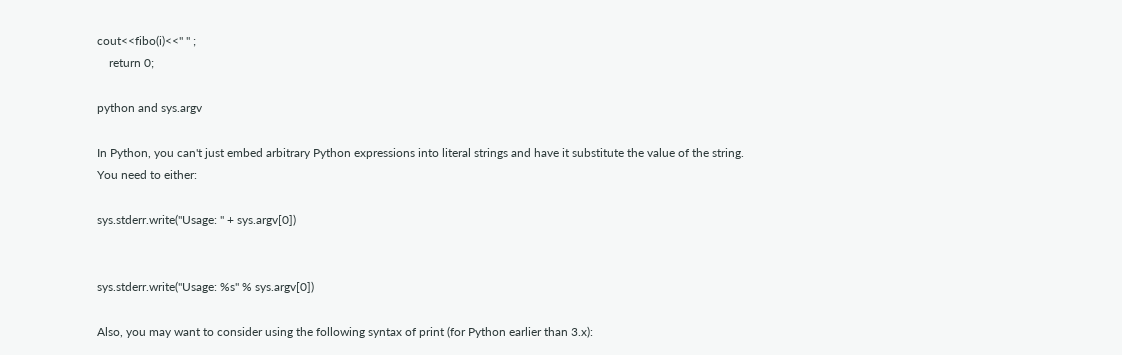cout<<fibo(i)<<" " ;
    return 0;

python and sys.argv

In Python, you can't just embed arbitrary Python expressions into literal strings and have it substitute the value of the string. You need to either:

sys.stderr.write("Usage: " + sys.argv[0])


sys.stderr.write("Usage: %s" % sys.argv[0])

Also, you may want to consider using the following syntax of print (for Python earlier than 3.x):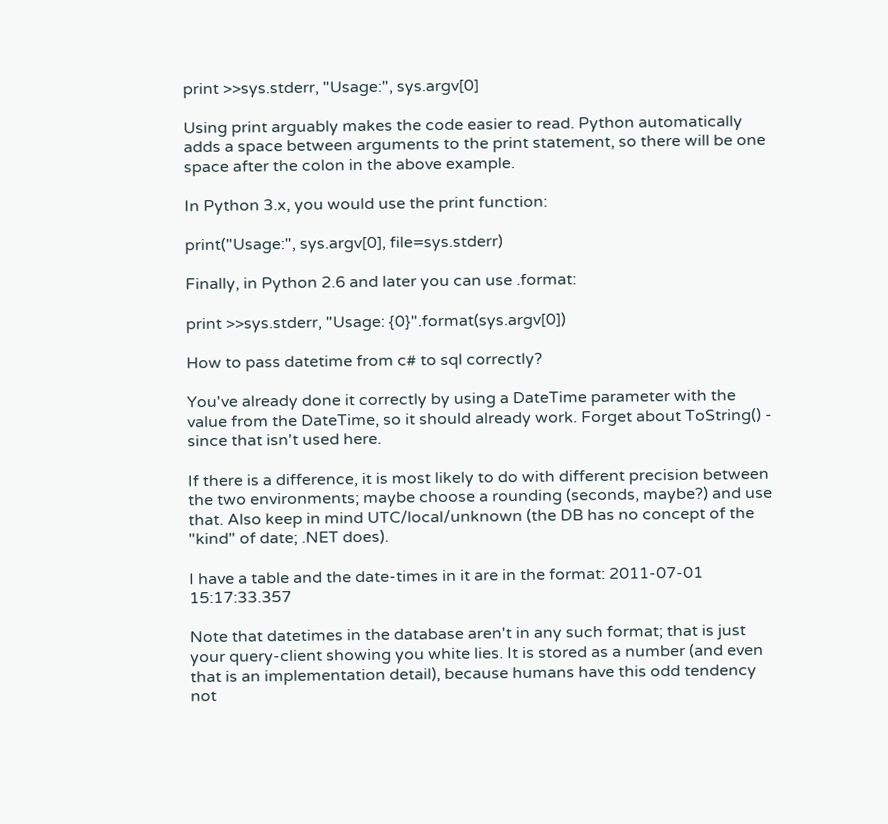print >>sys.stderr, "Usage:", sys.argv[0]

Using print arguably makes the code easier to read. Python automatically adds a space between arguments to the print statement, so there will be one space after the colon in the above example.

In Python 3.x, you would use the print function:

print("Usage:", sys.argv[0], file=sys.stderr)

Finally, in Python 2.6 and later you can use .format:

print >>sys.stderr, "Usage: {0}".format(sys.argv[0])

How to pass datetime from c# to sql correctly?

You've already done it correctly by using a DateTime parameter with the value from the DateTime, so it should already work. Forget about ToString() - since that isn't used here.

If there is a difference, it is most likely to do with different precision between the two environments; maybe choose a rounding (seconds, maybe?) and use that. Also keep in mind UTC/local/unknown (the DB has no concept of the "kind" of date; .NET does).

I have a table and the date-times in it are in the format: 2011-07-01 15:17:33.357

Note that datetimes in the database aren't in any such format; that is just your query-client showing you white lies. It is stored as a number (and even that is an implementation detail), because humans have this odd tendency not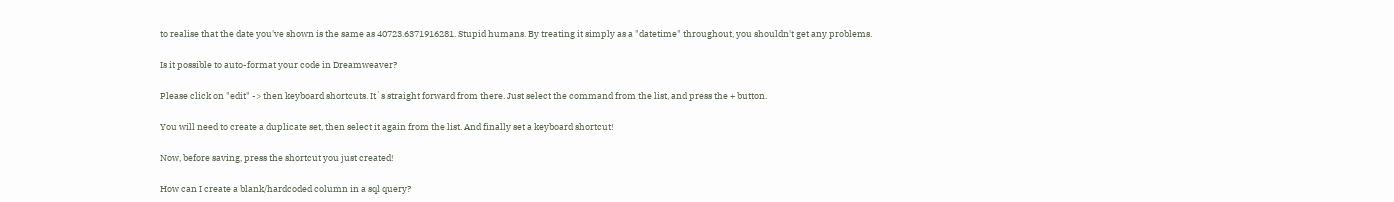to realise that the date you've shown is the same as 40723.6371916281. Stupid humans. By treating it simply as a "datetime" throughout, you shouldn't get any problems.

Is it possible to auto-format your code in Dreamweaver?

Please click on "edit" -> then keyboard shortcuts. It`s straight forward from there. Just select the command from the list, and press the + button.

You will need to create a duplicate set, then select it again from the list. And finally set a keyboard shortcut!

Now, before saving, press the shortcut you just created!

How can I create a blank/hardcoded column in a sql query?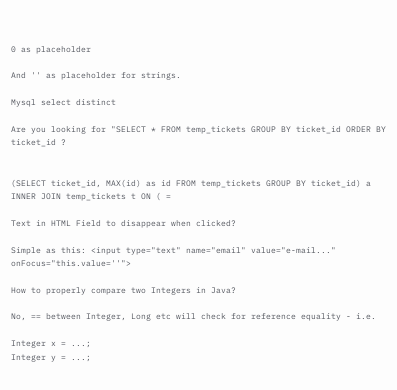0 as placeholder

And '' as placeholder for strings.

Mysql select distinct

Are you looking for "SELECT * FROM temp_tickets GROUP BY ticket_id ORDER BY ticket_id ?


(SELECT ticket_id, MAX(id) as id FROM temp_tickets GROUP BY ticket_id) a
INNER JOIN temp_tickets t ON ( =

Text in HTML Field to disappear when clicked?

Simple as this: <input type="text" name="email" value="e-mail..." onFocus="this.value=''">

How to properly compare two Integers in Java?

No, == between Integer, Long etc will check for reference equality - i.e.

Integer x = ...;
Integer y = ...;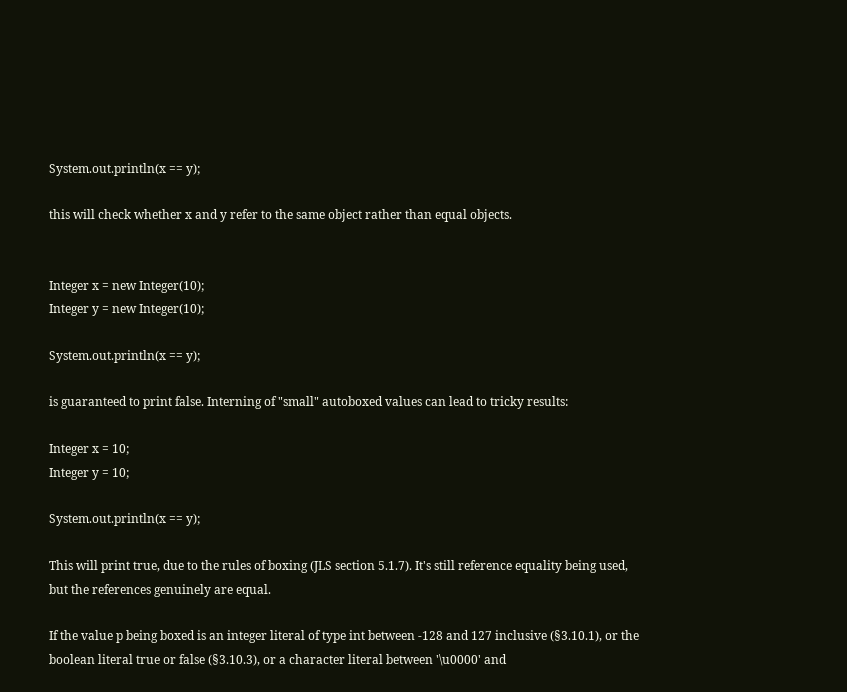System.out.println(x == y);

this will check whether x and y refer to the same object rather than equal objects.


Integer x = new Integer(10);
Integer y = new Integer(10);

System.out.println(x == y);

is guaranteed to print false. Interning of "small" autoboxed values can lead to tricky results:

Integer x = 10;
Integer y = 10;

System.out.println(x == y);

This will print true, due to the rules of boxing (JLS section 5.1.7). It's still reference equality being used, but the references genuinely are equal.

If the value p being boxed is an integer literal of type int between -128 and 127 inclusive (§3.10.1), or the boolean literal true or false (§3.10.3), or a character literal between '\u0000' and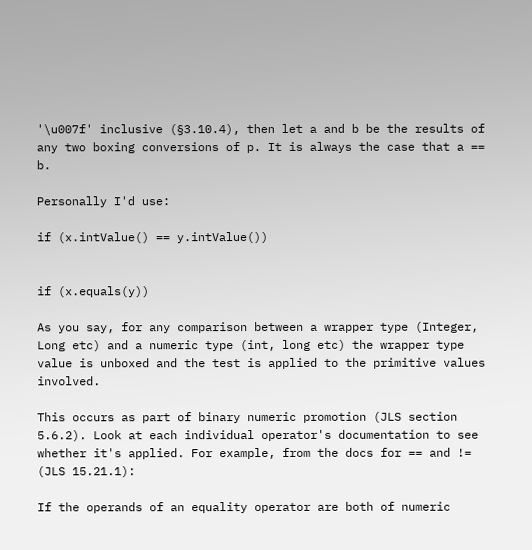'\u007f' inclusive (§3.10.4), then let a and b be the results of any two boxing conversions of p. It is always the case that a == b.

Personally I'd use:

if (x.intValue() == y.intValue())


if (x.equals(y))

As you say, for any comparison between a wrapper type (Integer, Long etc) and a numeric type (int, long etc) the wrapper type value is unboxed and the test is applied to the primitive values involved.

This occurs as part of binary numeric promotion (JLS section 5.6.2). Look at each individual operator's documentation to see whether it's applied. For example, from the docs for == and != (JLS 15.21.1):

If the operands of an equality operator are both of numeric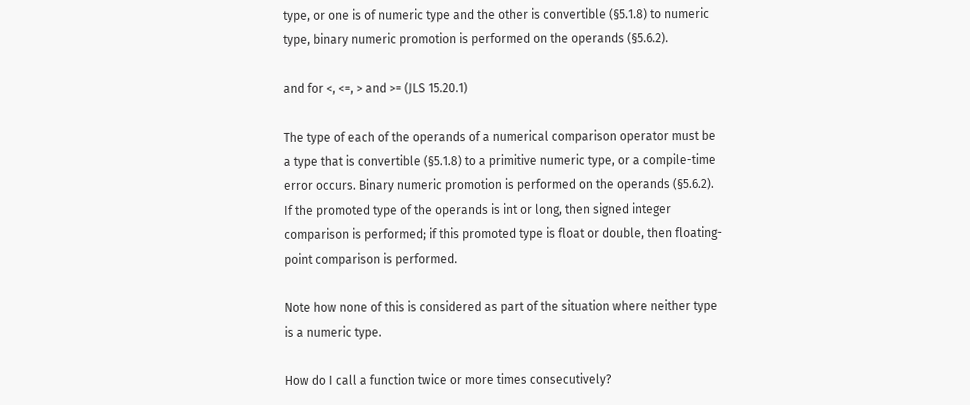type, or one is of numeric type and the other is convertible (§5.1.8) to numeric type, binary numeric promotion is performed on the operands (§5.6.2).

and for <, <=, > and >= (JLS 15.20.1)

The type of each of the operands of a numerical comparison operator must be a type that is convertible (§5.1.8) to a primitive numeric type, or a compile-time error occurs. Binary numeric promotion is performed on the operands (§5.6.2). If the promoted type of the operands is int or long, then signed integer comparison is performed; if this promoted type is float or double, then floating-point comparison is performed.

Note how none of this is considered as part of the situation where neither type is a numeric type.

How do I call a function twice or more times consecutively?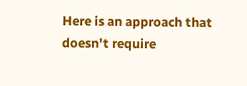Here is an approach that doesn't require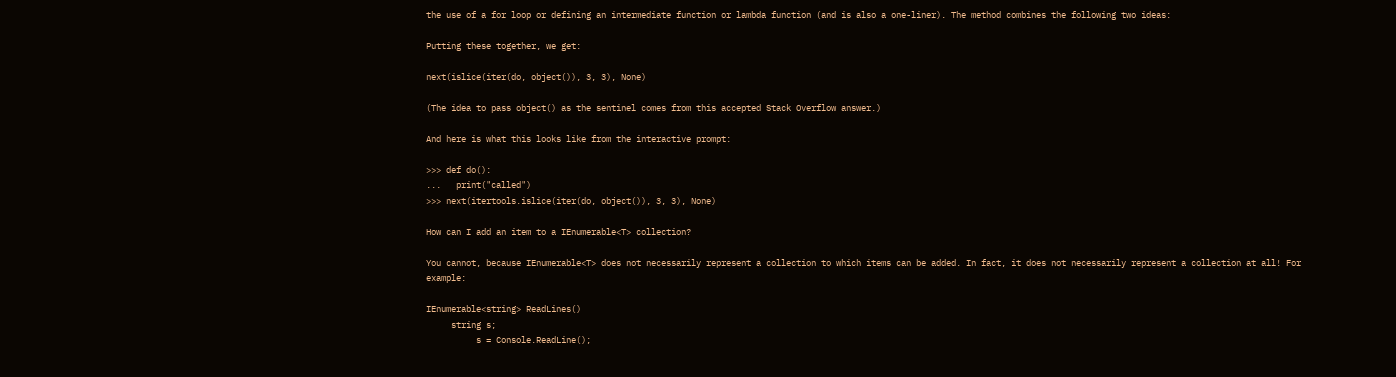the use of a for loop or defining an intermediate function or lambda function (and is also a one-liner). The method combines the following two ideas:

Putting these together, we get:

next(islice(iter(do, object()), 3, 3), None)

(The idea to pass object() as the sentinel comes from this accepted Stack Overflow answer.)

And here is what this looks like from the interactive prompt:

>>> def do():
...   print("called")
>>> next(itertools.islice(iter(do, object()), 3, 3), None)

How can I add an item to a IEnumerable<T> collection?

You cannot, because IEnumerable<T> does not necessarily represent a collection to which items can be added. In fact, it does not necessarily represent a collection at all! For example:

IEnumerable<string> ReadLines()
     string s;
          s = Console.ReadLine();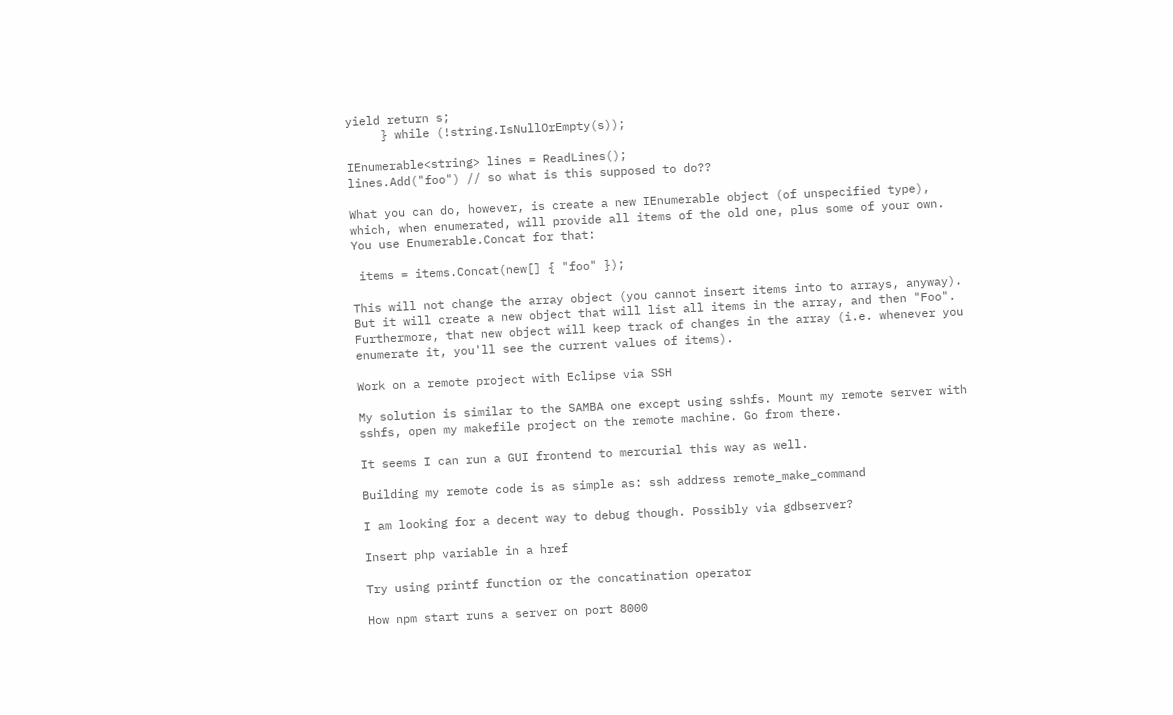yield return s;
     } while (!string.IsNullOrEmpty(s));

IEnumerable<string> lines = ReadLines();
lines.Add("foo") // so what is this supposed to do??

What you can do, however, is create a new IEnumerable object (of unspecified type), which, when enumerated, will provide all items of the old one, plus some of your own. You use Enumerable.Concat for that:

 items = items.Concat(new[] { "foo" });

This will not change the array object (you cannot insert items into to arrays, anyway). But it will create a new object that will list all items in the array, and then "Foo". Furthermore, that new object will keep track of changes in the array (i.e. whenever you enumerate it, you'll see the current values of items).

Work on a remote project with Eclipse via SSH

My solution is similar to the SAMBA one except using sshfs. Mount my remote server with sshfs, open my makefile project on the remote machine. Go from there.

It seems I can run a GUI frontend to mercurial this way as well.

Building my remote code is as simple as: ssh address remote_make_command

I am looking for a decent way to debug though. Possibly via gdbserver?

Insert php variable in a href

Try using printf function or the concatination operator

How npm start runs a server on port 8000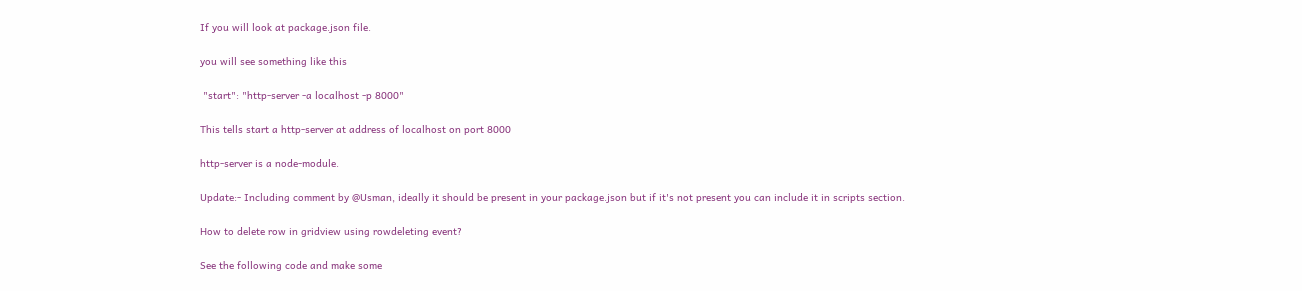If you will look at package.json file.

you will see something like this

 "start": "http-server -a localhost -p 8000"

This tells start a http-server at address of localhost on port 8000

http-server is a node-module.

Update:- Including comment by @Usman, ideally it should be present in your package.json but if it's not present you can include it in scripts section.

How to delete row in gridview using rowdeleting event?

See the following code and make some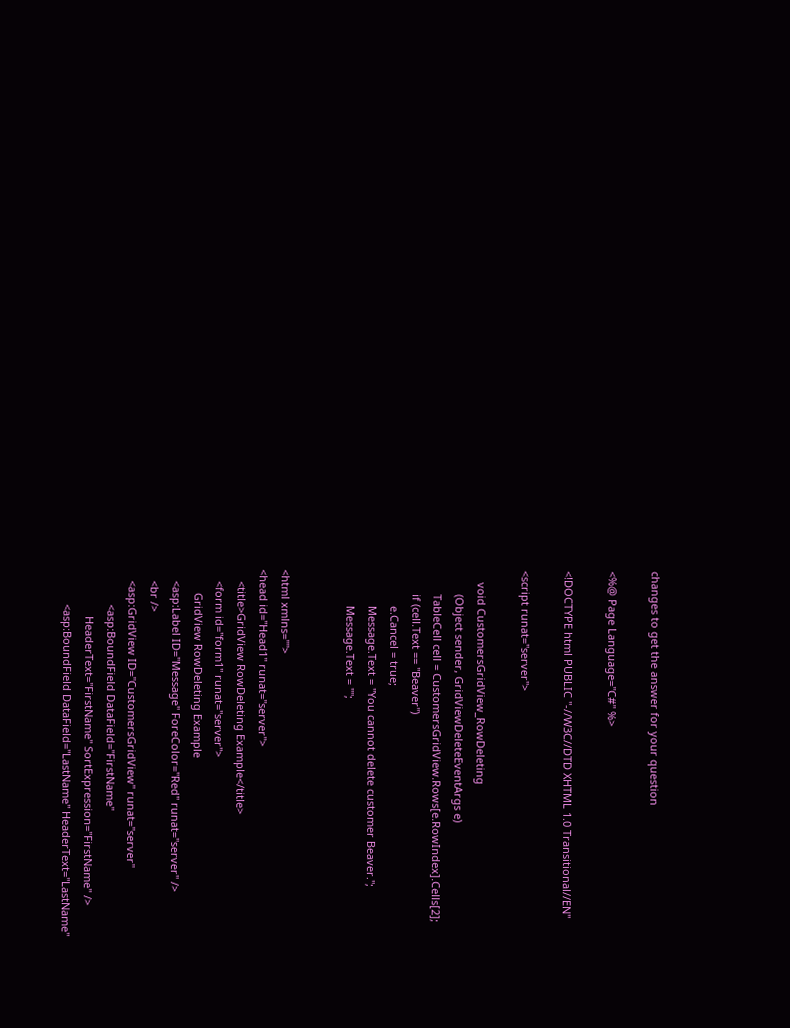changes to get the answer for your question

<%@ Page Language="C#" %>

<!DOCTYPE html PUBLIC "-//W3C//DTD XHTML 1.0 Transitional//EN"

<script runat="server">

    void CustomersGridView_RowDeleting
        (Object sender, GridViewDeleteEventArgs e)
        TableCell cell = CustomersGridView.Rows[e.RowIndex].Cells[2];
        if (cell.Text == "Beaver")
            e.Cancel = true;
            Message.Text = "You cannot delete customer Beaver.";
            Message.Text = "";


<html xmlns="">
<head id="Head1" runat="server">
    <title>GridView RowDeleting Example</title>
    <form id="form1" runat="server">
        GridView RowDeleting Example
    <asp:Label ID="Message" ForeColor="Red" runat="server" />
    <br />
    <asp:GridView ID="CustomersGridView" runat="server"
            <asp:BoundField DataField="FirstName"
                HeaderText="FirstName" SortExpression="FirstName" />
            <asp:BoundField DataField="LastName" HeaderText="LastName"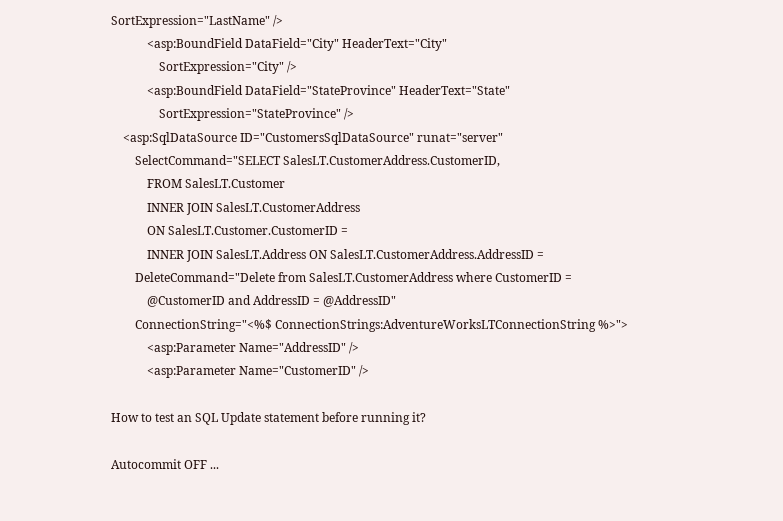SortExpression="LastName" />
            <asp:BoundField DataField="City" HeaderText="City"
                SortExpression="City" />
            <asp:BoundField DataField="StateProvince" HeaderText="State"
                SortExpression="StateProvince" />
    <asp:SqlDataSource ID="CustomersSqlDataSource" runat="server"
        SelectCommand="SELECT SalesLT.CustomerAddress.CustomerID,
            FROM SalesLT.Customer
            INNER JOIN SalesLT.CustomerAddress
            ON SalesLT.Customer.CustomerID =
            INNER JOIN SalesLT.Address ON SalesLT.CustomerAddress.AddressID =
        DeleteCommand="Delete from SalesLT.CustomerAddress where CustomerID =
            @CustomerID and AddressID = @AddressID"
        ConnectionString="<%$ ConnectionStrings:AdventureWorksLTConnectionString %>">
            <asp:Parameter Name="AddressID" />
            <asp:Parameter Name="CustomerID" />

How to test an SQL Update statement before running it?

Autocommit OFF ...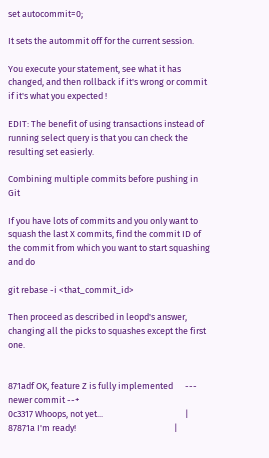set autocommit=0;

It sets the autommit off for the current session.

You execute your statement, see what it has changed, and then rollback if it's wrong or commit if it's what you expected !

EDIT: The benefit of using transactions instead of running select query is that you can check the resulting set easierly.

Combining multiple commits before pushing in Git

If you have lots of commits and you only want to squash the last X commits, find the commit ID of the commit from which you want to start squashing and do

git rebase -i <that_commit_id>

Then proceed as described in leopd's answer, changing all the picks to squashes except the first one.


871adf OK, feature Z is fully implemented      --- newer commit --+
0c3317 Whoops, not yet...                                         |
87871a I'm ready!                                                 |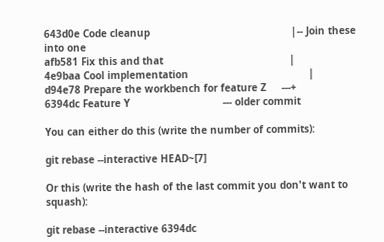643d0e Code cleanup                                               |-- Join these into one
afb581 Fix this and that                                          |
4e9baa Cool implementation                                        |
d94e78 Prepare the workbench for feature Z     ---+
6394dc Feature Y                               --- older commit

You can either do this (write the number of commits):

git rebase --interactive HEAD~[7]

Or this (write the hash of the last commit you don't want to squash):

git rebase --interactive 6394dc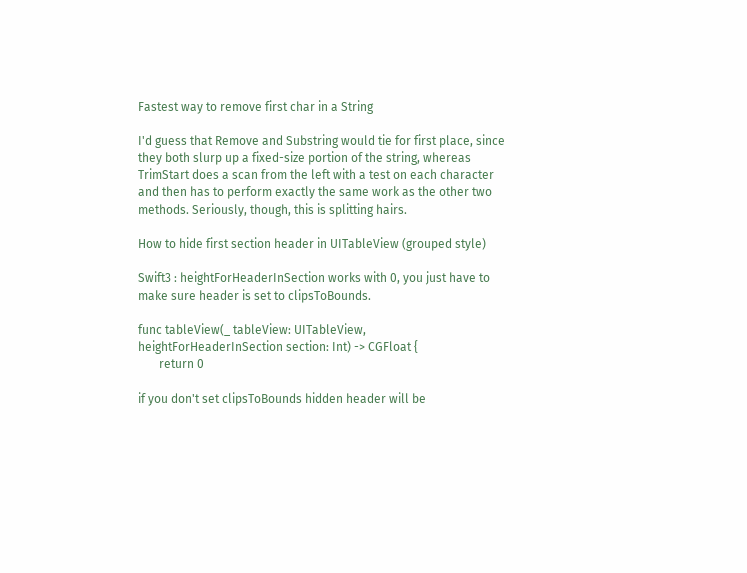Fastest way to remove first char in a String

I'd guess that Remove and Substring would tie for first place, since they both slurp up a fixed-size portion of the string, whereas TrimStart does a scan from the left with a test on each character and then has to perform exactly the same work as the other two methods. Seriously, though, this is splitting hairs.

How to hide first section header in UITableView (grouped style)

Swift3 : heightForHeaderInSection works with 0, you just have to make sure header is set to clipsToBounds.

func tableView(_ tableView: UITableView, heightForHeaderInSection section: Int) -> CGFloat {
       return 0

if you don't set clipsToBounds hidden header will be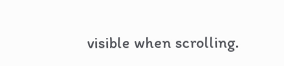visible when scrolling.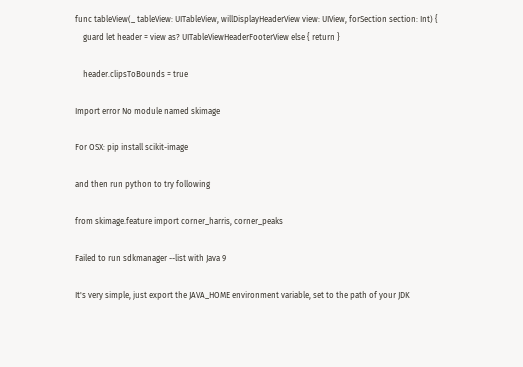func tableView(_ tableView: UITableView, willDisplayHeaderView view: UIView, forSection section: Int) {
    guard let header = view as? UITableViewHeaderFooterView else { return }

    header.clipsToBounds = true

Import error No module named skimage

For OSX: pip install scikit-image

and then run python to try following

from skimage.feature import corner_harris, corner_peaks

Failed to run sdkmanager --list with Java 9

It's very simple, just export the JAVA_HOME environment variable, set to the path of your JDK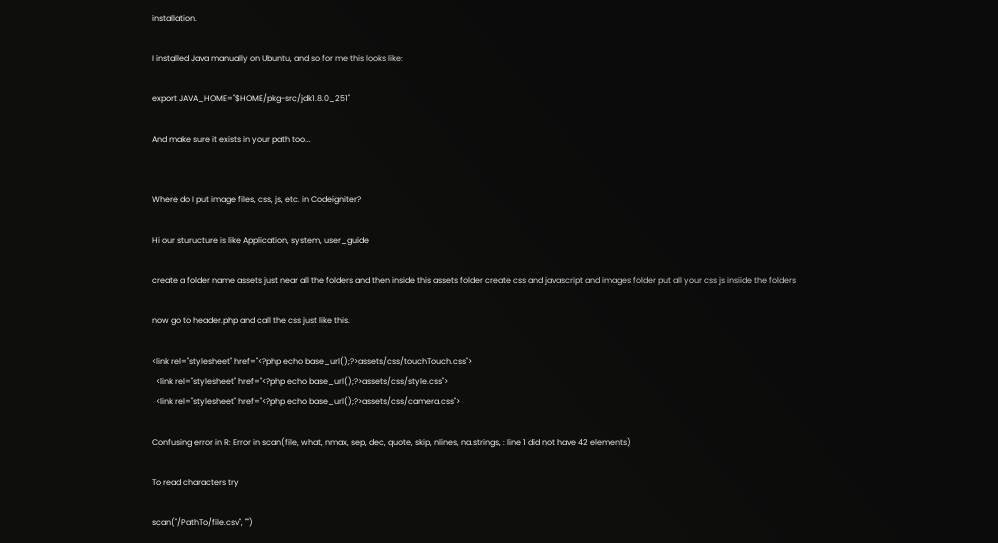installation.

I installed Java manually on Ubuntu, and so for me this looks like:

export JAVA_HOME="$HOME/pkg-src/jdk1.8.0_251"

And make sure it exists in your path too...


Where do I put image files, css, js, etc. in Codeigniter?

Hi our sturucture is like Application, system, user_guide

create a folder name assets just near all the folders and then inside this assets folder create css and javascript and images folder put all your css js insiide the folders

now go to header.php and call the css just like this.

<link rel="stylesheet" href="<?php echo base_url();?>assets/css/touchTouch.css">
  <link rel="stylesheet" href="<?php echo base_url();?>assets/css/style.css">
  <link rel="stylesheet" href="<?php echo base_url();?>assets/css/camera.css">

Confusing error in R: Error in scan(file, what, nmax, sep, dec, quote, skip, nlines, na.strings, : line 1 did not have 42 elements)

To read characters try

scan("/PathTo/file.csv", "")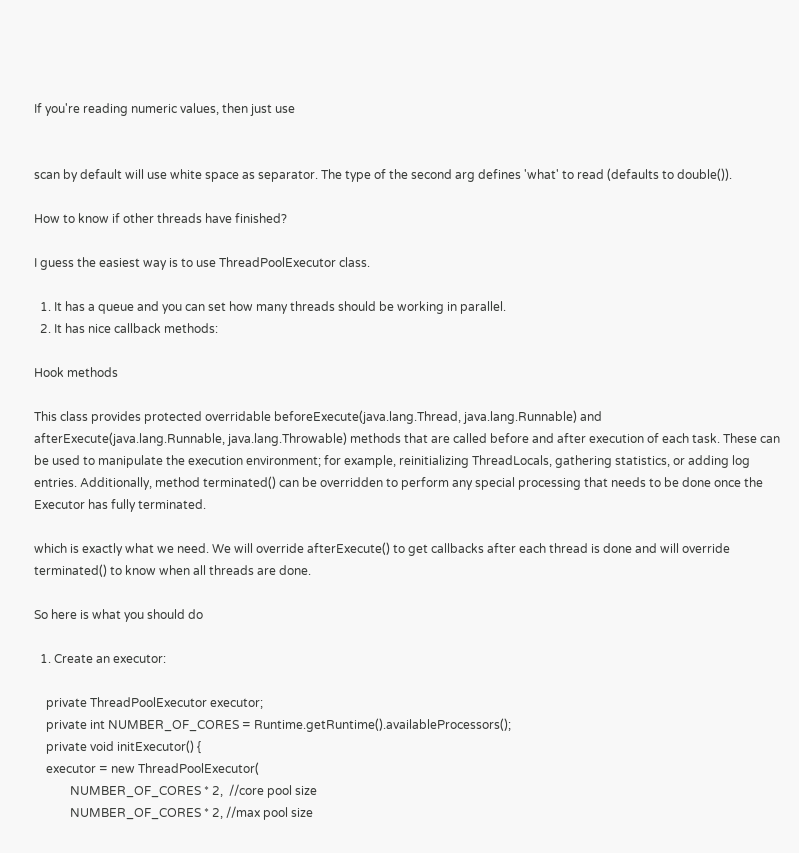If you're reading numeric values, then just use


scan by default will use white space as separator. The type of the second arg defines 'what' to read (defaults to double()).

How to know if other threads have finished?

I guess the easiest way is to use ThreadPoolExecutor class.

  1. It has a queue and you can set how many threads should be working in parallel.
  2. It has nice callback methods:

Hook methods

This class provides protected overridable beforeExecute(java.lang.Thread, java.lang.Runnable) and afterExecute(java.lang.Runnable, java.lang.Throwable) methods that are called before and after execution of each task. These can be used to manipulate the execution environment; for example, reinitializing ThreadLocals, gathering statistics, or adding log entries. Additionally, method terminated() can be overridden to perform any special processing that needs to be done once the Executor has fully terminated.

which is exactly what we need. We will override afterExecute() to get callbacks after each thread is done and will override terminated() to know when all threads are done.

So here is what you should do

  1. Create an executor:

    private ThreadPoolExecutor executor;
    private int NUMBER_OF_CORES = Runtime.getRuntime().availableProcessors();
    private void initExecutor() {
    executor = new ThreadPoolExecutor(
            NUMBER_OF_CORES * 2,  //core pool size
            NUMBER_OF_CORES * 2, //max pool size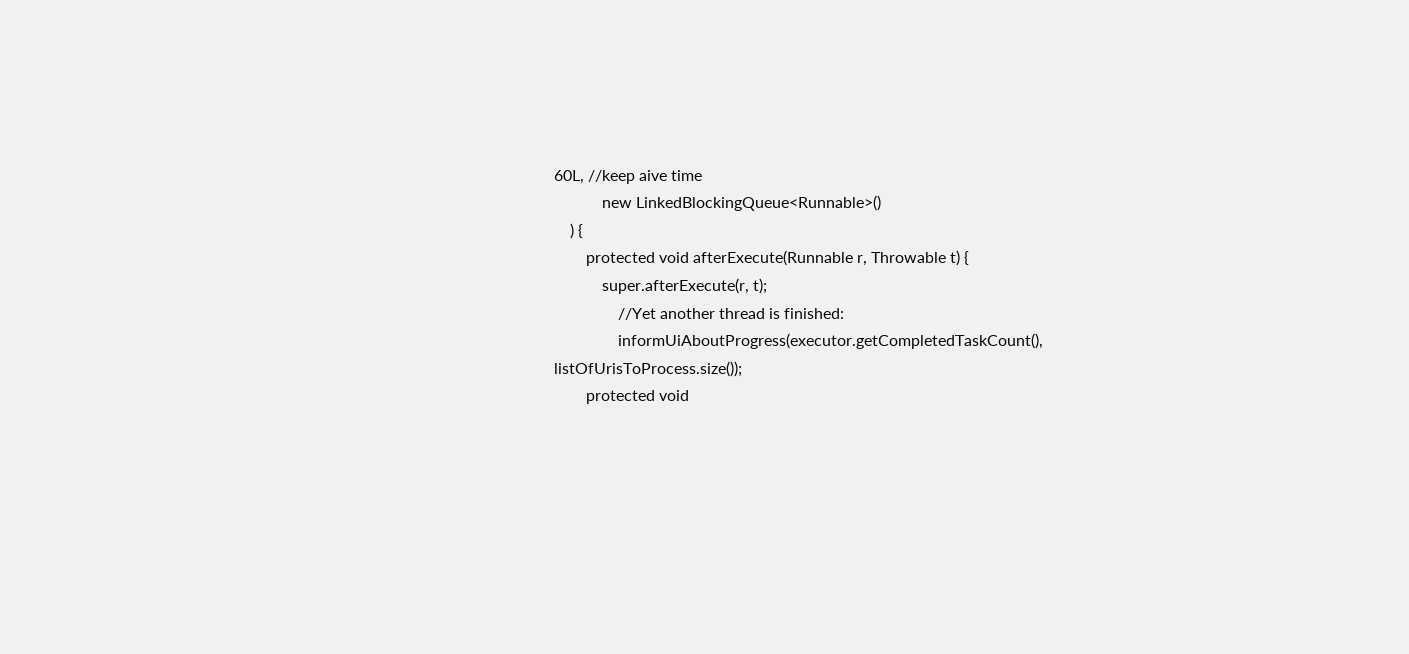60L, //keep aive time
            new LinkedBlockingQueue<Runnable>()
    ) {
        protected void afterExecute(Runnable r, Throwable t) {
            super.afterExecute(r, t);
                //Yet another thread is finished:
                informUiAboutProgress(executor.getCompletedTaskCount(), listOfUrisToProcess.size());
        protected void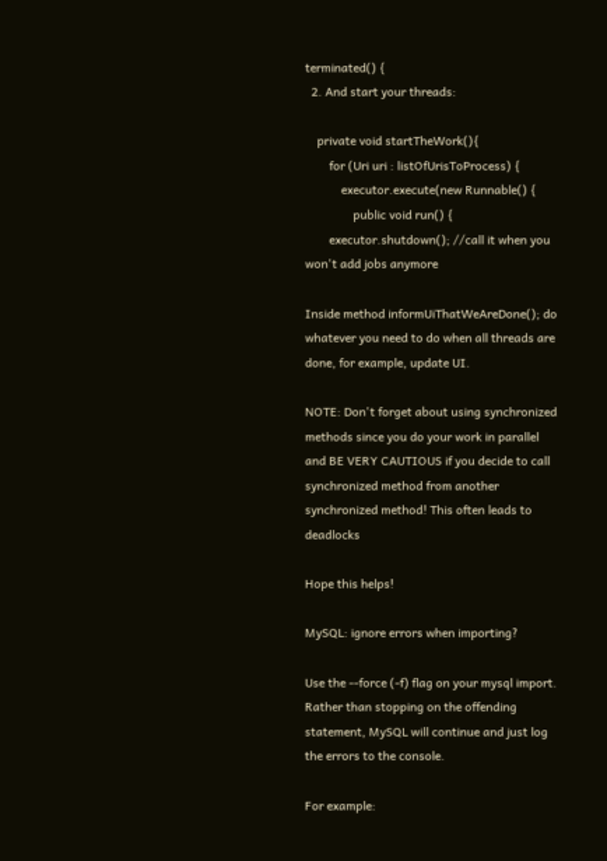terminated() {
  2. And start your threads:

    private void startTheWork(){
        for (Uri uri : listOfUrisToProcess) {
            executor.execute(new Runnable() {
                public void run() {
        executor.shutdown(); //call it when you won't add jobs anymore

Inside method informUiThatWeAreDone(); do whatever you need to do when all threads are done, for example, update UI.

NOTE: Don't forget about using synchronized methods since you do your work in parallel and BE VERY CAUTIOUS if you decide to call synchronized method from another synchronized method! This often leads to deadlocks

Hope this helps!

MySQL: ignore errors when importing?

Use the --force (-f) flag on your mysql import. Rather than stopping on the offending statement, MySQL will continue and just log the errors to the console.

For example: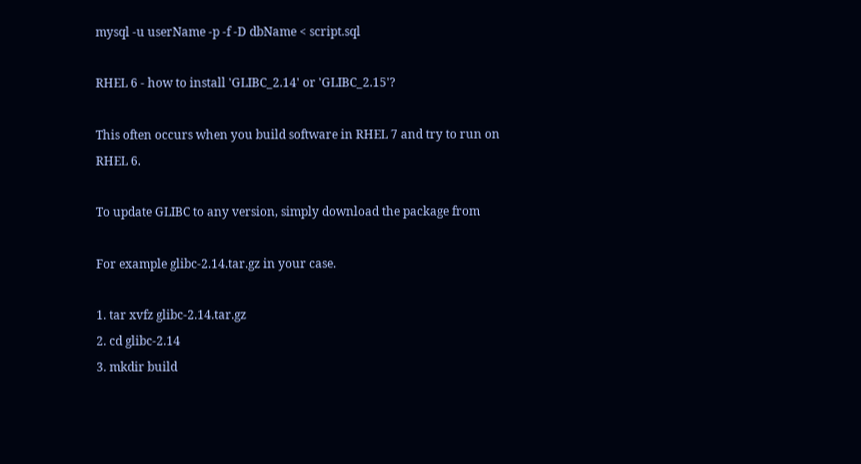mysql -u userName -p -f -D dbName < script.sql

RHEL 6 - how to install 'GLIBC_2.14' or 'GLIBC_2.15'?

This often occurs when you build software in RHEL 7 and try to run on RHEL 6.

To update GLIBC to any version, simply download the package from

For example glibc-2.14.tar.gz in your case.

1. tar xvfz glibc-2.14.tar.gz
2. cd glibc-2.14
3. mkdir build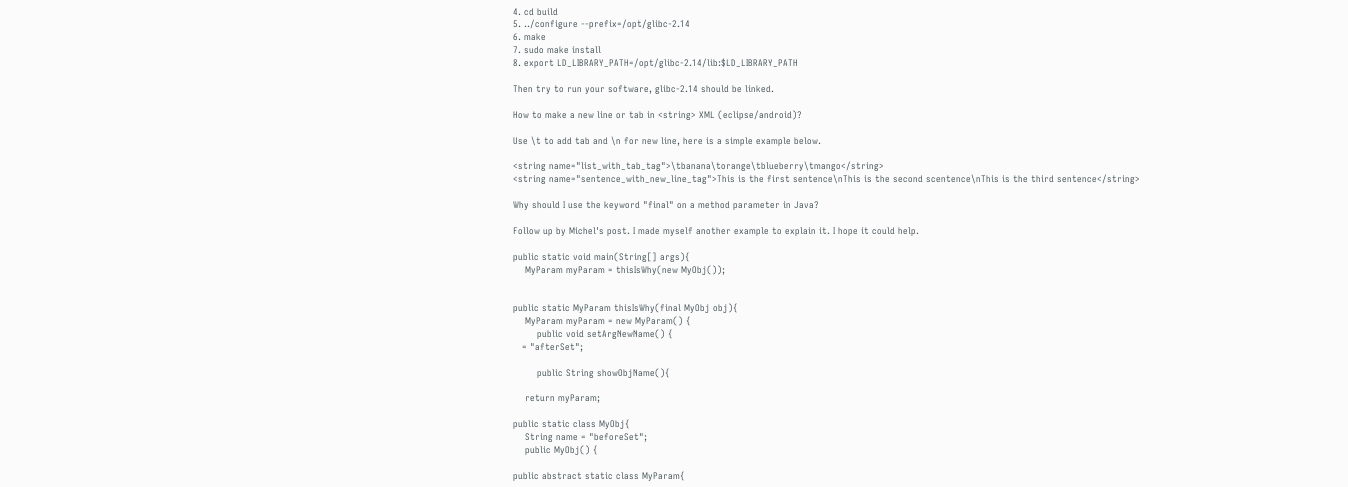4. cd build
5. ../configure --prefix=/opt/glibc-2.14
6. make
7. sudo make install
8. export LD_LIBRARY_PATH=/opt/glibc-2.14/lib:$LD_LIBRARY_PATH

Then try to run your software, glibc-2.14 should be linked.

How to make a new line or tab in <string> XML (eclipse/android)?

Use \t to add tab and \n for new line, here is a simple example below.

<string name="list_with_tab_tag">\tbanana\torange\tblueberry\tmango</string>
<string name="sentence_with_new_line_tag">This is the first sentence\nThis is the second scentence\nThis is the third sentence</string>

Why should I use the keyword "final" on a method parameter in Java?

Follow up by Michel's post. I made myself another example to explain it. I hope it could help.

public static void main(String[] args){
    MyParam myParam = thisIsWhy(new MyObj());


public static MyParam thisIsWhy(final MyObj obj){
    MyParam myParam = new MyParam() {
        public void setArgNewName() {
   = "afterSet";

        public String showObjName(){

    return myParam;

public static class MyObj{
    String name = "beforeSet";
    public MyObj() {

public abstract static class MyParam{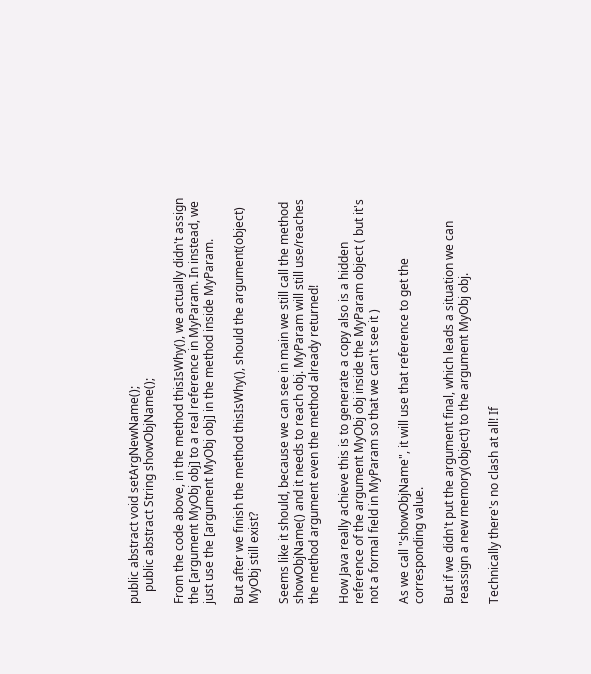public abstract void setArgNewName();
    public abstract String showObjName();

From the code above, in the method thisIsWhy(), we actually didn't assign the [argument MyObj obj] to a real reference in MyParam. In instead, we just use the [argument MyObj obj] in the method inside MyParam.

But after we finish the method thisIsWhy(), should the argument(object) MyObj still exist?

Seems like it should, because we can see in main we still call the method showObjName() and it needs to reach obj. MyParam will still use/reaches the method argument even the method already returned!

How Java really achieve this is to generate a copy also is a hidden reference of the argument MyObj obj inside the MyParam object ( but it's not a formal field in MyParam so that we can't see it )

As we call "showObjName", it will use that reference to get the corresponding value.

But if we didn't put the argument final, which leads a situation we can reassign a new memory(object) to the argument MyObj obj.

Technically there's no clash at all! If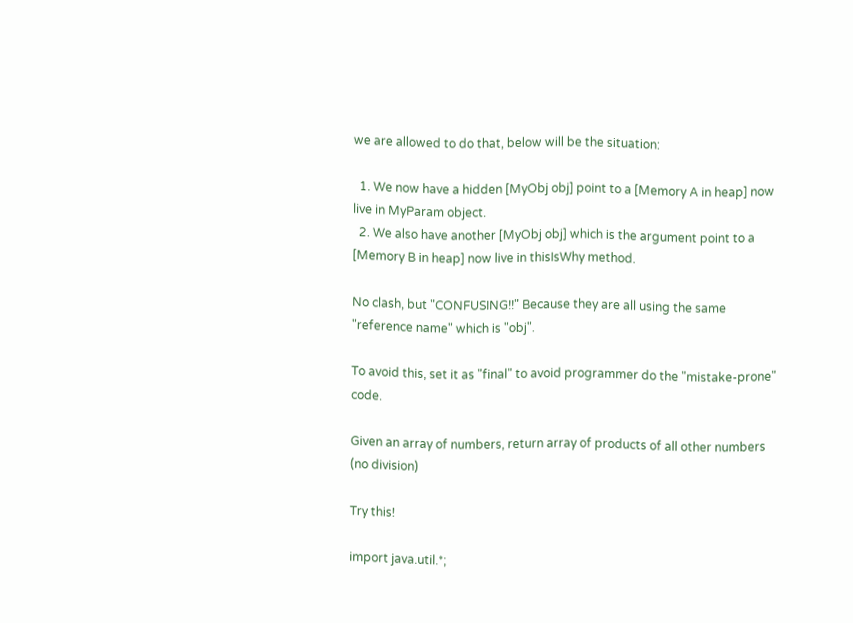we are allowed to do that, below will be the situation:

  1. We now have a hidden [MyObj obj] point to a [Memory A in heap] now live in MyParam object.
  2. We also have another [MyObj obj] which is the argument point to a [Memory B in heap] now live in thisIsWhy method.

No clash, but "CONFUSING!!" Because they are all using the same "reference name" which is "obj".

To avoid this, set it as "final" to avoid programmer do the "mistake-prone" code.

Given an array of numbers, return array of products of all other numbers (no division)

Try this!

import java.util.*;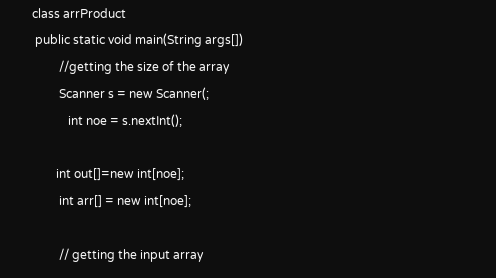class arrProduct
 public static void main(String args[])
         //getting the size of the array
         Scanner s = new Scanner(;
            int noe = s.nextInt();

        int out[]=new int[noe];
         int arr[] = new int[noe];

         // getting the input array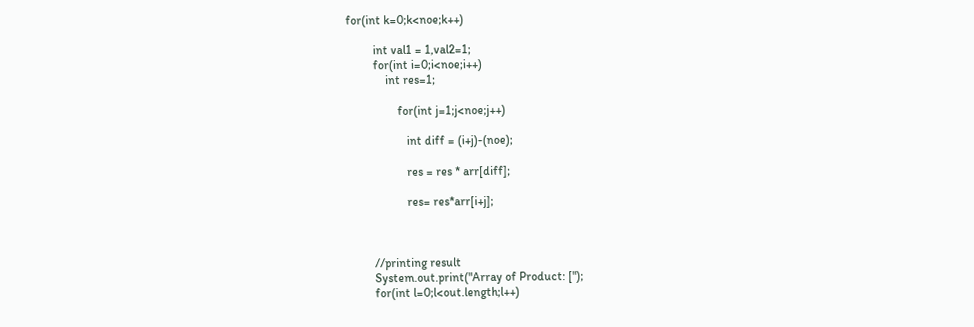for(int k=0;k<noe;k++)

         int val1 = 1,val2=1;
         for(int i=0;i<noe;i++)
             int res=1;

                 for(int j=1;j<noe;j++)

                    int diff = (i+j)-(noe);

                    res = res * arr[diff];

                    res= res*arr[i+j];



         //printing result
         System.out.print("Array of Product: [");
         for(int l=0;l<out.length;l++)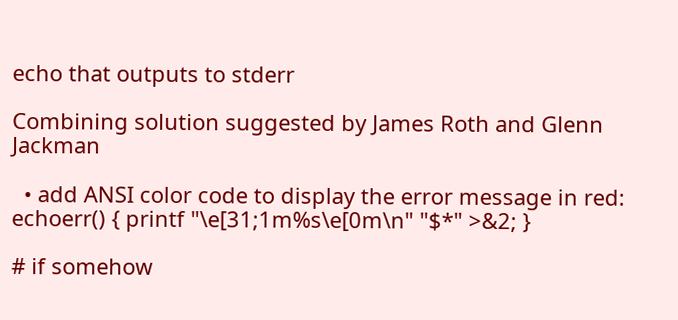echo that outputs to stderr

Combining solution suggested by James Roth and Glenn Jackman

  • add ANSI color code to display the error message in red:
echoerr() { printf "\e[31;1m%s\e[0m\n" "$*" >&2; }

# if somehow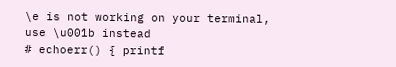\e is not working on your terminal, use \u001b instead
# echoerr() { printf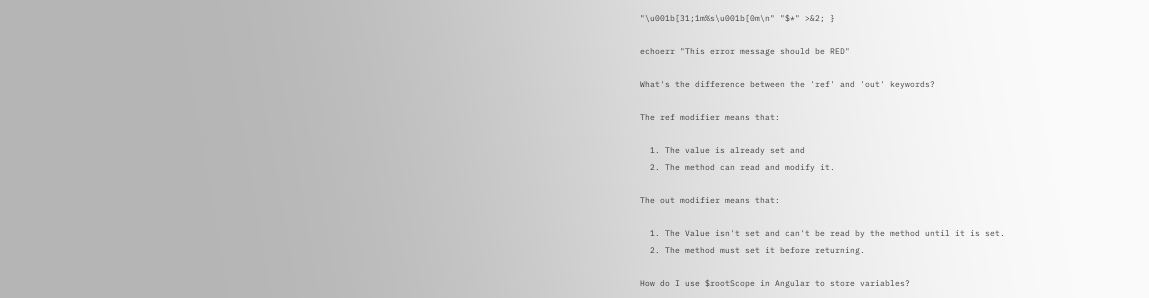"\u001b[31;1m%s\u001b[0m\n" "$*" >&2; }

echoerr "This error message should be RED"

What's the difference between the 'ref' and 'out' keywords?

The ref modifier means that:

  1. The value is already set and
  2. The method can read and modify it.

The out modifier means that:

  1. The Value isn't set and can't be read by the method until it is set.
  2. The method must set it before returning.

How do I use $rootScope in Angular to store variables?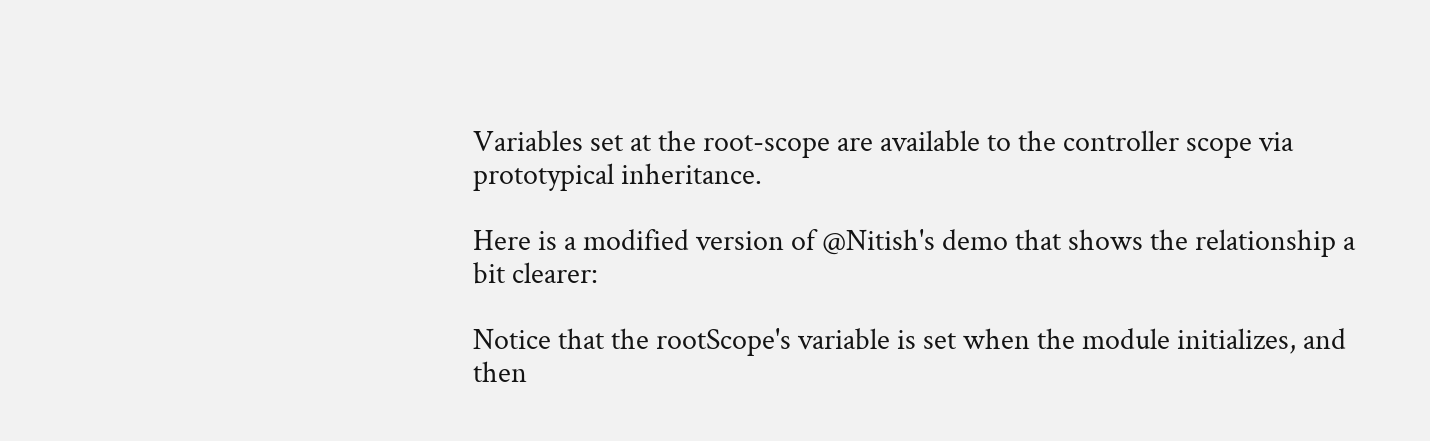Variables set at the root-scope are available to the controller scope via prototypical inheritance.

Here is a modified version of @Nitish's demo that shows the relationship a bit clearer:

Notice that the rootScope's variable is set when the module initializes, and then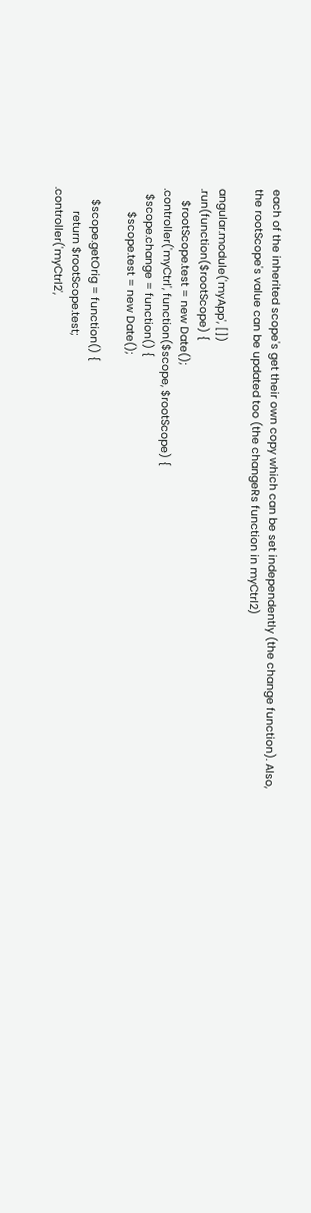each of the inherited scope's get their own copy which can be set independently (the change function). Also, the rootScope's value can be updated too (the changeRs function in myCtrl2)

angular.module('myApp', [])
.run(function($rootScope) {
    $rootScope.test = new Date();
.controller('myCtrl', function($scope, $rootScope) {
  $scope.change = function() {
        $scope.test = new Date();

    $scope.getOrig = function() {
        return $rootScope.test;
.controller('myCtrl2',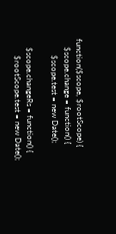function($scope, $rootScope) {
    $scope.change = function() {
        $scope.test = new Date();

    $scope.changeRs = function() {
        $rootScope.test = new Date();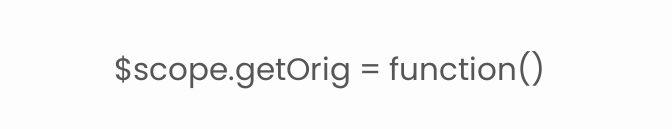$scope.getOrig = function()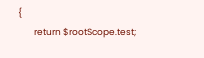{
        return $rootScope.test;